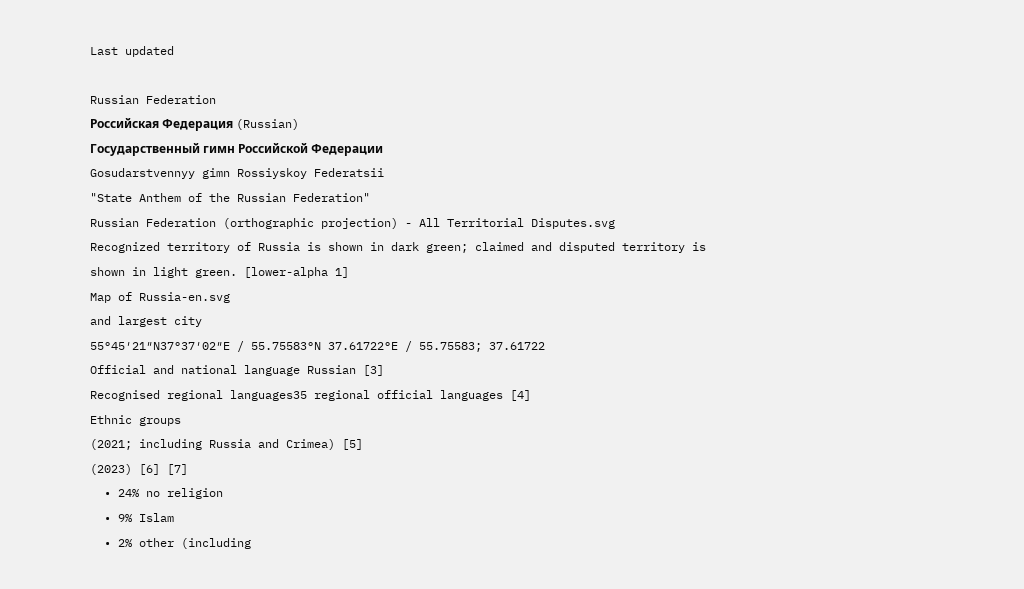Last updated

Russian Federation
Российская Федерация (Russian)
Государственный гимн Российской Федерации
Gosudarstvennyy gimn Rossiyskoy Federatsii
"State Anthem of the Russian Federation"
Russian Federation (orthographic projection) - All Territorial Disputes.svg
Recognized territory of Russia is shown in dark green; claimed and disputed territory is shown in light green. [lower-alpha 1]
Map of Russia-en.svg
and largest city
55°45′21″N37°37′02″E / 55.75583°N 37.61722°E / 55.75583; 37.61722
Official and national language Russian [3]
Recognised regional languages35 regional official languages [4]
Ethnic groups
(2021; including Russia and Crimea) [5]
(2023) [6] [7]
  • 24% no religion
  • 9% Islam
  • 2% other (including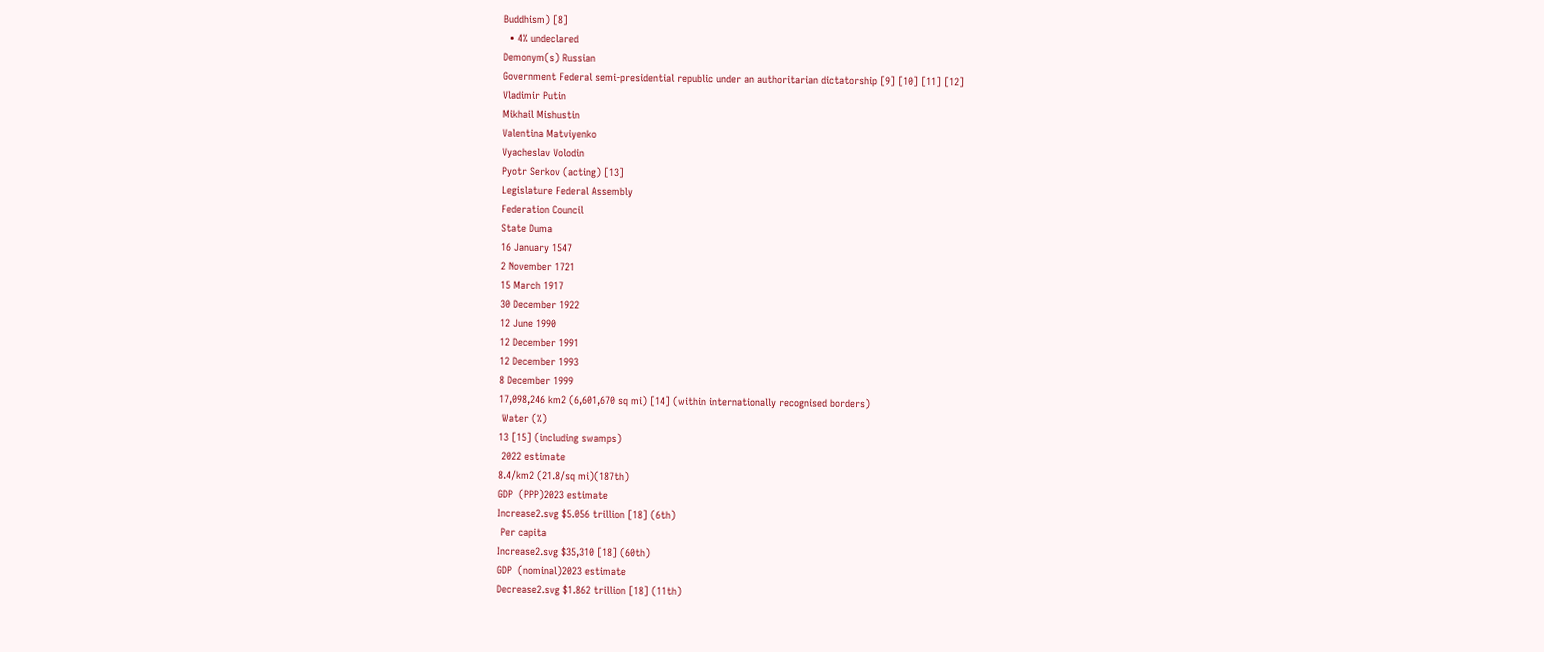Buddhism) [8]
  • 4% undeclared
Demonym(s) Russian
Government Federal semi-presidential republic under an authoritarian dictatorship [9] [10] [11] [12]
Vladimir Putin
Mikhail Mishustin
Valentina Matviyenko
Vyacheslav Volodin
Pyotr Serkov (acting) [13]
Legislature Federal Assembly
Federation Council
State Duma
16 January 1547
2 November 1721
15 March 1917
30 December 1922
12 June 1990
12 December 1991
12 December 1993
8 December 1999
17,098,246 km2 (6,601,670 sq mi) [14] (within internationally recognised borders)
 Water (%)
13 [15] (including swamps)
 2022 estimate
8.4/km2 (21.8/sq mi)(187th)
GDP  (PPP)2023 estimate
Increase2.svg $5.056 trillion [18] (6th)
 Per capita
Increase2.svg $35,310 [18] (60th)
GDP  (nominal)2023 estimate
Decrease2.svg $1.862 trillion [18] (11th)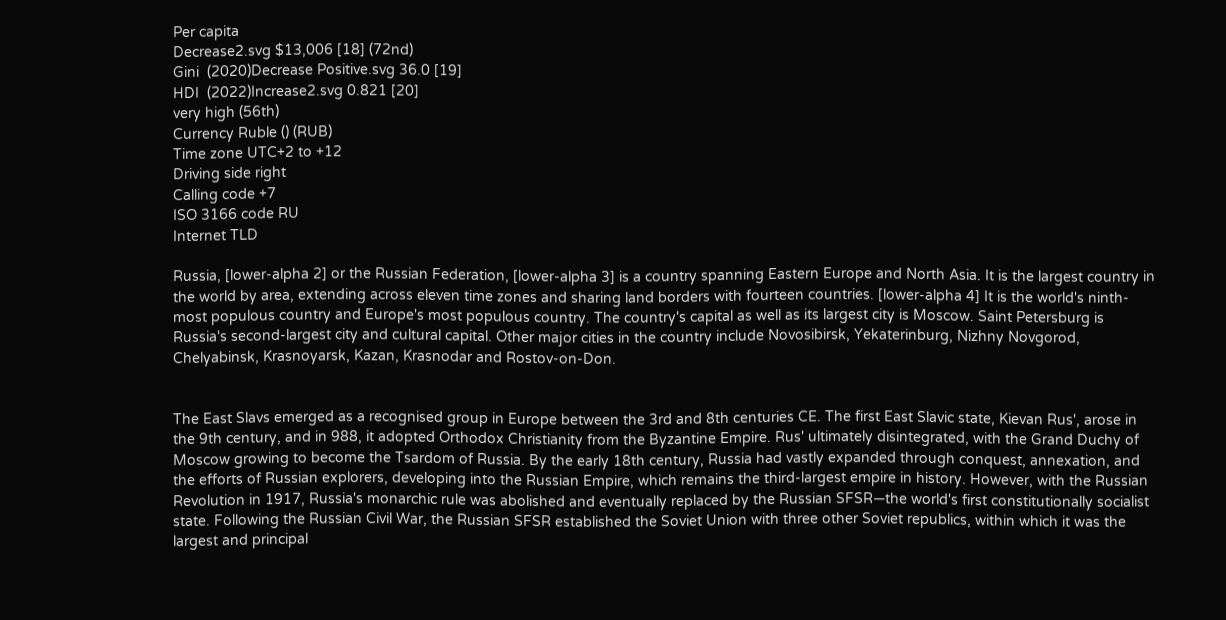Per capita
Decrease2.svg $13,006 [18] (72nd)
Gini  (2020)Decrease Positive.svg 36.0 [19]
HDI  (2022)Increase2.svg 0.821 [20]
very high (56th)
Currency Ruble () (RUB)
Time zone UTC+2 to +12
Driving side right
Calling code +7
ISO 3166 code RU
Internet TLD

Russia, [lower-alpha 2] or the Russian Federation, [lower-alpha 3] is a country spanning Eastern Europe and North Asia. It is the largest country in the world by area, extending across eleven time zones and sharing land borders with fourteen countries. [lower-alpha 4] It is the world's ninth-most populous country and Europe's most populous country. The country's capital as well as its largest city is Moscow. Saint Petersburg is Russia's second-largest city and cultural capital. Other major cities in the country include Novosibirsk, Yekaterinburg, Nizhny Novgorod, Chelyabinsk, Krasnoyarsk, Kazan, Krasnodar and Rostov-on-Don.


The East Slavs emerged as a recognised group in Europe between the 3rd and 8th centuries CE. The first East Slavic state, Kievan Rus', arose in the 9th century, and in 988, it adopted Orthodox Christianity from the Byzantine Empire. Rus' ultimately disintegrated, with the Grand Duchy of Moscow growing to become the Tsardom of Russia. By the early 18th century, Russia had vastly expanded through conquest, annexation, and the efforts of Russian explorers, developing into the Russian Empire, which remains the third-largest empire in history. However, with the Russian Revolution in 1917, Russia's monarchic rule was abolished and eventually replaced by the Russian SFSR—the world's first constitutionally socialist state. Following the Russian Civil War, the Russian SFSR established the Soviet Union with three other Soviet republics, within which it was the largest and principal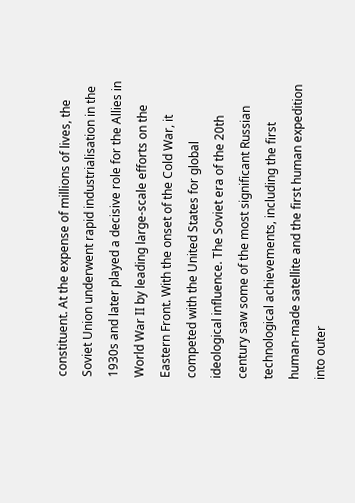constituent. At the expense of millions of lives, the Soviet Union underwent rapid industrialisation in the 1930s and later played a decisive role for the Allies in World War II by leading large-scale efforts on the Eastern Front. With the onset of the Cold War, it competed with the United States for global ideological influence. The Soviet era of the 20th century saw some of the most significant Russian technological achievements, including the first human-made satellite and the first human expedition into outer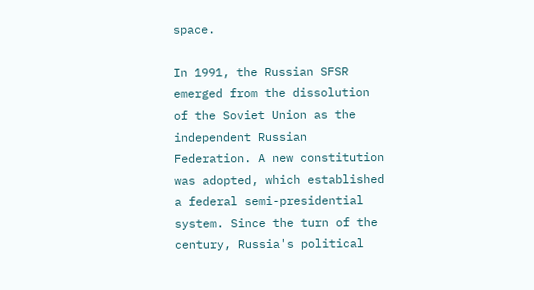space.

In 1991, the Russian SFSR emerged from the dissolution of the Soviet Union as the independent Russian Federation. A new constitution was adopted, which established a federal semi-presidential system. Since the turn of the century, Russia's political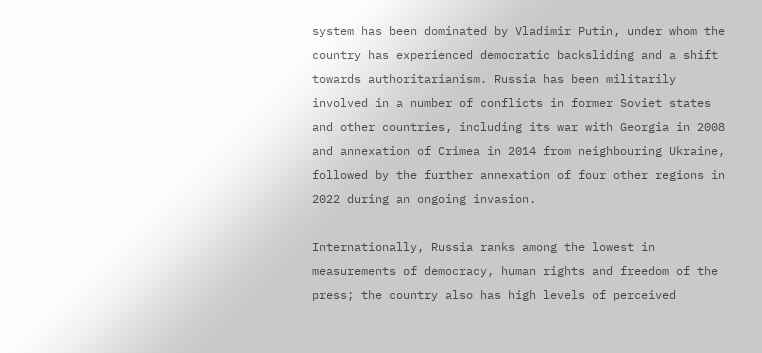system has been dominated by Vladimir Putin, under whom the country has experienced democratic backsliding and a shift towards authoritarianism. Russia has been militarily involved in a number of conflicts in former Soviet states and other countries, including its war with Georgia in 2008 and annexation of Crimea in 2014 from neighbouring Ukraine, followed by the further annexation of four other regions in 2022 during an ongoing invasion.

Internationally, Russia ranks among the lowest in measurements of democracy, human rights and freedom of the press; the country also has high levels of perceived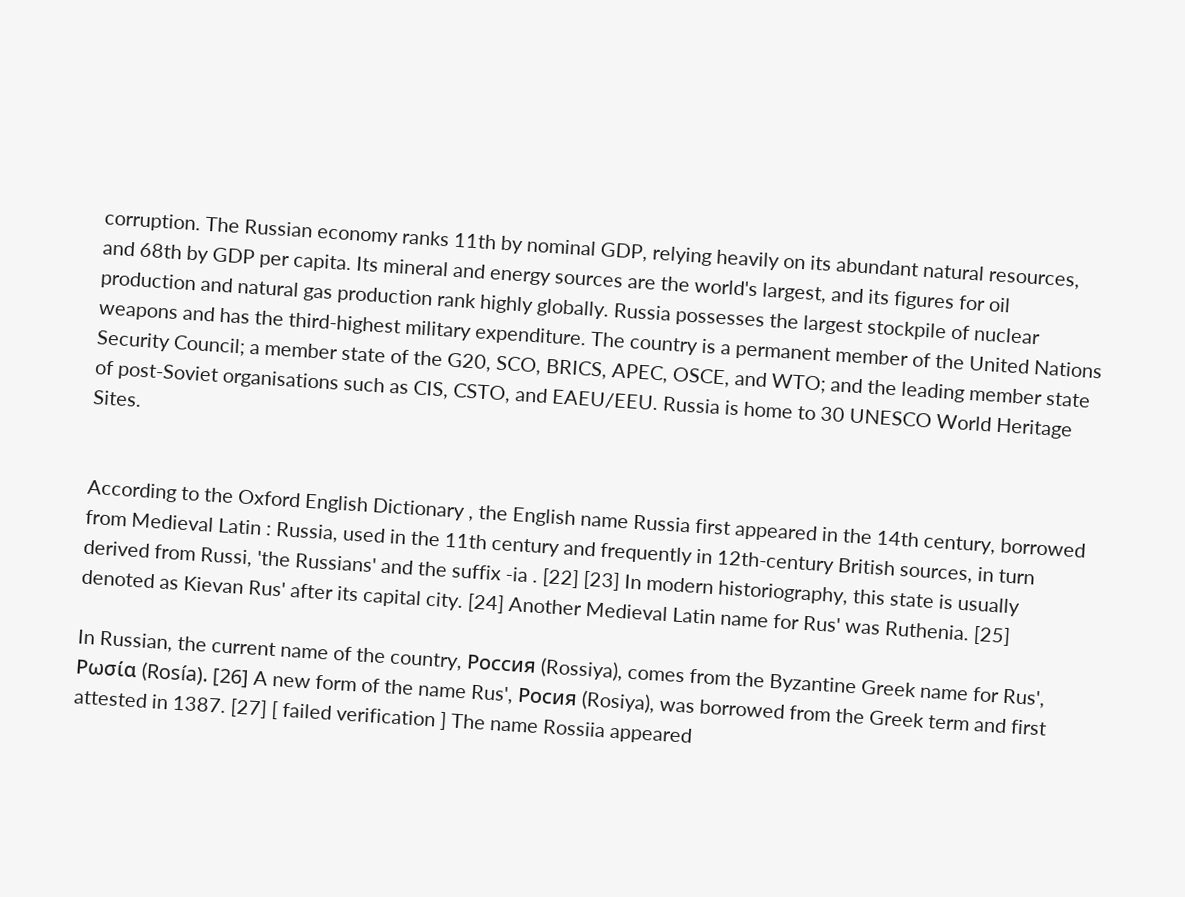corruption. The Russian economy ranks 11th by nominal GDP, relying heavily on its abundant natural resources, and 68th by GDP per capita. Its mineral and energy sources are the world's largest, and its figures for oil production and natural gas production rank highly globally. Russia possesses the largest stockpile of nuclear weapons and has the third-highest military expenditure. The country is a permanent member of the United Nations Security Council; a member state of the G20, SCO, BRICS, APEC, OSCE, and WTO; and the leading member state of post-Soviet organisations such as CIS, CSTO, and EAEU/EEU. Russia is home to 30 UNESCO World Heritage Sites.


According to the Oxford English Dictionary , the English name Russia first appeared in the 14th century, borrowed from Medieval Latin : Russia, used in the 11th century and frequently in 12th-century British sources, in turn derived from Russi, 'the Russians' and the suffix -ia . [22] [23] In modern historiography, this state is usually denoted as Kievan Rus' after its capital city. [24] Another Medieval Latin name for Rus' was Ruthenia. [25]

In Russian, the current name of the country, Россия (Rossiya), comes from the Byzantine Greek name for Rus', Ρωσία (Rosía). [26] A new form of the name Rus', Росия (Rosiya), was borrowed from the Greek term and first attested in 1387. [27] [ failed verification ] The name Rossiia appeared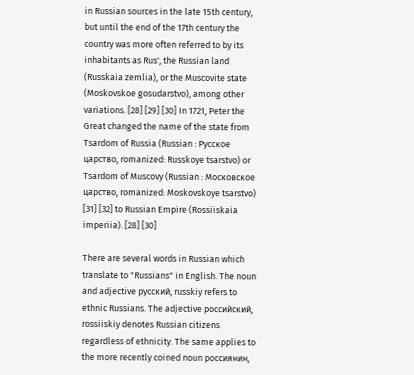in Russian sources in the late 15th century, but until the end of the 17th century the country was more often referred to by its inhabitants as Rus', the Russian land (Russkaia zemlia), or the Muscovite state (Moskovskoe gosudarstvo), among other variations. [28] [29] [30] In 1721, Peter the Great changed the name of the state from Tsardom of Russia (Russian : Русское царство, romanized: Russkoye tsarstvo) or Tsardom of Muscovy (Russian : Московское царство, romanized: Moskovskoye tsarstvo) [31] [32] to Russian Empire (Rossiiskaia imperiia). [28] [30]

There are several words in Russian which translate to "Russians" in English. The noun and adjective русский, russkiy refers to ethnic Russians. The adjective российский, rossiiskiy denotes Russian citizens regardless of ethnicity. The same applies to the more recently coined noun россиянин,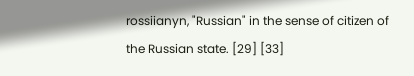rossiianyn, "Russian" in the sense of citizen of the Russian state. [29] [33]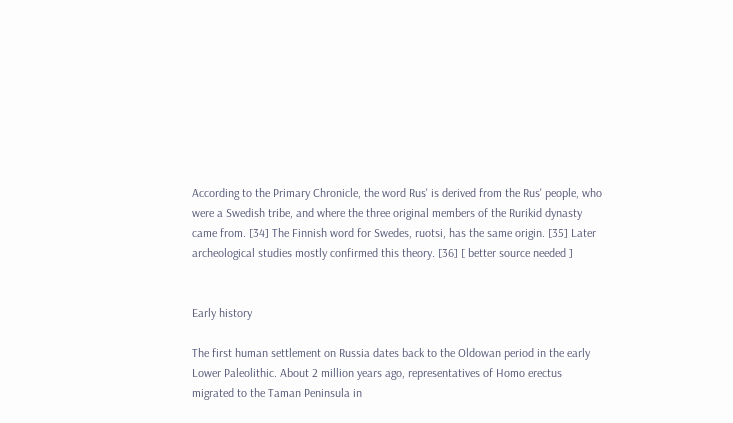According to the Primary Chronicle, the word Rus' is derived from the Rus' people, who were a Swedish tribe, and where the three original members of the Rurikid dynasty came from. [34] The Finnish word for Swedes, ruotsi, has the same origin. [35] Later archeological studies mostly confirmed this theory. [36] [ better source needed ]


Early history

The first human settlement on Russia dates back to the Oldowan period in the early Lower Paleolithic. About 2 million years ago, representatives of Homo erectus migrated to the Taman Peninsula in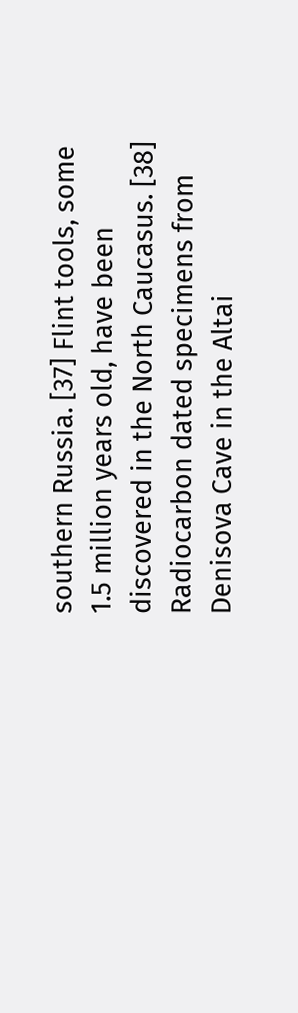southern Russia. [37] Flint tools, some 1.5 million years old, have been discovered in the North Caucasus. [38] Radiocarbon dated specimens from Denisova Cave in the Altai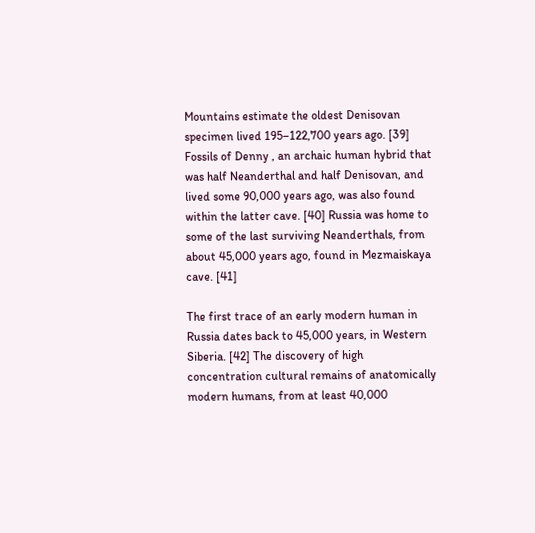Mountains estimate the oldest Denisovan specimen lived 195–122,700 years ago. [39] Fossils of Denny , an archaic human hybrid that was half Neanderthal and half Denisovan, and lived some 90,000 years ago, was also found within the latter cave. [40] Russia was home to some of the last surviving Neanderthals, from about 45,000 years ago, found in Mezmaiskaya cave. [41]

The first trace of an early modern human in Russia dates back to 45,000 years, in Western Siberia. [42] The discovery of high concentration cultural remains of anatomically modern humans, from at least 40,000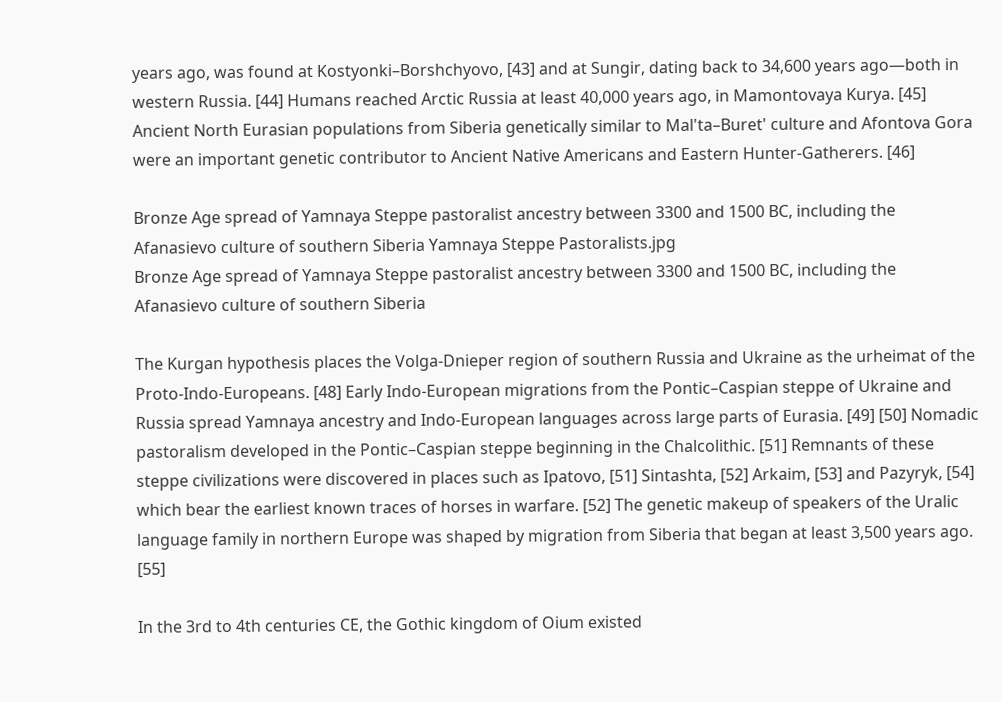years ago, was found at Kostyonki–Borshchyovo, [43] and at Sungir, dating back to 34,600 years ago—both in western Russia. [44] Humans reached Arctic Russia at least 40,000 years ago, in Mamontovaya Kurya. [45] Ancient North Eurasian populations from Siberia genetically similar to Mal'ta–Buret' culture and Afontova Gora were an important genetic contributor to Ancient Native Americans and Eastern Hunter-Gatherers. [46]

Bronze Age spread of Yamnaya Steppe pastoralist ancestry between 3300 and 1500 BC, including the Afanasievo culture of southern Siberia Yamnaya Steppe Pastoralists.jpg
Bronze Age spread of Yamnaya Steppe pastoralist ancestry between 3300 and 1500 BC, including the Afanasievo culture of southern Siberia

The Kurgan hypothesis places the Volga-Dnieper region of southern Russia and Ukraine as the urheimat of the Proto-Indo-Europeans. [48] Early Indo-European migrations from the Pontic–Caspian steppe of Ukraine and Russia spread Yamnaya ancestry and Indo-European languages across large parts of Eurasia. [49] [50] Nomadic pastoralism developed in the Pontic–Caspian steppe beginning in the Chalcolithic. [51] Remnants of these steppe civilizations were discovered in places such as Ipatovo, [51] Sintashta, [52] Arkaim, [53] and Pazyryk, [54] which bear the earliest known traces of horses in warfare. [52] The genetic makeup of speakers of the Uralic language family in northern Europe was shaped by migration from Siberia that began at least 3,500 years ago. [55]

In the 3rd to 4th centuries CE, the Gothic kingdom of Oium existed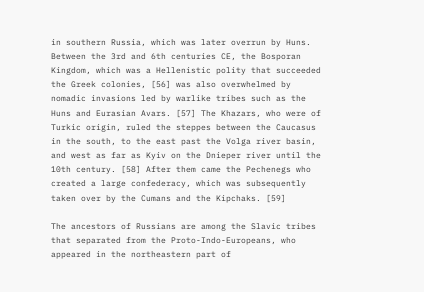in southern Russia, which was later overrun by Huns. Between the 3rd and 6th centuries CE, the Bosporan Kingdom, which was a Hellenistic polity that succeeded the Greek colonies, [56] was also overwhelmed by nomadic invasions led by warlike tribes such as the Huns and Eurasian Avars. [57] The Khazars, who were of Turkic origin, ruled the steppes between the Caucasus in the south, to the east past the Volga river basin, and west as far as Kyiv on the Dnieper river until the 10th century. [58] After them came the Pechenegs who created a large confederacy, which was subsequently taken over by the Cumans and the Kipchaks. [59]

The ancestors of Russians are among the Slavic tribes that separated from the Proto-Indo-Europeans, who appeared in the northeastern part of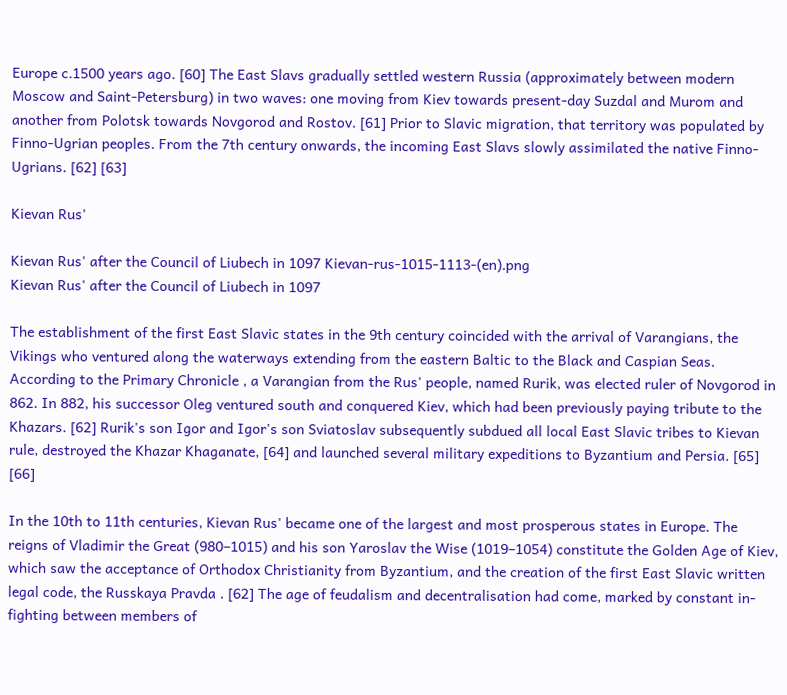Europe c.1500 years ago. [60] The East Slavs gradually settled western Russia (approximately between modern Moscow and Saint-Petersburg) in two waves: one moving from Kiev towards present-day Suzdal and Murom and another from Polotsk towards Novgorod and Rostov. [61] Prior to Slavic migration, that territory was populated by Finno-Ugrian peoples. From the 7th century onwards, the incoming East Slavs slowly assimilated the native Finno-Ugrians. [62] [63]

Kievan Rus'

Kievan Rus' after the Council of Liubech in 1097 Kievan-rus-1015-1113-(en).png
Kievan Rus' after the Council of Liubech in 1097

The establishment of the first East Slavic states in the 9th century coincided with the arrival of Varangians, the Vikings who ventured along the waterways extending from the eastern Baltic to the Black and Caspian Seas. According to the Primary Chronicle , a Varangian from the Rus' people, named Rurik, was elected ruler of Novgorod in 862. In 882, his successor Oleg ventured south and conquered Kiev, which had been previously paying tribute to the Khazars. [62] Rurik's son Igor and Igor's son Sviatoslav subsequently subdued all local East Slavic tribes to Kievan rule, destroyed the Khazar Khaganate, [64] and launched several military expeditions to Byzantium and Persia. [65] [66]

In the 10th to 11th centuries, Kievan Rus' became one of the largest and most prosperous states in Europe. The reigns of Vladimir the Great (980–1015) and his son Yaroslav the Wise (1019–1054) constitute the Golden Age of Kiev, which saw the acceptance of Orthodox Christianity from Byzantium, and the creation of the first East Slavic written legal code, the Russkaya Pravda . [62] The age of feudalism and decentralisation had come, marked by constant in-fighting between members of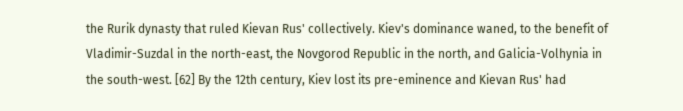the Rurik dynasty that ruled Kievan Rus' collectively. Kiev's dominance waned, to the benefit of Vladimir-Suzdal in the north-east, the Novgorod Republic in the north, and Galicia-Volhynia in the south-west. [62] By the 12th century, Kiev lost its pre-eminence and Kievan Rus' had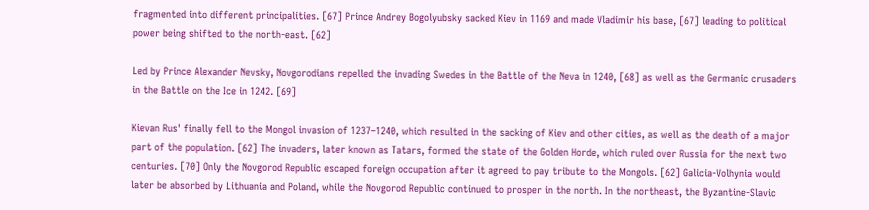fragmented into different principalities. [67] Prince Andrey Bogolyubsky sacked Kiev in 1169 and made Vladimir his base, [67] leading to political power being shifted to the north-east. [62]

Led by Prince Alexander Nevsky, Novgorodians repelled the invading Swedes in the Battle of the Neva in 1240, [68] as well as the Germanic crusaders in the Battle on the Ice in 1242. [69]

Kievan Rus' finally fell to the Mongol invasion of 1237–1240, which resulted in the sacking of Kiev and other cities, as well as the death of a major part of the population. [62] The invaders, later known as Tatars, formed the state of the Golden Horde, which ruled over Russia for the next two centuries. [70] Only the Novgorod Republic escaped foreign occupation after it agreed to pay tribute to the Mongols. [62] Galicia-Volhynia would later be absorbed by Lithuania and Poland, while the Novgorod Republic continued to prosper in the north. In the northeast, the Byzantine-Slavic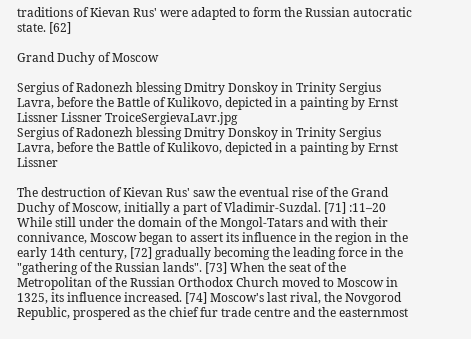traditions of Kievan Rus' were adapted to form the Russian autocratic state. [62]

Grand Duchy of Moscow

Sergius of Radonezh blessing Dmitry Donskoy in Trinity Sergius Lavra, before the Battle of Kulikovo, depicted in a painting by Ernst Lissner Lissner TroiceSergievaLavr.jpg
Sergius of Radonezh blessing Dmitry Donskoy in Trinity Sergius Lavra, before the Battle of Kulikovo, depicted in a painting by Ernst Lissner

The destruction of Kievan Rus' saw the eventual rise of the Grand Duchy of Moscow, initially a part of Vladimir-Suzdal. [71] :11–20 While still under the domain of the Mongol-Tatars and with their connivance, Moscow began to assert its influence in the region in the early 14th century, [72] gradually becoming the leading force in the "gathering of the Russian lands". [73] When the seat of the Metropolitan of the Russian Orthodox Church moved to Moscow in 1325, its influence increased. [74] Moscow's last rival, the Novgorod Republic, prospered as the chief fur trade centre and the easternmost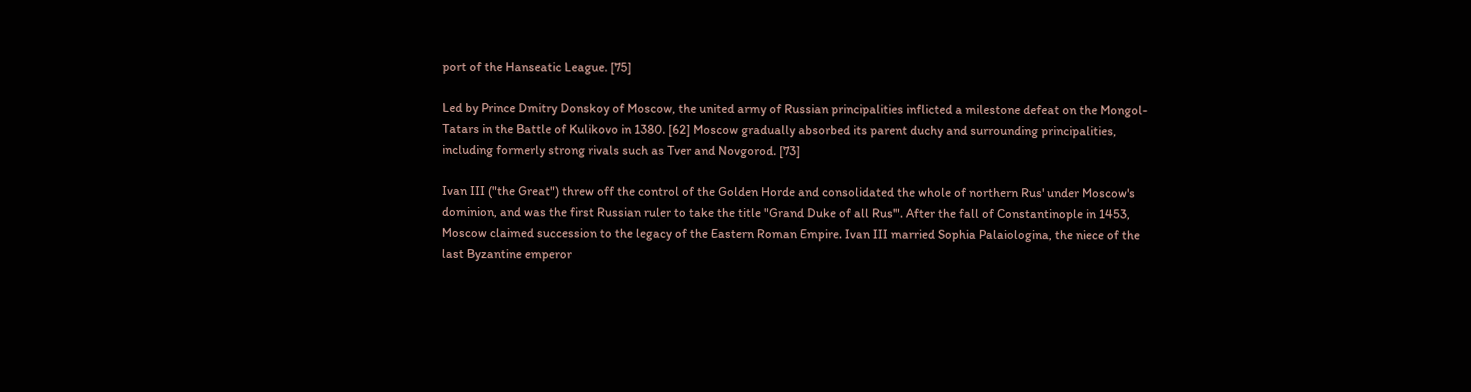port of the Hanseatic League. [75]

Led by Prince Dmitry Donskoy of Moscow, the united army of Russian principalities inflicted a milestone defeat on the Mongol-Tatars in the Battle of Kulikovo in 1380. [62] Moscow gradually absorbed its parent duchy and surrounding principalities, including formerly strong rivals such as Tver and Novgorod. [73]

Ivan III ("the Great") threw off the control of the Golden Horde and consolidated the whole of northern Rus' under Moscow's dominion, and was the first Russian ruler to take the title "Grand Duke of all Rus'". After the fall of Constantinople in 1453, Moscow claimed succession to the legacy of the Eastern Roman Empire. Ivan III married Sophia Palaiologina, the niece of the last Byzantine emperor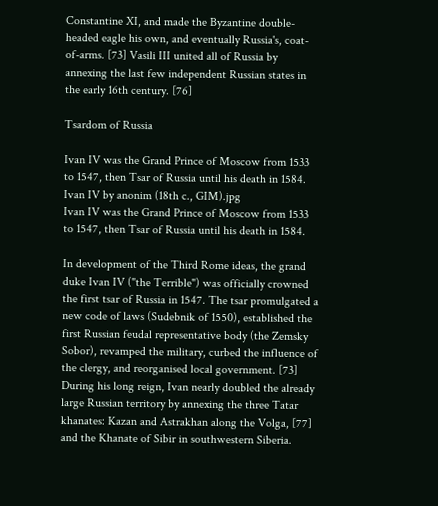Constantine XI, and made the Byzantine double-headed eagle his own, and eventually Russia's, coat-of-arms. [73] Vasili III united all of Russia by annexing the last few independent Russian states in the early 16th century. [76]

Tsardom of Russia

Ivan IV was the Grand Prince of Moscow from 1533 to 1547, then Tsar of Russia until his death in 1584. Ivan IV by anonim (18th c., GIM).jpg
Ivan IV was the Grand Prince of Moscow from 1533 to 1547, then Tsar of Russia until his death in 1584.

In development of the Third Rome ideas, the grand duke Ivan IV ("the Terrible") was officially crowned the first tsar of Russia in 1547. The tsar promulgated a new code of laws (Sudebnik of 1550), established the first Russian feudal representative body (the Zemsky Sobor), revamped the military, curbed the influence of the clergy, and reorganised local government. [73] During his long reign, Ivan nearly doubled the already large Russian territory by annexing the three Tatar khanates: Kazan and Astrakhan along the Volga, [77] and the Khanate of Sibir in southwestern Siberia.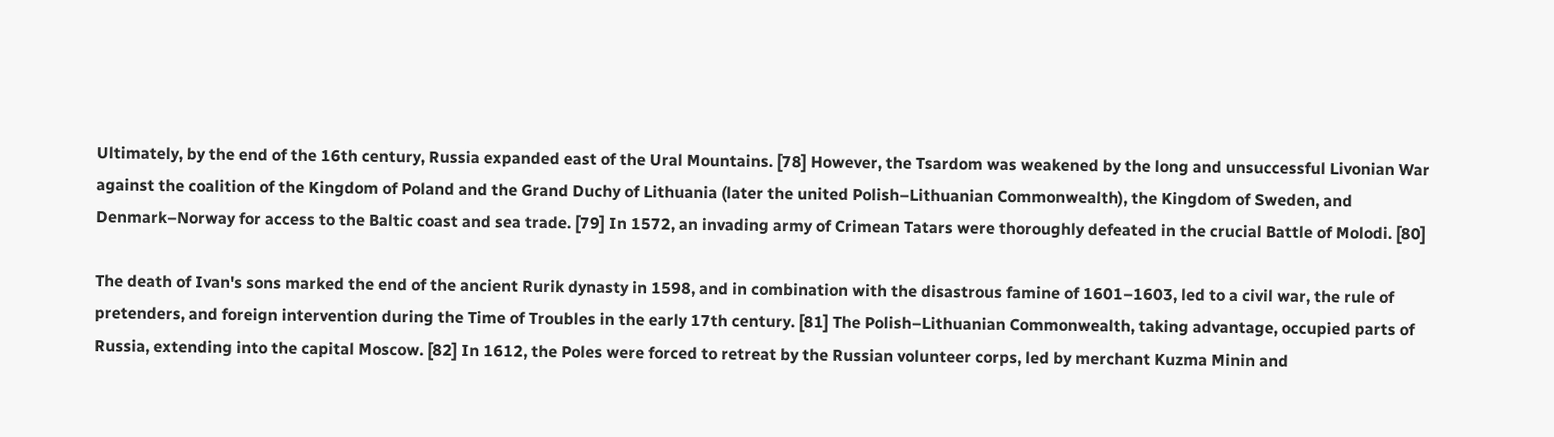Ultimately, by the end of the 16th century, Russia expanded east of the Ural Mountains. [78] However, the Tsardom was weakened by the long and unsuccessful Livonian War against the coalition of the Kingdom of Poland and the Grand Duchy of Lithuania (later the united Polish–Lithuanian Commonwealth), the Kingdom of Sweden, and Denmark–Norway for access to the Baltic coast and sea trade. [79] In 1572, an invading army of Crimean Tatars were thoroughly defeated in the crucial Battle of Molodi. [80]

The death of Ivan's sons marked the end of the ancient Rurik dynasty in 1598, and in combination with the disastrous famine of 1601–1603, led to a civil war, the rule of pretenders, and foreign intervention during the Time of Troubles in the early 17th century. [81] The Polish–Lithuanian Commonwealth, taking advantage, occupied parts of Russia, extending into the capital Moscow. [82] In 1612, the Poles were forced to retreat by the Russian volunteer corps, led by merchant Kuzma Minin and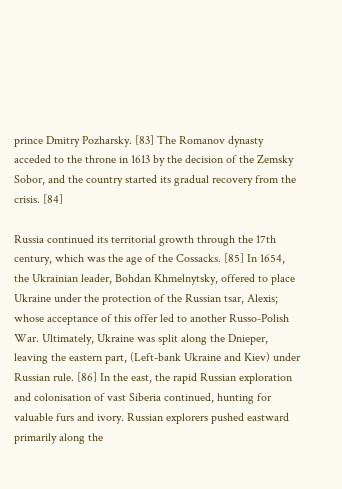prince Dmitry Pozharsky. [83] The Romanov dynasty acceded to the throne in 1613 by the decision of the Zemsky Sobor, and the country started its gradual recovery from the crisis. [84]

Russia continued its territorial growth through the 17th century, which was the age of the Cossacks. [85] In 1654, the Ukrainian leader, Bohdan Khmelnytsky, offered to place Ukraine under the protection of the Russian tsar, Alexis; whose acceptance of this offer led to another Russo-Polish War. Ultimately, Ukraine was split along the Dnieper, leaving the eastern part, (Left-bank Ukraine and Kiev) under Russian rule. [86] In the east, the rapid Russian exploration and colonisation of vast Siberia continued, hunting for valuable furs and ivory. Russian explorers pushed eastward primarily along the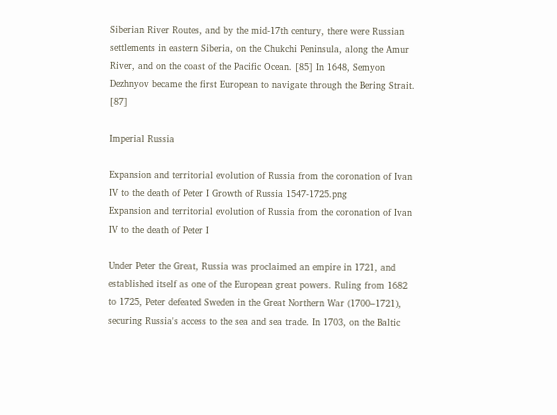Siberian River Routes, and by the mid-17th century, there were Russian settlements in eastern Siberia, on the Chukchi Peninsula, along the Amur River, and on the coast of the Pacific Ocean. [85] In 1648, Semyon Dezhnyov became the first European to navigate through the Bering Strait. [87]

Imperial Russia

Expansion and territorial evolution of Russia from the coronation of Ivan IV to the death of Peter I Growth of Russia 1547-1725.png
Expansion and territorial evolution of Russia from the coronation of Ivan IV to the death of Peter I

Under Peter the Great, Russia was proclaimed an empire in 1721, and established itself as one of the European great powers. Ruling from 1682 to 1725, Peter defeated Sweden in the Great Northern War (1700–1721), securing Russia's access to the sea and sea trade. In 1703, on the Baltic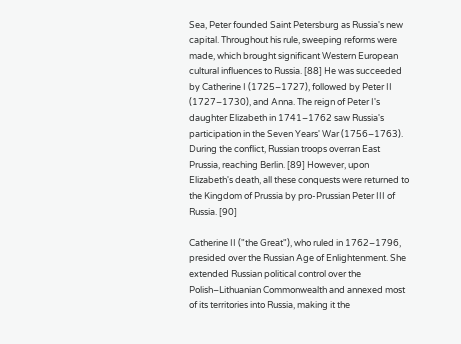Sea, Peter founded Saint Petersburg as Russia's new capital. Throughout his rule, sweeping reforms were made, which brought significant Western European cultural influences to Russia. [88] He was succeeded by Catherine I (1725–1727), followed by Peter II (1727–1730), and Anna. The reign of Peter I's daughter Elizabeth in 1741–1762 saw Russia's participation in the Seven Years' War (1756–1763). During the conflict, Russian troops overran East Prussia, reaching Berlin. [89] However, upon Elizabeth's death, all these conquests were returned to the Kingdom of Prussia by pro-Prussian Peter III of Russia. [90]

Catherine II ("the Great"), who ruled in 1762–1796, presided over the Russian Age of Enlightenment. She extended Russian political control over the Polish–Lithuanian Commonwealth and annexed most of its territories into Russia, making it the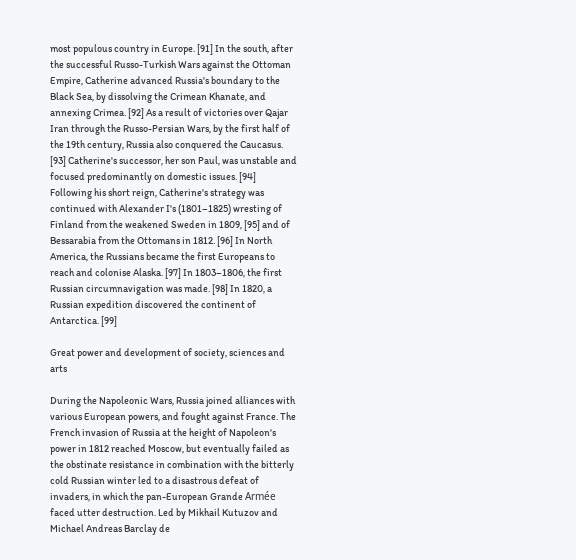most populous country in Europe. [91] In the south, after the successful Russo-Turkish Wars against the Ottoman Empire, Catherine advanced Russia's boundary to the Black Sea, by dissolving the Crimean Khanate, and annexing Crimea. [92] As a result of victories over Qajar Iran through the Russo-Persian Wars, by the first half of the 19th century, Russia also conquered the Caucasus. [93] Catherine's successor, her son Paul, was unstable and focused predominantly on domestic issues. [94] Following his short reign, Catherine's strategy was continued with Alexander I's (1801–1825) wresting of Finland from the weakened Sweden in 1809, [95] and of Bessarabia from the Ottomans in 1812. [96] In North America, the Russians became the first Europeans to reach and colonise Alaska. [97] In 1803–1806, the first Russian circumnavigation was made. [98] In 1820, a Russian expedition discovered the continent of Antarctica. [99]

Great power and development of society, sciences and arts

During the Napoleonic Wars, Russia joined alliances with various European powers, and fought against France. The French invasion of Russia at the height of Napoleon's power in 1812 reached Moscow, but eventually failed as the obstinate resistance in combination with the bitterly cold Russian winter led to a disastrous defeat of invaders, in which the pan-European Grande Armée faced utter destruction. Led by Mikhail Kutuzov and Michael Andreas Barclay de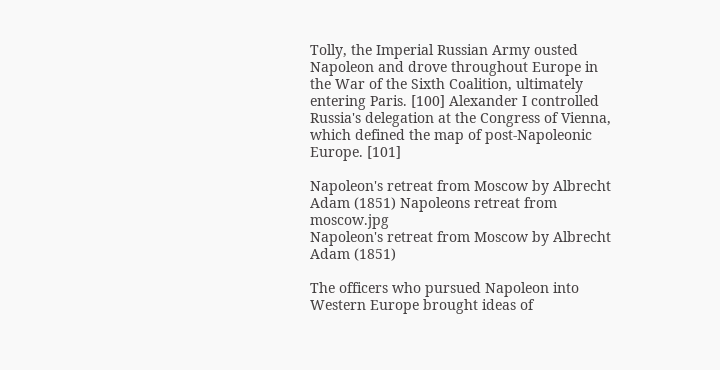Tolly, the Imperial Russian Army ousted Napoleon and drove throughout Europe in the War of the Sixth Coalition, ultimately entering Paris. [100] Alexander I controlled Russia's delegation at the Congress of Vienna, which defined the map of post-Napoleonic Europe. [101]

Napoleon's retreat from Moscow by Albrecht Adam (1851) Napoleons retreat from moscow.jpg
Napoleon's retreat from Moscow by Albrecht Adam (1851)

The officers who pursued Napoleon into Western Europe brought ideas of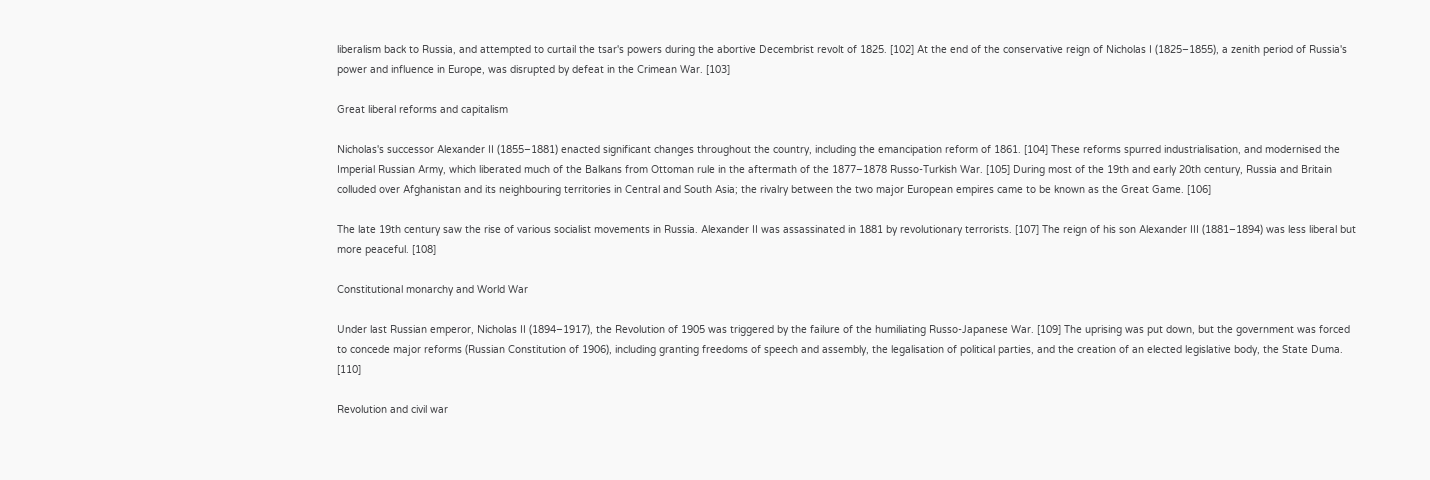liberalism back to Russia, and attempted to curtail the tsar's powers during the abortive Decembrist revolt of 1825. [102] At the end of the conservative reign of Nicholas I (1825–1855), a zenith period of Russia's power and influence in Europe, was disrupted by defeat in the Crimean War. [103]

Great liberal reforms and capitalism

Nicholas's successor Alexander II (1855–1881) enacted significant changes throughout the country, including the emancipation reform of 1861. [104] These reforms spurred industrialisation, and modernised the Imperial Russian Army, which liberated much of the Balkans from Ottoman rule in the aftermath of the 1877–1878 Russo-Turkish War. [105] During most of the 19th and early 20th century, Russia and Britain colluded over Afghanistan and its neighbouring territories in Central and South Asia; the rivalry between the two major European empires came to be known as the Great Game. [106]

The late 19th century saw the rise of various socialist movements in Russia. Alexander II was assassinated in 1881 by revolutionary terrorists. [107] The reign of his son Alexander III (1881–1894) was less liberal but more peaceful. [108]

Constitutional monarchy and World War

Under last Russian emperor, Nicholas II (1894–1917), the Revolution of 1905 was triggered by the failure of the humiliating Russo-Japanese War. [109] The uprising was put down, but the government was forced to concede major reforms (Russian Constitution of 1906), including granting freedoms of speech and assembly, the legalisation of political parties, and the creation of an elected legislative body, the State Duma. [110]

Revolution and civil war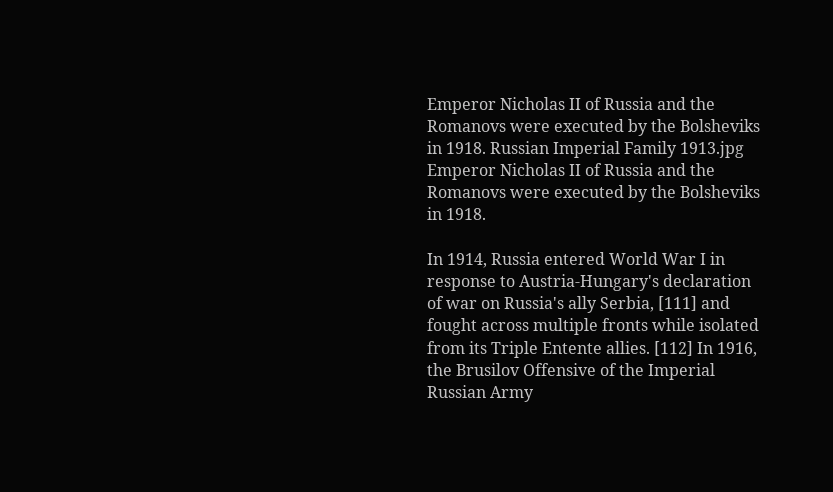Emperor Nicholas II of Russia and the Romanovs were executed by the Bolsheviks in 1918. Russian Imperial Family 1913.jpg
Emperor Nicholas II of Russia and the Romanovs were executed by the Bolsheviks in 1918.

In 1914, Russia entered World War I in response to Austria-Hungary's declaration of war on Russia's ally Serbia, [111] and fought across multiple fronts while isolated from its Triple Entente allies. [112] In 1916, the Brusilov Offensive of the Imperial Russian Army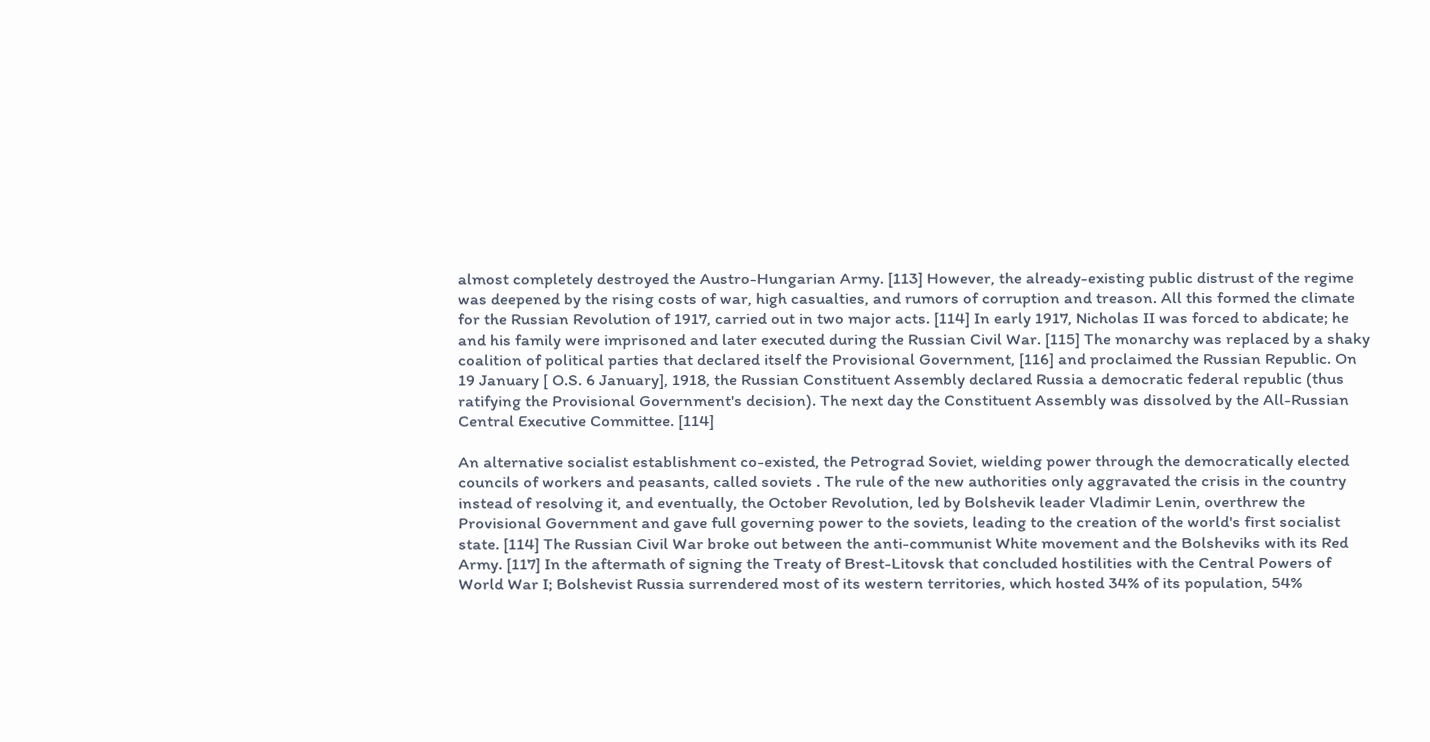almost completely destroyed the Austro-Hungarian Army. [113] However, the already-existing public distrust of the regime was deepened by the rising costs of war, high casualties, and rumors of corruption and treason. All this formed the climate for the Russian Revolution of 1917, carried out in two major acts. [114] In early 1917, Nicholas II was forced to abdicate; he and his family were imprisoned and later executed during the Russian Civil War. [115] The monarchy was replaced by a shaky coalition of political parties that declared itself the Provisional Government, [116] and proclaimed the Russian Republic. On 19 January [ O.S. 6 January], 1918, the Russian Constituent Assembly declared Russia a democratic federal republic (thus ratifying the Provisional Government's decision). The next day the Constituent Assembly was dissolved by the All-Russian Central Executive Committee. [114]

An alternative socialist establishment co-existed, the Petrograd Soviet, wielding power through the democratically elected councils of workers and peasants, called soviets . The rule of the new authorities only aggravated the crisis in the country instead of resolving it, and eventually, the October Revolution, led by Bolshevik leader Vladimir Lenin, overthrew the Provisional Government and gave full governing power to the soviets, leading to the creation of the world's first socialist state. [114] The Russian Civil War broke out between the anti-communist White movement and the Bolsheviks with its Red Army. [117] In the aftermath of signing the Treaty of Brest-Litovsk that concluded hostilities with the Central Powers of World War I; Bolshevist Russia surrendered most of its western territories, which hosted 34% of its population, 54%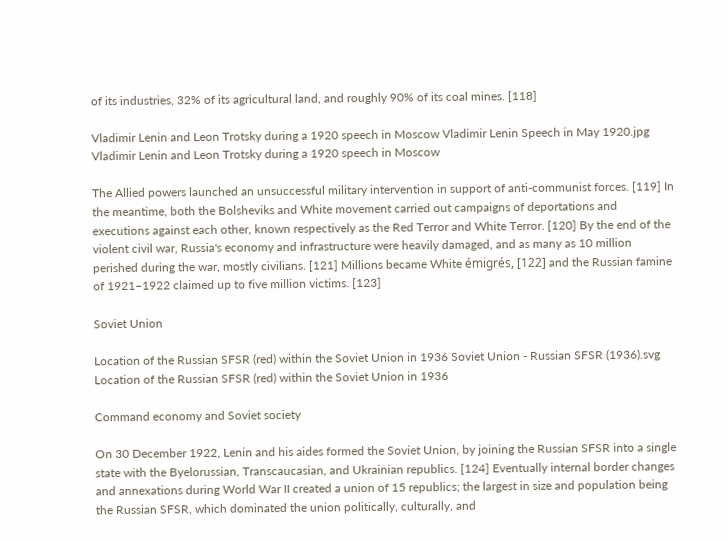of its industries, 32% of its agricultural land, and roughly 90% of its coal mines. [118]

Vladimir Lenin and Leon Trotsky during a 1920 speech in Moscow Vladimir Lenin Speech in May 1920.jpg
Vladimir Lenin and Leon Trotsky during a 1920 speech in Moscow

The Allied powers launched an unsuccessful military intervention in support of anti-communist forces. [119] In the meantime, both the Bolsheviks and White movement carried out campaigns of deportations and executions against each other, known respectively as the Red Terror and White Terror. [120] By the end of the violent civil war, Russia's economy and infrastructure were heavily damaged, and as many as 10 million perished during the war, mostly civilians. [121] Millions became White émigrés, [122] and the Russian famine of 1921–1922 claimed up to five million victims. [123]

Soviet Union

Location of the Russian SFSR (red) within the Soviet Union in 1936 Soviet Union - Russian SFSR (1936).svg
Location of the Russian SFSR (red) within the Soviet Union in 1936

Command economy and Soviet society

On 30 December 1922, Lenin and his aides formed the Soviet Union, by joining the Russian SFSR into a single state with the Byelorussian, Transcaucasian, and Ukrainian republics. [124] Eventually internal border changes and annexations during World War II created a union of 15 republics; the largest in size and population being the Russian SFSR, which dominated the union politically, culturally, and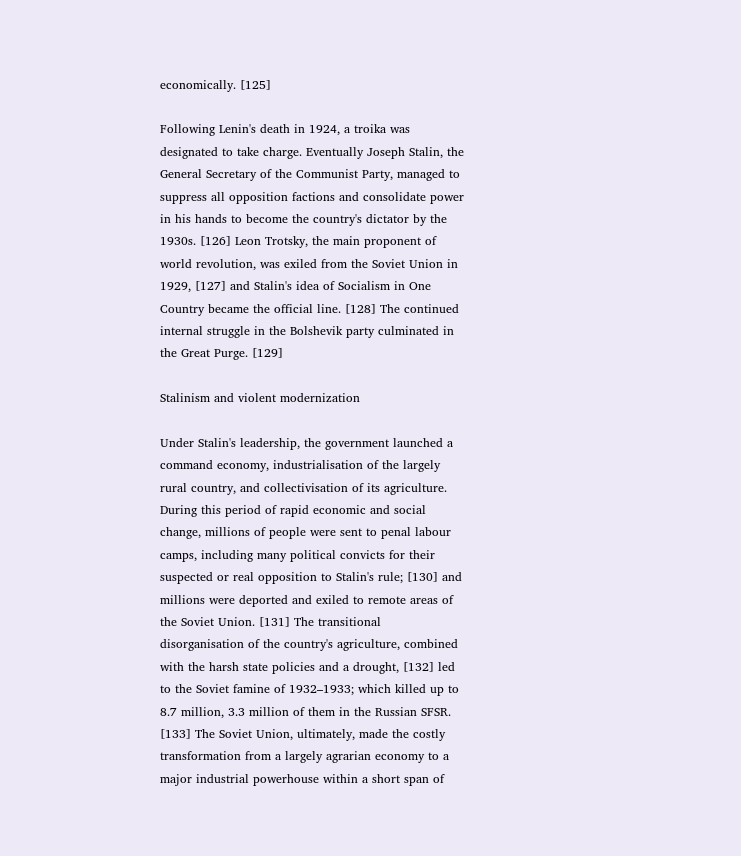economically. [125]

Following Lenin's death in 1924, a troika was designated to take charge. Eventually Joseph Stalin, the General Secretary of the Communist Party, managed to suppress all opposition factions and consolidate power in his hands to become the country's dictator by the 1930s. [126] Leon Trotsky, the main proponent of world revolution, was exiled from the Soviet Union in 1929, [127] and Stalin's idea of Socialism in One Country became the official line. [128] The continued internal struggle in the Bolshevik party culminated in the Great Purge. [129]

Stalinism and violent modernization

Under Stalin's leadership, the government launched a command economy, industrialisation of the largely rural country, and collectivisation of its agriculture. During this period of rapid economic and social change, millions of people were sent to penal labour camps, including many political convicts for their suspected or real opposition to Stalin's rule; [130] and millions were deported and exiled to remote areas of the Soviet Union. [131] The transitional disorganisation of the country's agriculture, combined with the harsh state policies and a drought, [132] led to the Soviet famine of 1932–1933; which killed up to 8.7 million, 3.3 million of them in the Russian SFSR. [133] The Soviet Union, ultimately, made the costly transformation from a largely agrarian economy to a major industrial powerhouse within a short span of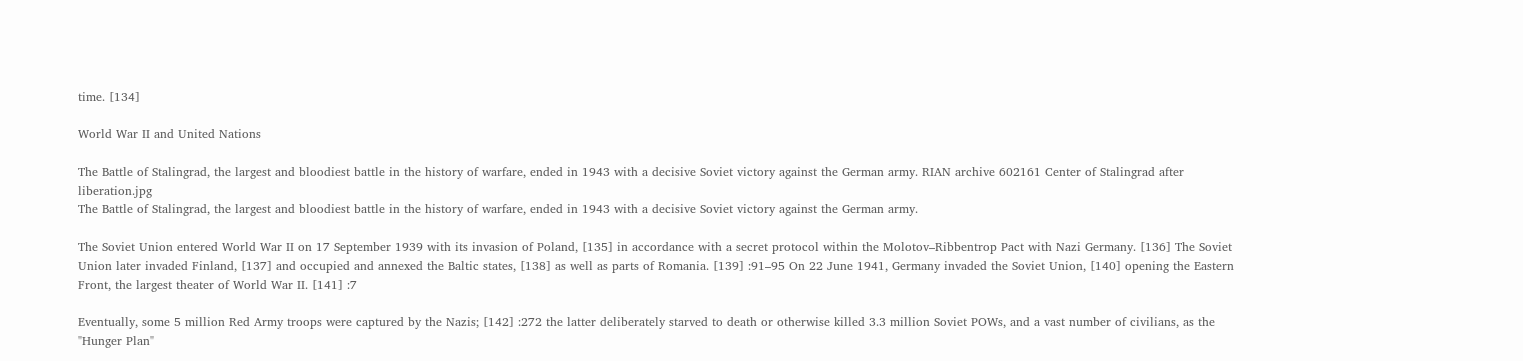time. [134]

World War II and United Nations

The Battle of Stalingrad, the largest and bloodiest battle in the history of warfare, ended in 1943 with a decisive Soviet victory against the German army. RIAN archive 602161 Center of Stalingrad after liberation.jpg
The Battle of Stalingrad, the largest and bloodiest battle in the history of warfare, ended in 1943 with a decisive Soviet victory against the German army.

The Soviet Union entered World War II on 17 September 1939 with its invasion of Poland, [135] in accordance with a secret protocol within the Molotov–Ribbentrop Pact with Nazi Germany. [136] The Soviet Union later invaded Finland, [137] and occupied and annexed the Baltic states, [138] as well as parts of Romania. [139] :91–95 On 22 June 1941, Germany invaded the Soviet Union, [140] opening the Eastern Front, the largest theater of World War II. [141] :7

Eventually, some 5 million Red Army troops were captured by the Nazis; [142] :272 the latter deliberately starved to death or otherwise killed 3.3 million Soviet POWs, and a vast number of civilians, as the "Hunger Plan"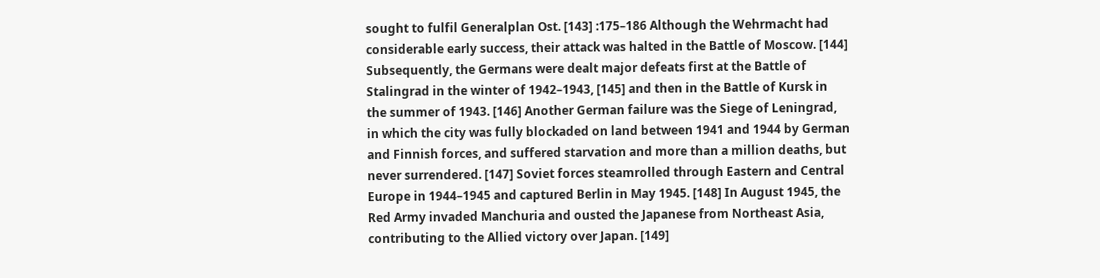sought to fulfil Generalplan Ost. [143] :175–186 Although the Wehrmacht had considerable early success, their attack was halted in the Battle of Moscow. [144] Subsequently, the Germans were dealt major defeats first at the Battle of Stalingrad in the winter of 1942–1943, [145] and then in the Battle of Kursk in the summer of 1943. [146] Another German failure was the Siege of Leningrad, in which the city was fully blockaded on land between 1941 and 1944 by German and Finnish forces, and suffered starvation and more than a million deaths, but never surrendered. [147] Soviet forces steamrolled through Eastern and Central Europe in 1944–1945 and captured Berlin in May 1945. [148] In August 1945, the Red Army invaded Manchuria and ousted the Japanese from Northeast Asia, contributing to the Allied victory over Japan. [149]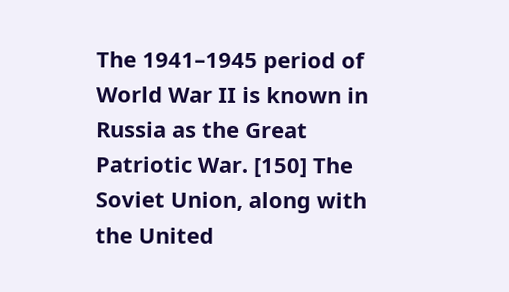The 1941–1945 period of World War II is known in Russia as the Great Patriotic War. [150] The Soviet Union, along with the United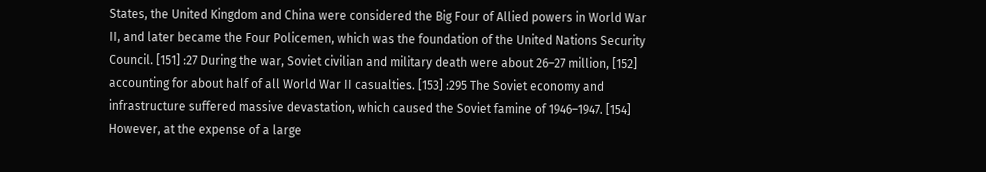States, the United Kingdom and China were considered the Big Four of Allied powers in World War II, and later became the Four Policemen, which was the foundation of the United Nations Security Council. [151] :27 During the war, Soviet civilian and military death were about 26–27 million, [152] accounting for about half of all World War II casualties. [153] :295 The Soviet economy and infrastructure suffered massive devastation, which caused the Soviet famine of 1946–1947. [154] However, at the expense of a large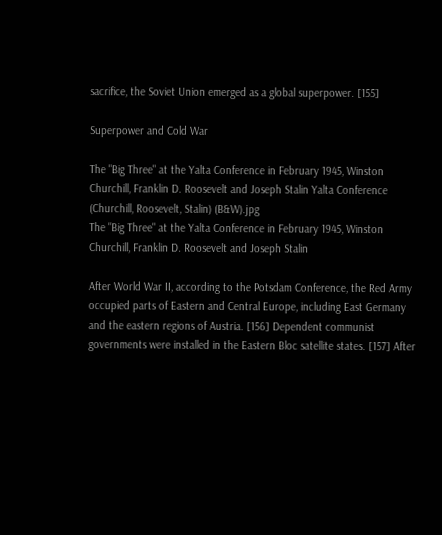sacrifice, the Soviet Union emerged as a global superpower. [155]

Superpower and Cold War

The "Big Three" at the Yalta Conference in February 1945, Winston Churchill, Franklin D. Roosevelt and Joseph Stalin Yalta Conference (Churchill, Roosevelt, Stalin) (B&W).jpg
The "Big Three" at the Yalta Conference in February 1945, Winston Churchill, Franklin D. Roosevelt and Joseph Stalin

After World War II, according to the Potsdam Conference, the Red Army occupied parts of Eastern and Central Europe, including East Germany and the eastern regions of Austria. [156] Dependent communist governments were installed in the Eastern Bloc satellite states. [157] After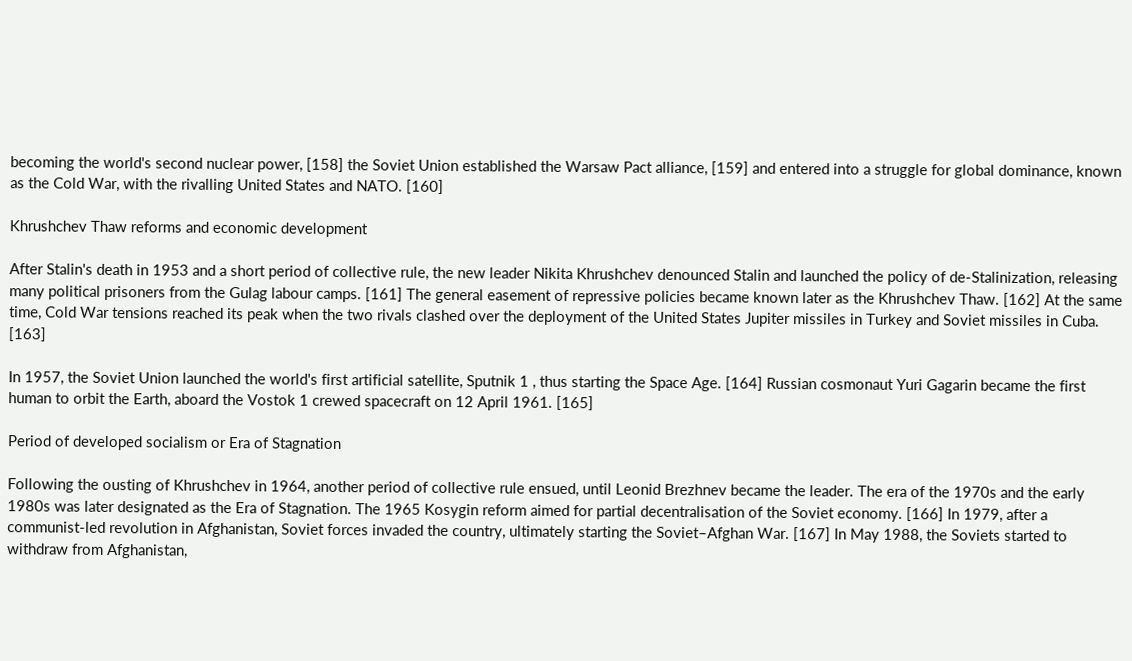becoming the world's second nuclear power, [158] the Soviet Union established the Warsaw Pact alliance, [159] and entered into a struggle for global dominance, known as the Cold War, with the rivalling United States and NATO. [160]

Khrushchev Thaw reforms and economic development

After Stalin's death in 1953 and a short period of collective rule, the new leader Nikita Khrushchev denounced Stalin and launched the policy of de-Stalinization, releasing many political prisoners from the Gulag labour camps. [161] The general easement of repressive policies became known later as the Khrushchev Thaw. [162] At the same time, Cold War tensions reached its peak when the two rivals clashed over the deployment of the United States Jupiter missiles in Turkey and Soviet missiles in Cuba. [163]

In 1957, the Soviet Union launched the world's first artificial satellite, Sputnik 1 , thus starting the Space Age. [164] Russian cosmonaut Yuri Gagarin became the first human to orbit the Earth, aboard the Vostok 1 crewed spacecraft on 12 April 1961. [165]

Period of developed socialism or Era of Stagnation

Following the ousting of Khrushchev in 1964, another period of collective rule ensued, until Leonid Brezhnev became the leader. The era of the 1970s and the early 1980s was later designated as the Era of Stagnation. The 1965 Kosygin reform aimed for partial decentralisation of the Soviet economy. [166] In 1979, after a communist-led revolution in Afghanistan, Soviet forces invaded the country, ultimately starting the Soviet–Afghan War. [167] In May 1988, the Soviets started to withdraw from Afghanistan,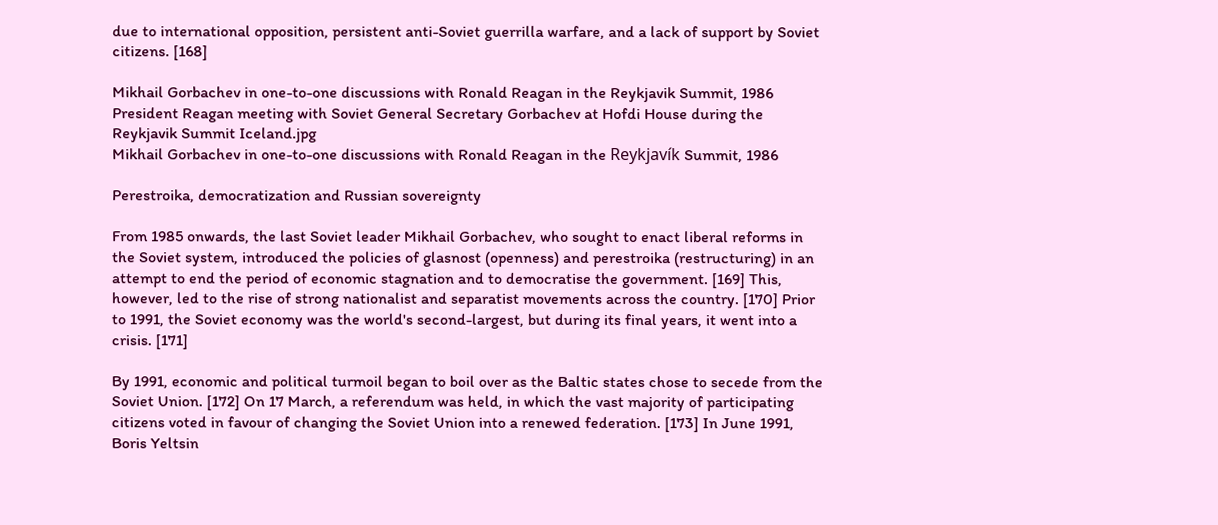due to international opposition, persistent anti-Soviet guerrilla warfare, and a lack of support by Soviet citizens. [168]

Mikhail Gorbachev in one-to-one discussions with Ronald Reagan in the Reykjavik Summit, 1986 President Reagan meeting with Soviet General Secretary Gorbachev at Hofdi House during the Reykjavik Summit Iceland.jpg
Mikhail Gorbachev in one-to-one discussions with Ronald Reagan in the Reykjavík Summit, 1986

Perestroika, democratization and Russian sovereignty

From 1985 onwards, the last Soviet leader Mikhail Gorbachev, who sought to enact liberal reforms in the Soviet system, introduced the policies of glasnost (openness) and perestroika (restructuring) in an attempt to end the period of economic stagnation and to democratise the government. [169] This, however, led to the rise of strong nationalist and separatist movements across the country. [170] Prior to 1991, the Soviet economy was the world's second-largest, but during its final years, it went into a crisis. [171]

By 1991, economic and political turmoil began to boil over as the Baltic states chose to secede from the Soviet Union. [172] On 17 March, a referendum was held, in which the vast majority of participating citizens voted in favour of changing the Soviet Union into a renewed federation. [173] In June 1991, Boris Yeltsin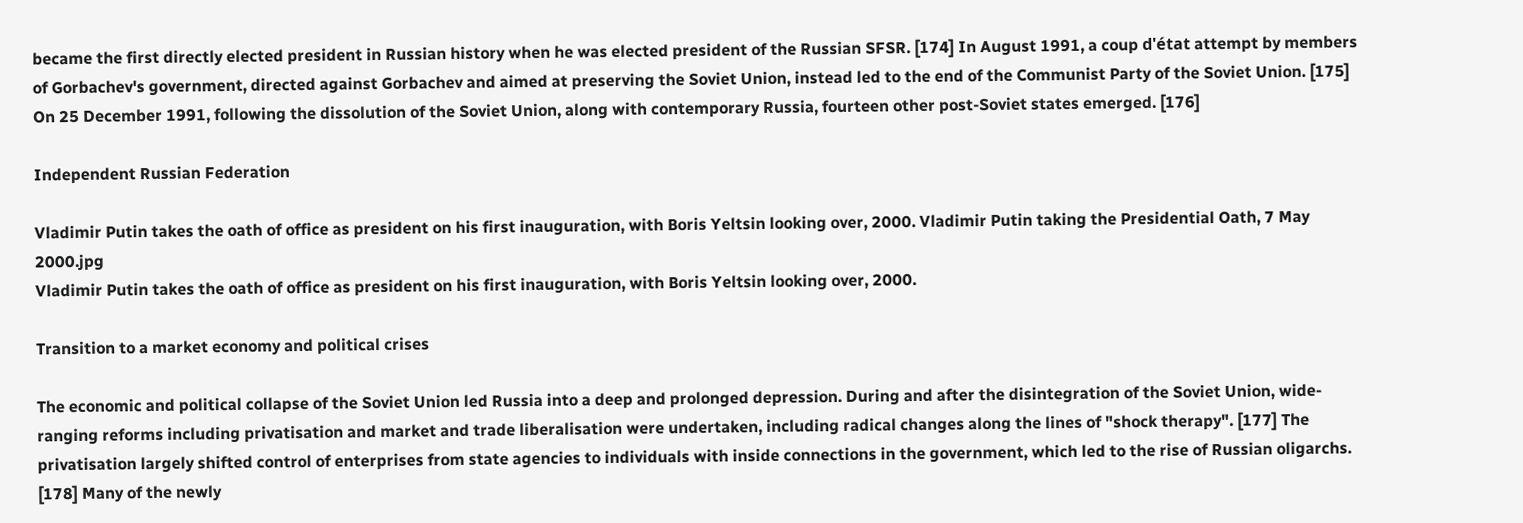became the first directly elected president in Russian history when he was elected president of the Russian SFSR. [174] In August 1991, a coup d'état attempt by members of Gorbachev's government, directed against Gorbachev and aimed at preserving the Soviet Union, instead led to the end of the Communist Party of the Soviet Union. [175] On 25 December 1991, following the dissolution of the Soviet Union, along with contemporary Russia, fourteen other post-Soviet states emerged. [176]

Independent Russian Federation

Vladimir Putin takes the oath of office as president on his first inauguration, with Boris Yeltsin looking over, 2000. Vladimir Putin taking the Presidential Oath, 7 May 2000.jpg
Vladimir Putin takes the oath of office as president on his first inauguration, with Boris Yeltsin looking over, 2000.

Transition to a market economy and political crises

The economic and political collapse of the Soviet Union led Russia into a deep and prolonged depression. During and after the disintegration of the Soviet Union, wide-ranging reforms including privatisation and market and trade liberalisation were undertaken, including radical changes along the lines of "shock therapy". [177] The privatisation largely shifted control of enterprises from state agencies to individuals with inside connections in the government, which led to the rise of Russian oligarchs. [178] Many of the newly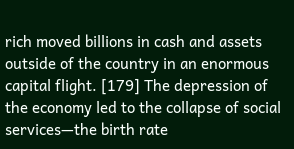rich moved billions in cash and assets outside of the country in an enormous capital flight. [179] The depression of the economy led to the collapse of social services—the birth rate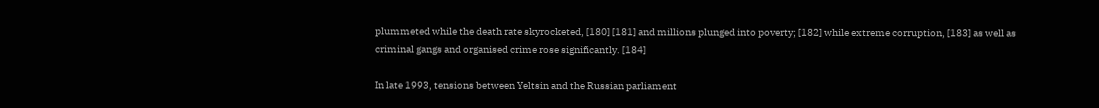plummeted while the death rate skyrocketed, [180] [181] and millions plunged into poverty; [182] while extreme corruption, [183] as well as criminal gangs and organised crime rose significantly. [184]

In late 1993, tensions between Yeltsin and the Russian parliament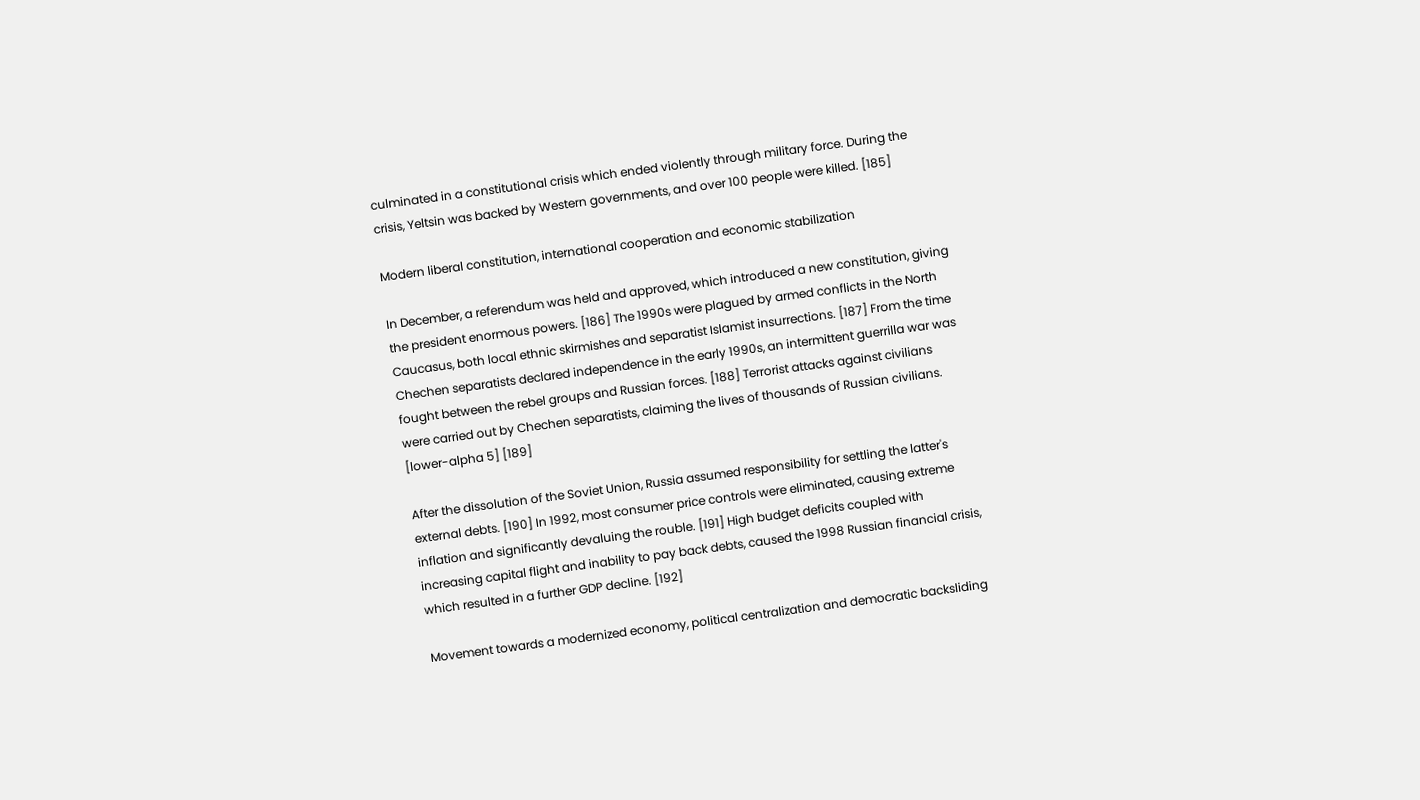culminated in a constitutional crisis which ended violently through military force. During the crisis, Yeltsin was backed by Western governments, and over 100 people were killed. [185]

Modern liberal constitution, international cooperation and economic stabilization

In December, a referendum was held and approved, which introduced a new constitution, giving the president enormous powers. [186] The 1990s were plagued by armed conflicts in the North Caucasus, both local ethnic skirmishes and separatist Islamist insurrections. [187] From the time Chechen separatists declared independence in the early 1990s, an intermittent guerrilla war was fought between the rebel groups and Russian forces. [188] Terrorist attacks against civilians were carried out by Chechen separatists, claiming the lives of thousands of Russian civilians. [lower-alpha 5] [189]

After the dissolution of the Soviet Union, Russia assumed responsibility for settling the latter's external debts. [190] In 1992, most consumer price controls were eliminated, causing extreme inflation and significantly devaluing the rouble. [191] High budget deficits coupled with increasing capital flight and inability to pay back debts, caused the 1998 Russian financial crisis, which resulted in a further GDP decline. [192]

Movement towards a modernized economy, political centralization and democratic backsliding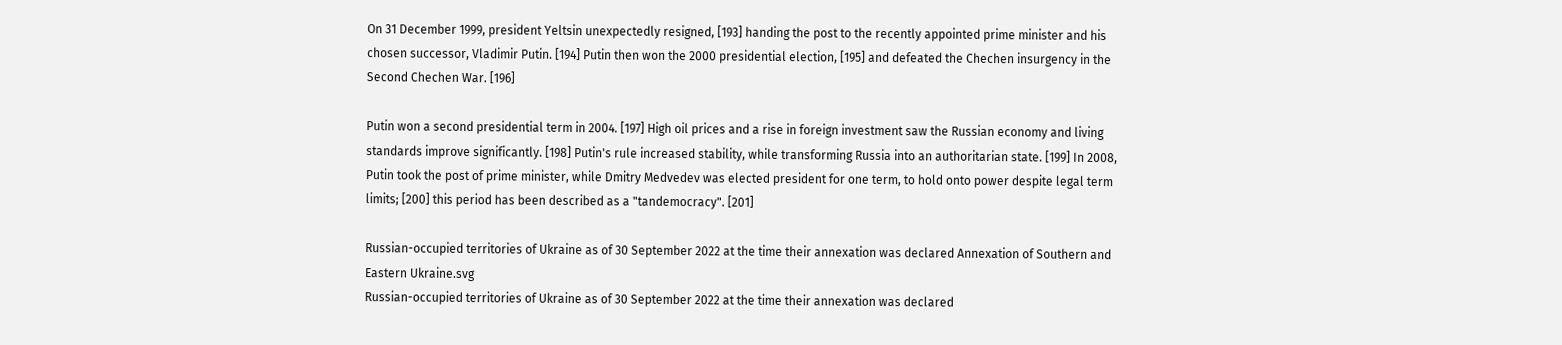On 31 December 1999, president Yeltsin unexpectedly resigned, [193] handing the post to the recently appointed prime minister and his chosen successor, Vladimir Putin. [194] Putin then won the 2000 presidential election, [195] and defeated the Chechen insurgency in the Second Chechen War. [196]

Putin won a second presidential term in 2004. [197] High oil prices and a rise in foreign investment saw the Russian economy and living standards improve significantly. [198] Putin's rule increased stability, while transforming Russia into an authoritarian state. [199] In 2008, Putin took the post of prime minister, while Dmitry Medvedev was elected president for one term, to hold onto power despite legal term limits; [200] this period has been described as a "tandemocracy". [201]

Russian-occupied territories of Ukraine as of 30 September 2022 at the time their annexation was declared Annexation of Southern and Eastern Ukraine.svg
Russian-occupied territories of Ukraine as of 30 September 2022 at the time their annexation was declared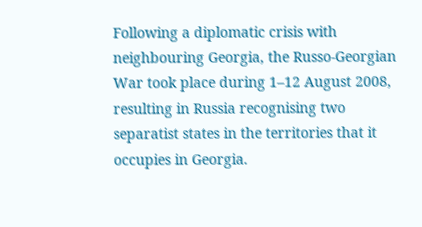Following a diplomatic crisis with neighbouring Georgia, the Russo-Georgian War took place during 1–12 August 2008, resulting in Russia recognising two separatist states in the territories that it occupies in Georgia.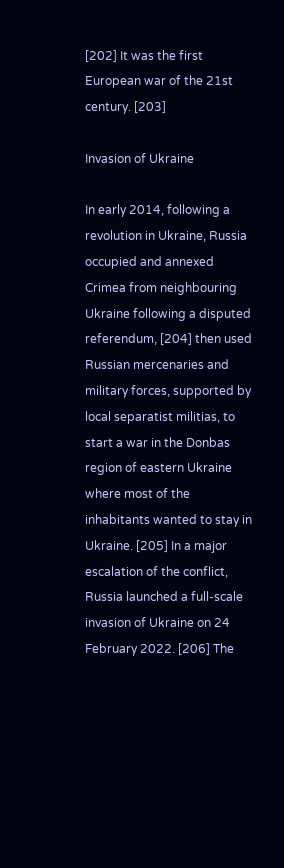[202] It was the first European war of the 21st century. [203]

Invasion of Ukraine

In early 2014, following a revolution in Ukraine, Russia occupied and annexed Crimea from neighbouring Ukraine following a disputed referendum, [204] then used Russian mercenaries and military forces, supported by local separatist militias, to start a war in the Donbas region of eastern Ukraine where most of the inhabitants wanted to stay in Ukraine. [205] In a major escalation of the conflict, Russia launched a full-scale invasion of Ukraine on 24 February 2022. [206] The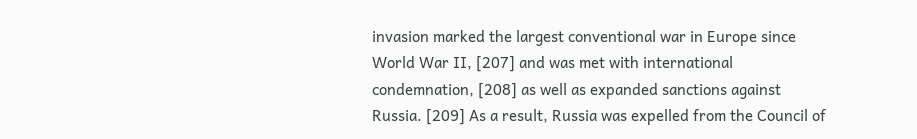invasion marked the largest conventional war in Europe since World War II, [207] and was met with international condemnation, [208] as well as expanded sanctions against Russia. [209] As a result, Russia was expelled from the Council of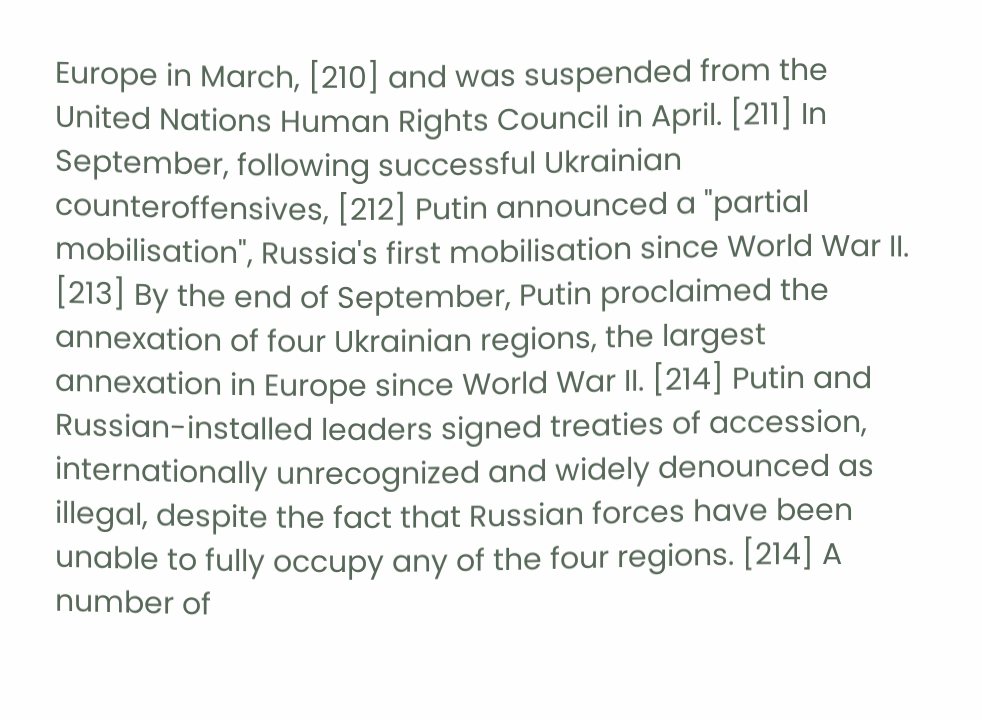Europe in March, [210] and was suspended from the United Nations Human Rights Council in April. [211] In September, following successful Ukrainian counteroffensives, [212] Putin announced a "partial mobilisation", Russia's first mobilisation since World War II. [213] By the end of September, Putin proclaimed the annexation of four Ukrainian regions, the largest annexation in Europe since World War II. [214] Putin and Russian-installed leaders signed treaties of accession, internationally unrecognized and widely denounced as illegal, despite the fact that Russian forces have been unable to fully occupy any of the four regions. [214] A number of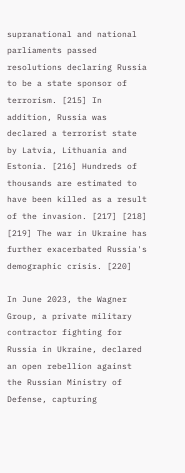supranational and national parliaments passed resolutions declaring Russia to be a state sponsor of terrorism. [215] In addition, Russia was declared a terrorist state by Latvia, Lithuania and Estonia. [216] Hundreds of thousands are estimated to have been killed as a result of the invasion. [217] [218] [219] The war in Ukraine has further exacerbated Russia's demographic crisis. [220]

In June 2023, the Wagner Group, a private military contractor fighting for Russia in Ukraine, declared an open rebellion against the Russian Ministry of Defense, capturing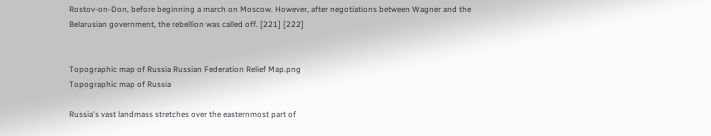Rostov-on-Don, before beginning a march on Moscow. However, after negotiations between Wagner and the Belarusian government, the rebellion was called off. [221] [222]


Topographic map of Russia Russian Federation Relief Map.png
Topographic map of Russia

Russia's vast landmass stretches over the easternmost part of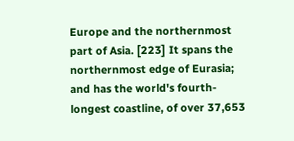Europe and the northernmost part of Asia. [223] It spans the northernmost edge of Eurasia; and has the world's fourth-longest coastline, of over 37,653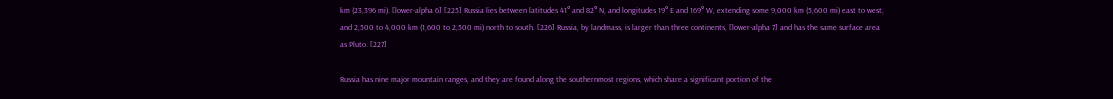km (23,396 mi). [lower-alpha 6] [225] Russia lies between latitudes 41° and 82° N, and longitudes 19° E and 169° W, extending some 9,000 km (5,600 mi) east to west, and 2,500 to 4,000 km (1,600 to 2,500 mi) north to south. [226] Russia, by landmass, is larger than three continents, [lower-alpha 7] and has the same surface area as Pluto. [227]

Russia has nine major mountain ranges, and they are found along the southernmost regions, which share a significant portion of the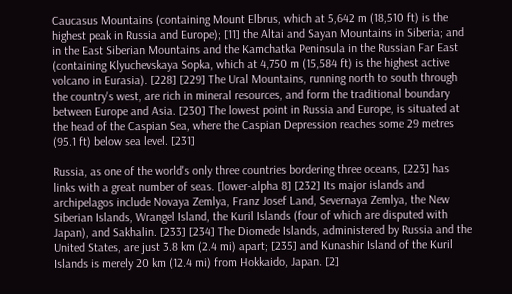Caucasus Mountains (containing Mount Elbrus, which at 5,642 m (18,510 ft) is the highest peak in Russia and Europe); [11] the Altai and Sayan Mountains in Siberia; and in the East Siberian Mountains and the Kamchatka Peninsula in the Russian Far East (containing Klyuchevskaya Sopka, which at 4,750 m (15,584 ft) is the highest active volcano in Eurasia). [228] [229] The Ural Mountains, running north to south through the country's west, are rich in mineral resources, and form the traditional boundary between Europe and Asia. [230] The lowest point in Russia and Europe, is situated at the head of the Caspian Sea, where the Caspian Depression reaches some 29 metres (95.1 ft) below sea level. [231]

Russia, as one of the world's only three countries bordering three oceans, [223] has links with a great number of seas. [lower-alpha 8] [232] Its major islands and archipelagos include Novaya Zemlya, Franz Josef Land, Severnaya Zemlya, the New Siberian Islands, Wrangel Island, the Kuril Islands (four of which are disputed with Japan), and Sakhalin. [233] [234] The Diomede Islands, administered by Russia and the United States, are just 3.8 km (2.4 mi) apart; [235] and Kunashir Island of the Kuril Islands is merely 20 km (12.4 mi) from Hokkaido, Japan. [2]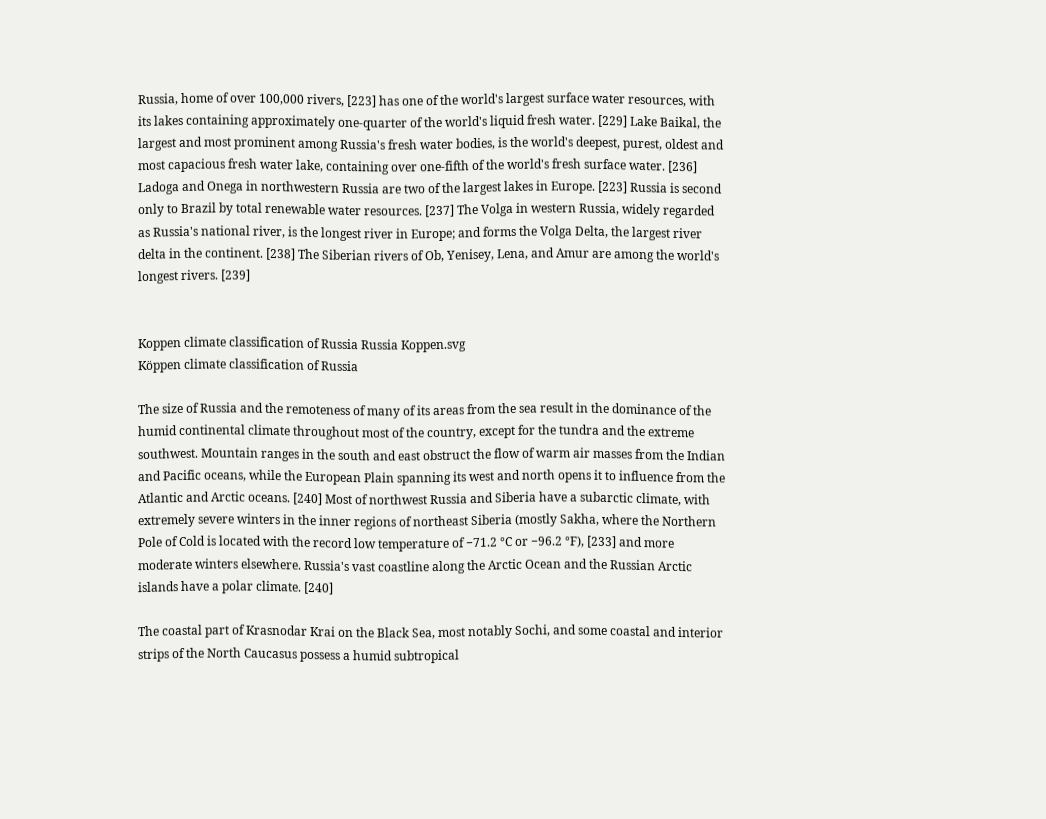Russia, home of over 100,000 rivers, [223] has one of the world's largest surface water resources, with its lakes containing approximately one-quarter of the world's liquid fresh water. [229] Lake Baikal, the largest and most prominent among Russia's fresh water bodies, is the world's deepest, purest, oldest and most capacious fresh water lake, containing over one-fifth of the world's fresh surface water. [236] Ladoga and Onega in northwestern Russia are two of the largest lakes in Europe. [223] Russia is second only to Brazil by total renewable water resources. [237] The Volga in western Russia, widely regarded as Russia's national river, is the longest river in Europe; and forms the Volga Delta, the largest river delta in the continent. [238] The Siberian rivers of Ob, Yenisey, Lena, and Amur are among the world's longest rivers. [239]


Koppen climate classification of Russia Russia Koppen.svg
Köppen climate classification of Russia

The size of Russia and the remoteness of many of its areas from the sea result in the dominance of the humid continental climate throughout most of the country, except for the tundra and the extreme southwest. Mountain ranges in the south and east obstruct the flow of warm air masses from the Indian and Pacific oceans, while the European Plain spanning its west and north opens it to influence from the Atlantic and Arctic oceans. [240] Most of northwest Russia and Siberia have a subarctic climate, with extremely severe winters in the inner regions of northeast Siberia (mostly Sakha, where the Northern Pole of Cold is located with the record low temperature of −71.2 °C or −96.2 °F), [233] and more moderate winters elsewhere. Russia's vast coastline along the Arctic Ocean and the Russian Arctic islands have a polar climate. [240]

The coastal part of Krasnodar Krai on the Black Sea, most notably Sochi, and some coastal and interior strips of the North Caucasus possess a humid subtropical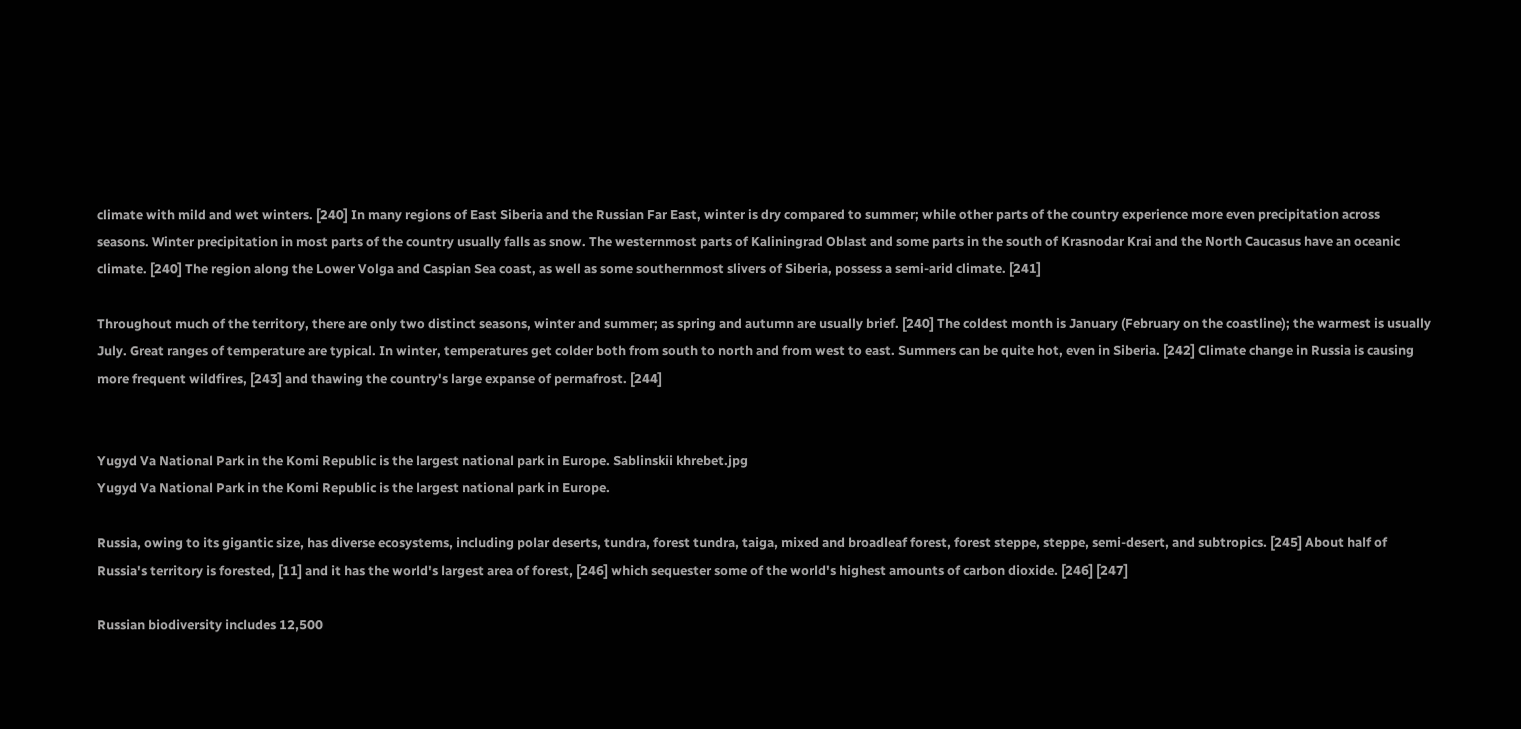climate with mild and wet winters. [240] In many regions of East Siberia and the Russian Far East, winter is dry compared to summer; while other parts of the country experience more even precipitation across seasons. Winter precipitation in most parts of the country usually falls as snow. The westernmost parts of Kaliningrad Oblast and some parts in the south of Krasnodar Krai and the North Caucasus have an oceanic climate. [240] The region along the Lower Volga and Caspian Sea coast, as well as some southernmost slivers of Siberia, possess a semi-arid climate. [241]

Throughout much of the territory, there are only two distinct seasons, winter and summer; as spring and autumn are usually brief. [240] The coldest month is January (February on the coastline); the warmest is usually July. Great ranges of temperature are typical. In winter, temperatures get colder both from south to north and from west to east. Summers can be quite hot, even in Siberia. [242] Climate change in Russia is causing more frequent wildfires, [243] and thawing the country's large expanse of permafrost. [244]


Yugyd Va National Park in the Komi Republic is the largest national park in Europe. Sablinskii khrebet.jpg
Yugyd Va National Park in the Komi Republic is the largest national park in Europe.

Russia, owing to its gigantic size, has diverse ecosystems, including polar deserts, tundra, forest tundra, taiga, mixed and broadleaf forest, forest steppe, steppe, semi-desert, and subtropics. [245] About half of Russia's territory is forested, [11] and it has the world's largest area of forest, [246] which sequester some of the world's highest amounts of carbon dioxide. [246] [247]

Russian biodiversity includes 12,500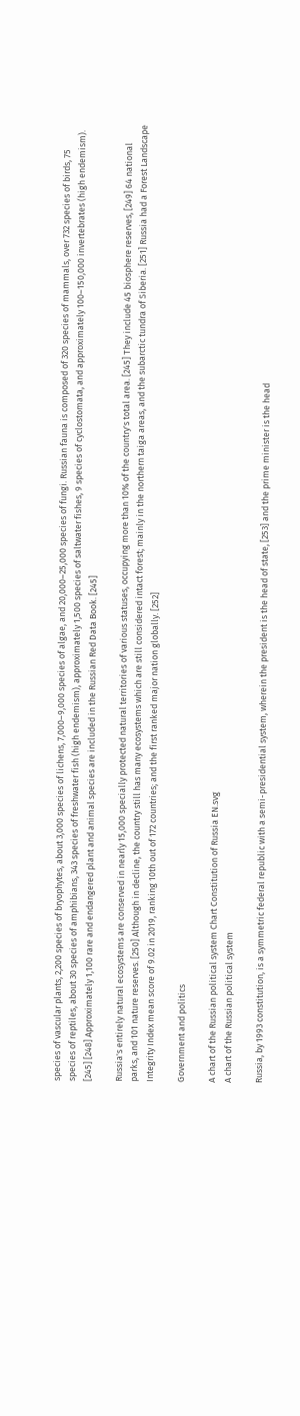species of vascular plants, 2,200 species of bryophytes, about 3,000 species of lichens, 7,000–9,000 species of algae, and 20,000–25,000 species of fungi. Russian fauna is composed of 320 species of mammals, over 732 species of birds, 75 species of reptiles, about 30 species of amphibians, 343 species of freshwater fish (high endemism), approximately 1,500 species of saltwater fishes, 9 species of cyclostomata, and approximately 100–150,000 invertebrates (high endemism). [245] [248] Approximately 1,100 rare and endangered plant and animal species are included in the Russian Red Data Book. [245]

Russia's entirely natural ecosystems are conserved in nearly 15,000 specially protected natural territories of various statuses, occupying more than 10% of the country's total area. [245] They include 45 biosphere reserves, [249] 64 national parks, and 101 nature reserves. [250] Although in decline, the country still has many ecosystems which are still considered intact forest; mainly in the northern taiga areas, and the subarctic tundra of Siberia. [251] Russia had a Forest Landscape Integrity Index mean score of 9.02 in 2019, ranking 10th out of 172 countries; and the first ranked major nation globally. [252]

Government and politics

A chart of the Russian political system Chart Constitution of Russia EN.svg
A chart of the Russian political system

Russia, by 1993 constitution, is a symmetric federal republic with a semi-presidential system, wherein the president is the head of state, [253] and the prime minister is the head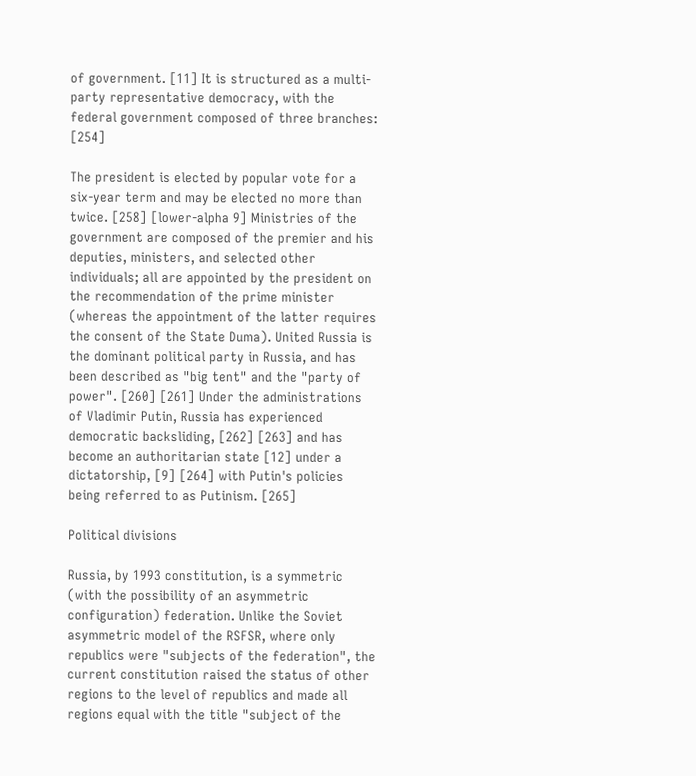of government. [11] It is structured as a multi-party representative democracy, with the federal government composed of three branches: [254]

The president is elected by popular vote for a six-year term and may be elected no more than twice. [258] [lower-alpha 9] Ministries of the government are composed of the premier and his deputies, ministers, and selected other individuals; all are appointed by the president on the recommendation of the prime minister (whereas the appointment of the latter requires the consent of the State Duma). United Russia is the dominant political party in Russia, and has been described as "big tent" and the "party of power". [260] [261] Under the administrations of Vladimir Putin, Russia has experienced democratic backsliding, [262] [263] and has become an authoritarian state [12] under a dictatorship, [9] [264] with Putin's policies being referred to as Putinism. [265]

Political divisions

Russia, by 1993 constitution, is a symmetric (with the possibility of an asymmetric configuration) federation. Unlike the Soviet asymmetric model of the RSFSR, where only republics were "subjects of the federation", the current constitution raised the status of other regions to the level of republics and made all regions equal with the title "subject of the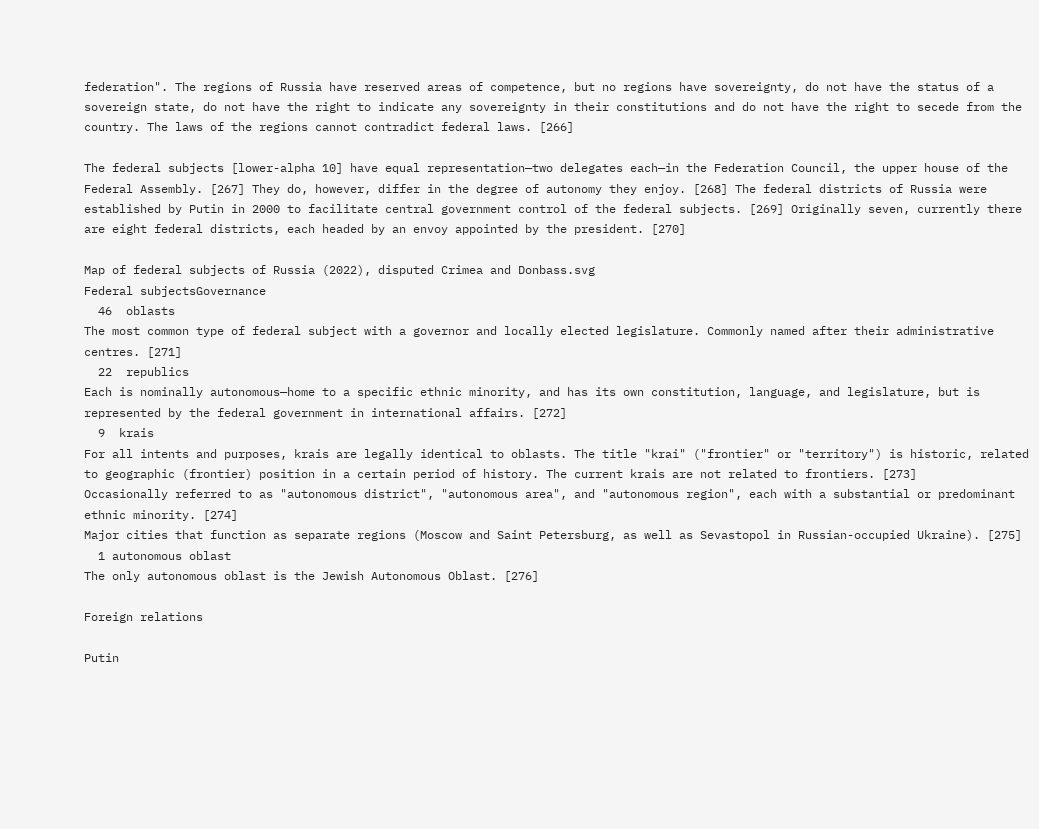federation". The regions of Russia have reserved areas of competence, but no regions have sovereignty, do not have the status of a sovereign state, do not have the right to indicate any sovereignty in their constitutions and do not have the right to secede from the country. The laws of the regions cannot contradict federal laws. [266]

The federal subjects [lower-alpha 10] have equal representation—two delegates each—in the Federation Council, the upper house of the Federal Assembly. [267] They do, however, differ in the degree of autonomy they enjoy. [268] The federal districts of Russia were established by Putin in 2000 to facilitate central government control of the federal subjects. [269] Originally seven, currently there are eight federal districts, each headed by an envoy appointed by the president. [270]

Map of federal subjects of Russia (2022), disputed Crimea and Donbass.svg
Federal subjectsGovernance
  46  oblasts
The most common type of federal subject with a governor and locally elected legislature. Commonly named after their administrative centres. [271]
  22  republics
Each is nominally autonomous—home to a specific ethnic minority, and has its own constitution, language, and legislature, but is represented by the federal government in international affairs. [272]
  9  krais
For all intents and purposes, krais are legally identical to oblasts. The title "krai" ("frontier" or "territory") is historic, related to geographic (frontier) position in a certain period of history. The current krais are not related to frontiers. [273]
Occasionally referred to as "autonomous district", "autonomous area", and "autonomous region", each with a substantial or predominant ethnic minority. [274]
Major cities that function as separate regions (Moscow and Saint Petersburg, as well as Sevastopol in Russian-occupied Ukraine). [275]
  1 autonomous oblast
The only autonomous oblast is the Jewish Autonomous Oblast. [276]

Foreign relations

Putin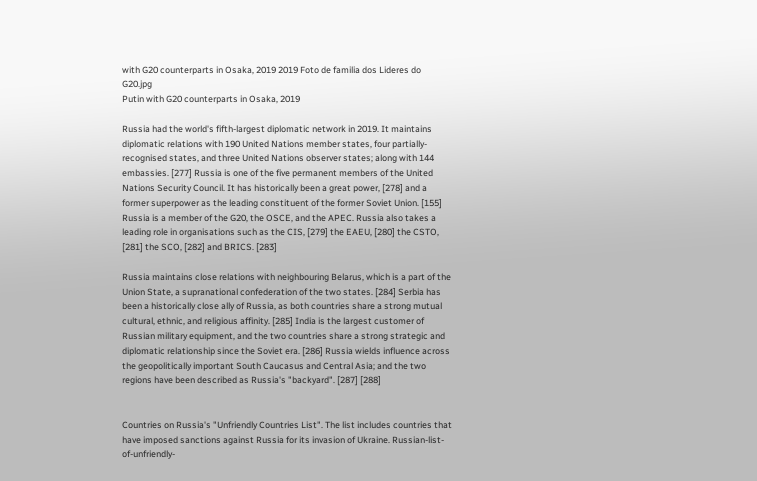with G20 counterparts in Osaka, 2019 2019 Foto de familia dos Lideres do G20.jpg
Putin with G20 counterparts in Osaka, 2019

Russia had the world's fifth-largest diplomatic network in 2019. It maintains diplomatic relations with 190 United Nations member states, four partially-recognised states, and three United Nations observer states; along with 144 embassies. [277] Russia is one of the five permanent members of the United Nations Security Council. It has historically been a great power, [278] and a former superpower as the leading constituent of the former Soviet Union. [155] Russia is a member of the G20, the OSCE, and the APEC. Russia also takes a leading role in organisations such as the CIS, [279] the EAEU, [280] the CSTO, [281] the SCO, [282] and BRICS. [283]

Russia maintains close relations with neighbouring Belarus, which is a part of the Union State, a supranational confederation of the two states. [284] Serbia has been a historically close ally of Russia, as both countries share a strong mutual cultural, ethnic, and religious affinity. [285] India is the largest customer of Russian military equipment, and the two countries share a strong strategic and diplomatic relationship since the Soviet era. [286] Russia wields influence across the geopolitically important South Caucasus and Central Asia; and the two regions have been described as Russia's "backyard". [287] [288]


Countries on Russia's "Unfriendly Countries List". The list includes countries that have imposed sanctions against Russia for its invasion of Ukraine. Russian-list-of-unfriendly-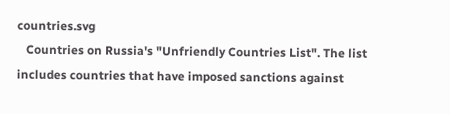countries.svg
   Countries on Russia's "Unfriendly Countries List". The list includes countries that have imposed sanctions against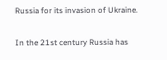Russia for its invasion of Ukraine.

In the 21st century Russia has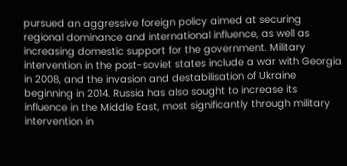pursued an aggressive foreign policy aimed at securing regional dominance and international influence, as well as increasing domestic support for the government. Military intervention in the post-soviet states include a war with Georgia in 2008, and the invasion and destabilisation of Ukraine beginning in 2014. Russia has also sought to increase its influence in the Middle East, most significantly through military intervention in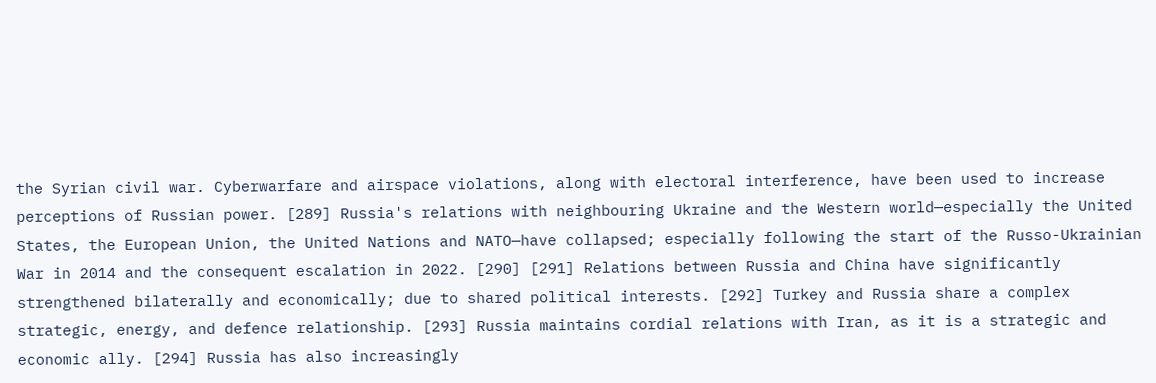the Syrian civil war. Cyberwarfare and airspace violations, along with electoral interference, have been used to increase perceptions of Russian power. [289] Russia's relations with neighbouring Ukraine and the Western world—especially the United States, the European Union, the United Nations and NATO—have collapsed; especially following the start of the Russo-Ukrainian War in 2014 and the consequent escalation in 2022. [290] [291] Relations between Russia and China have significantly strengthened bilaterally and economically; due to shared political interests. [292] Turkey and Russia share a complex strategic, energy, and defence relationship. [293] Russia maintains cordial relations with Iran, as it is a strategic and economic ally. [294] Russia has also increasingly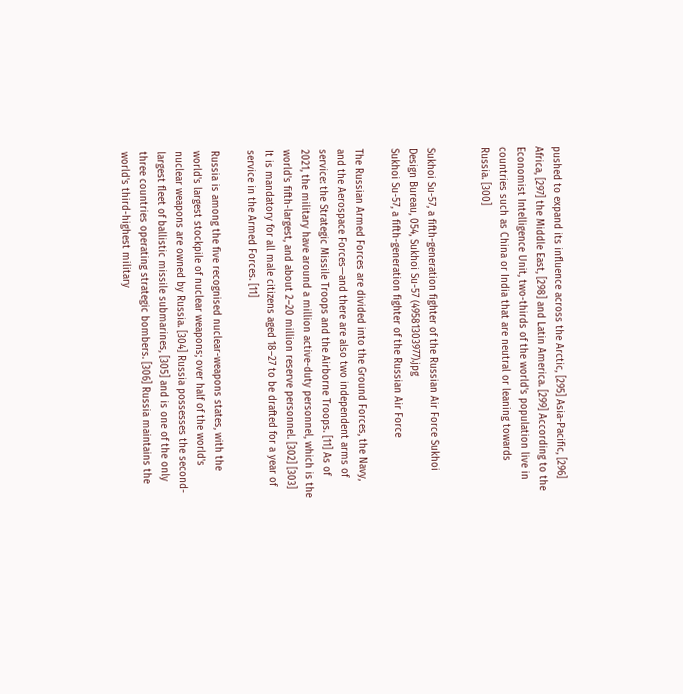pushed to expand its influence across the Arctic, [295] Asia-Pacific, [296] Africa, [297] the Middle East, [298] and Latin America. [299] According to the Economist Intelligence Unit, two-thirds of the world's population live in countries such as China or India that are neutral or leaning towards Russia. [300]


Sukhoi Su-57, a fifth-generation fighter of the Russian Air Force Sukhoi Design Bureau, 054, Sukhoi Su-57 (49581303977).jpg
Sukhoi Su-57, a fifth-generation fighter of the Russian Air Force

The Russian Armed Forces are divided into the Ground Forces, the Navy, and the Aerospace Forces—and there are also two independent arms of service: the Strategic Missile Troops and the Airborne Troops. [11] As of 2021, the military have around a million active-duty personnel, which is the world's fifth-largest, and about 2–20 million reserve personnel. [302] [303] It is mandatory for all male citizens aged 18–27 to be drafted for a year of service in the Armed Forces. [11]

Russia is among the five recognised nuclear-weapons states, with the world's largest stockpile of nuclear weapons; over half of the world's nuclear weapons are owned by Russia. [304] Russia possesses the second-largest fleet of ballistic missile submarines, [305] and is one of the only three countries operating strategic bombers. [306] Russia maintains the world's third-highest military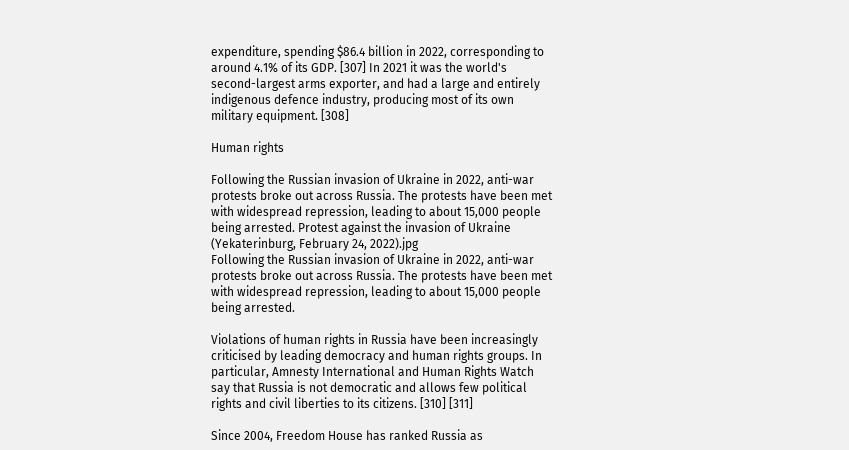expenditure, spending $86.4 billion in 2022, corresponding to around 4.1% of its GDP. [307] In 2021 it was the world's second-largest arms exporter, and had a large and entirely indigenous defence industry, producing most of its own military equipment. [308]

Human rights

Following the Russian invasion of Ukraine in 2022, anti-war protests broke out across Russia. The protests have been met with widespread repression, leading to about 15,000 people being arrested. Protest against the invasion of Ukraine (Yekaterinburg, February 24, 2022).jpg
Following the Russian invasion of Ukraine in 2022, anti-war protests broke out across Russia. The protests have been met with widespread repression, leading to about 15,000 people being arrested.

Violations of human rights in Russia have been increasingly criticised by leading democracy and human rights groups. In particular, Amnesty International and Human Rights Watch say that Russia is not democratic and allows few political rights and civil liberties to its citizens. [310] [311]

Since 2004, Freedom House has ranked Russia as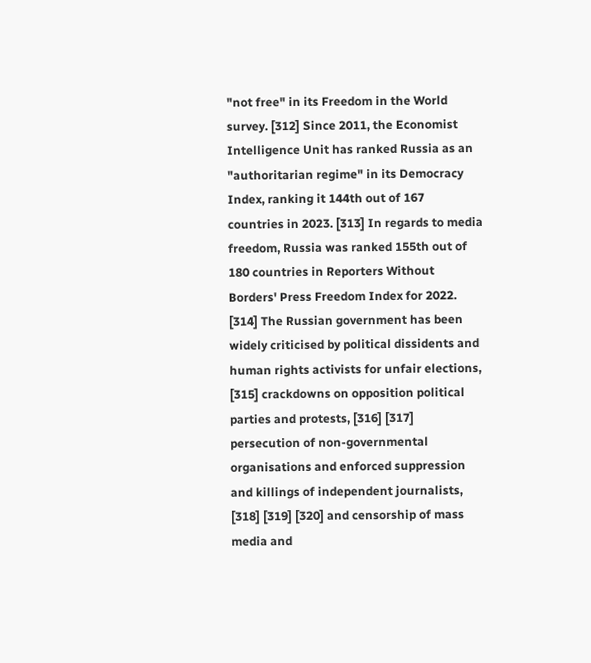"not free" in its Freedom in the World survey. [312] Since 2011, the Economist Intelligence Unit has ranked Russia as an "authoritarian regime" in its Democracy Index, ranking it 144th out of 167 countries in 2023. [313] In regards to media freedom, Russia was ranked 155th out of 180 countries in Reporters Without Borders' Press Freedom Index for 2022. [314] The Russian government has been widely criticised by political dissidents and human rights activists for unfair elections, [315] crackdowns on opposition political parties and protests, [316] [317] persecution of non-governmental organisations and enforced suppression and killings of independent journalists, [318] [319] [320] and censorship of mass media and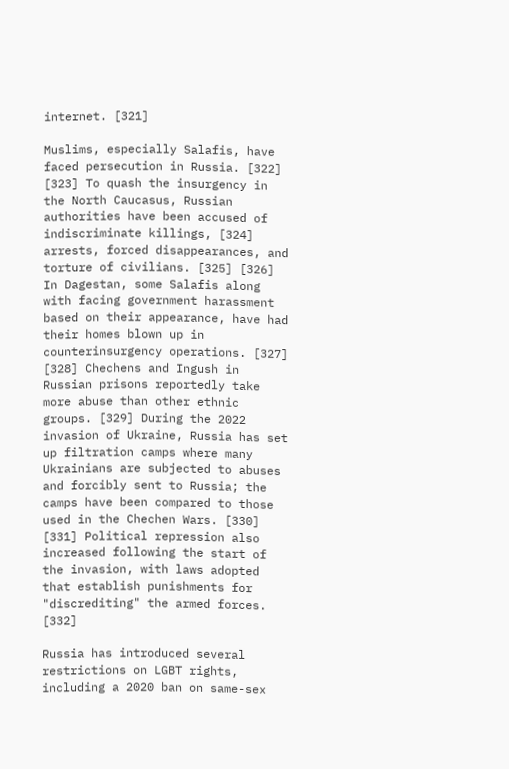internet. [321]

Muslims, especially Salafis, have faced persecution in Russia. [322] [323] To quash the insurgency in the North Caucasus, Russian authorities have been accused of indiscriminate killings, [324] arrests, forced disappearances, and torture of civilians. [325] [326] In Dagestan, some Salafis along with facing government harassment based on their appearance, have had their homes blown up in counterinsurgency operations. [327] [328] Chechens and Ingush in Russian prisons reportedly take more abuse than other ethnic groups. [329] During the 2022 invasion of Ukraine, Russia has set up filtration camps where many Ukrainians are subjected to abuses and forcibly sent to Russia; the camps have been compared to those used in the Chechen Wars. [330] [331] Political repression also increased following the start of the invasion, with laws adopted that establish punishments for "discrediting" the armed forces. [332]

Russia has introduced several restrictions on LGBT rights, including a 2020 ban on same-sex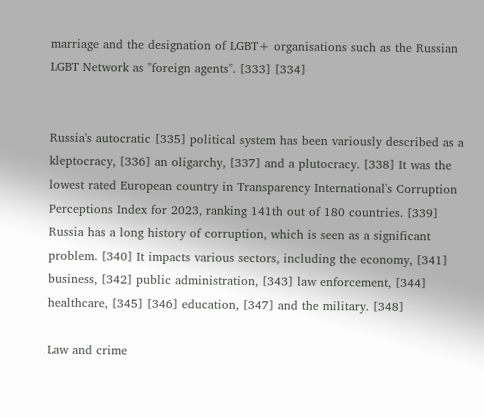marriage and the designation of LGBT+ organisations such as the Russian LGBT Network as "foreign agents". [333] [334]


Russia's autocratic [335] political system has been variously described as a kleptocracy, [336] an oligarchy, [337] and a plutocracy. [338] It was the lowest rated European country in Transparency International's Corruption Perceptions Index for 2023, ranking 141th out of 180 countries. [339] Russia has a long history of corruption, which is seen as a significant problem. [340] It impacts various sectors, including the economy, [341] business, [342] public administration, [343] law enforcement, [344] healthcare, [345] [346] education, [347] and the military. [348]

Law and crime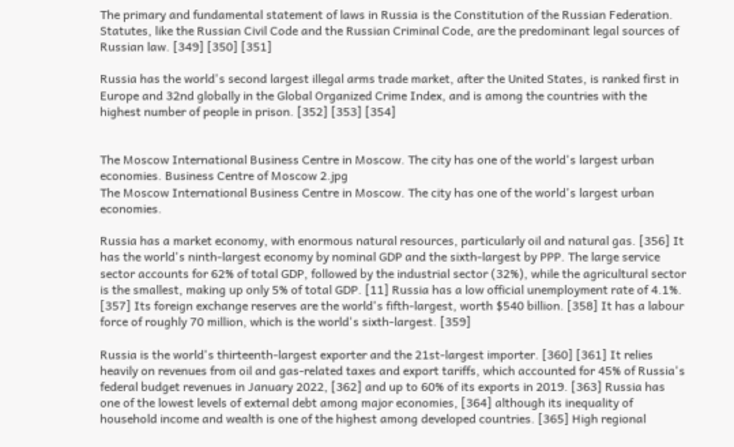The primary and fundamental statement of laws in Russia is the Constitution of the Russian Federation. Statutes, like the Russian Civil Code and the Russian Criminal Code, are the predominant legal sources of Russian law. [349] [350] [351]

Russia has the world's second largest illegal arms trade market, after the United States, is ranked first in Europe and 32nd globally in the Global Organized Crime Index, and is among the countries with the highest number of people in prison. [352] [353] [354]


The Moscow International Business Centre in Moscow. The city has one of the world's largest urban economies. Business Centre of Moscow 2.jpg
The Moscow International Business Centre in Moscow. The city has one of the world's largest urban economies.

Russia has a market economy, with enormous natural resources, particularly oil and natural gas. [356] It has the world's ninth-largest economy by nominal GDP and the sixth-largest by PPP. The large service sector accounts for 62% of total GDP, followed by the industrial sector (32%), while the agricultural sector is the smallest, making up only 5% of total GDP. [11] Russia has a low official unemployment rate of 4.1%. [357] Its foreign exchange reserves are the world's fifth-largest, worth $540 billion. [358] It has a labour force of roughly 70 million, which is the world's sixth-largest. [359]

Russia is the world's thirteenth-largest exporter and the 21st-largest importer. [360] [361] It relies heavily on revenues from oil and gas-related taxes and export tariffs, which accounted for 45% of Russia's federal budget revenues in January 2022, [362] and up to 60% of its exports in 2019. [363] Russia has one of the lowest levels of external debt among major economies, [364] although its inequality of household income and wealth is one of the highest among developed countries. [365] High regional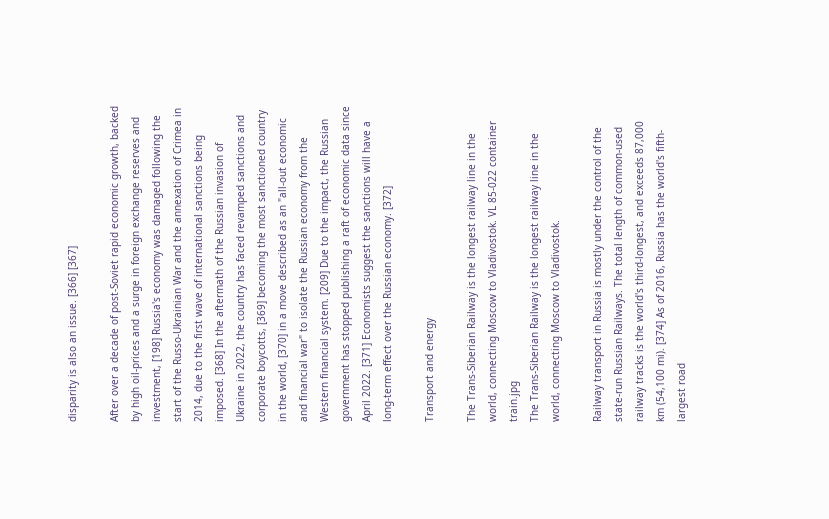disparity is also an issue. [366] [367]

After over a decade of post-Soviet rapid economic growth, backed by high oil-prices and a surge in foreign exchange reserves and investment, [198] Russia's economy was damaged following the start of the Russo-Ukrainian War and the annexation of Crimea in 2014, due to the first wave of international sanctions being imposed. [368] In the aftermath of the Russian invasion of Ukraine in 2022, the country has faced revamped sanctions and corporate boycotts, [369] becoming the most sanctioned country in the world, [370] in a move described as an "all-out economic and financial war" to isolate the Russian economy from the Western financial system. [209] Due to the impact, the Russian government has stopped publishing a raft of economic data since April 2022. [371] Economists suggest the sanctions will have a long-term effect over the Russian economy. [372]

Transport and energy

The Trans-Siberian Railway is the longest railway line in the world, connecting Moscow to Vladivostok. VL 85-022 container train.jpg
The Trans-Siberian Railway is the longest railway line in the world, connecting Moscow to Vladivostok.

Railway transport in Russia is mostly under the control of the state-run Russian Railways. The total length of common-used railway tracks is the world's third-longest, and exceeds 87,000 km (54,100 mi). [374] As of 2016, Russia has the world's fifth-largest road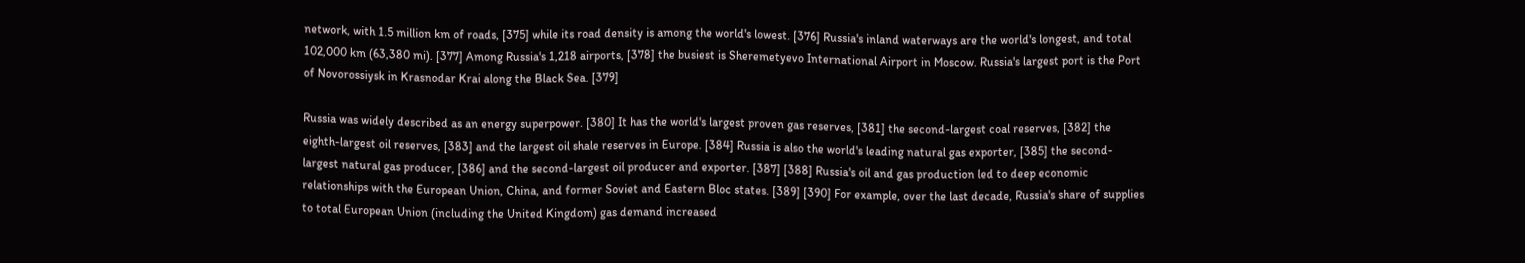network, with 1.5 million km of roads, [375] while its road density is among the world's lowest. [376] Russia's inland waterways are the world's longest, and total 102,000 km (63,380 mi). [377] Among Russia's 1,218 airports, [378] the busiest is Sheremetyevo International Airport in Moscow. Russia's largest port is the Port of Novorossiysk in Krasnodar Krai along the Black Sea. [379]

Russia was widely described as an energy superpower. [380] It has the world's largest proven gas reserves, [381] the second-largest coal reserves, [382] the eighth-largest oil reserves, [383] and the largest oil shale reserves in Europe. [384] Russia is also the world's leading natural gas exporter, [385] the second-largest natural gas producer, [386] and the second-largest oil producer and exporter. [387] [388] Russia's oil and gas production led to deep economic relationships with the European Union, China, and former Soviet and Eastern Bloc states. [389] [390] For example, over the last decade, Russia's share of supplies to total European Union (including the United Kingdom) gas demand increased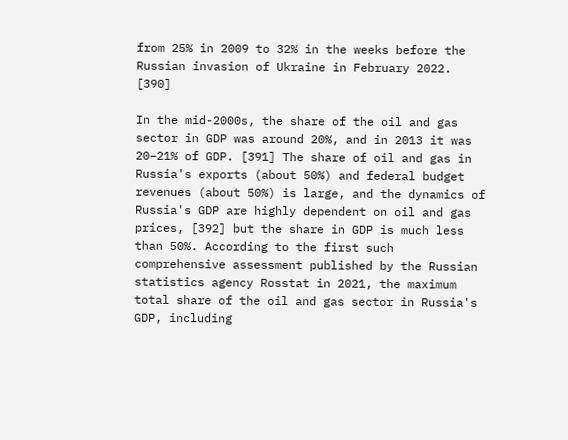from 25% in 2009 to 32% in the weeks before the Russian invasion of Ukraine in February 2022. [390]

In the mid-2000s, the share of the oil and gas sector in GDP was around 20%, and in 2013 it was 20–21% of GDP. [391] The share of oil and gas in Russia's exports (about 50%) and federal budget revenues (about 50%) is large, and the dynamics of Russia's GDP are highly dependent on oil and gas prices, [392] but the share in GDP is much less than 50%. According to the first such comprehensive assessment published by the Russian statistics agency Rosstat in 2021, the maximum total share of the oil and gas sector in Russia's GDP, including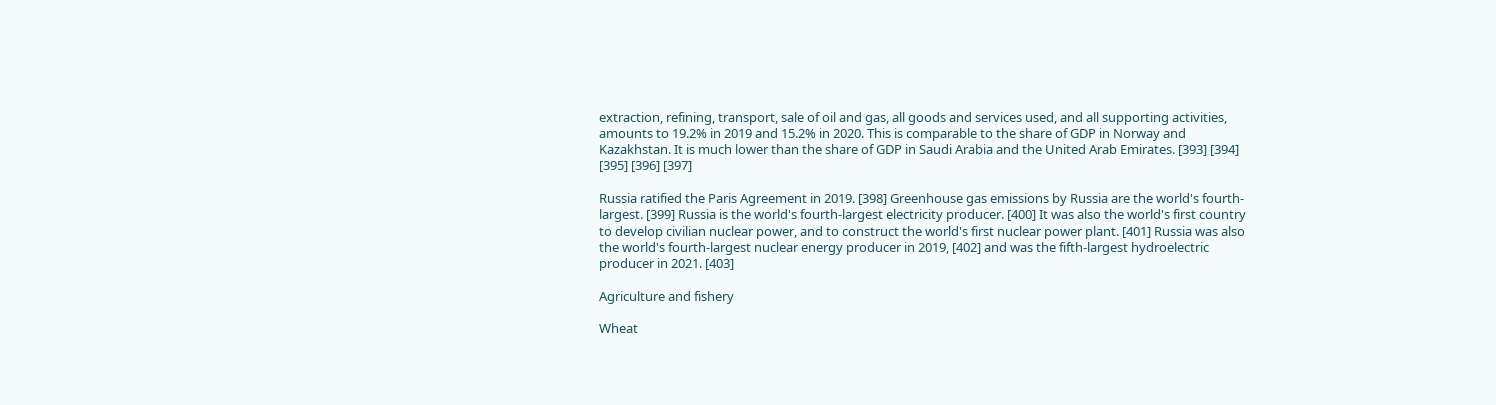extraction, refining, transport, sale of oil and gas, all goods and services used, and all supporting activities, amounts to 19.2% in 2019 and 15.2% in 2020. This is comparable to the share of GDP in Norway and Kazakhstan. It is much lower than the share of GDP in Saudi Arabia and the United Arab Emirates. [393] [394] [395] [396] [397]

Russia ratified the Paris Agreement in 2019. [398] Greenhouse gas emissions by Russia are the world's fourth-largest. [399] Russia is the world's fourth-largest electricity producer. [400] It was also the world's first country to develop civilian nuclear power, and to construct the world's first nuclear power plant. [401] Russia was also the world's fourth-largest nuclear energy producer in 2019, [402] and was the fifth-largest hydroelectric producer in 2021. [403]

Agriculture and fishery

Wheat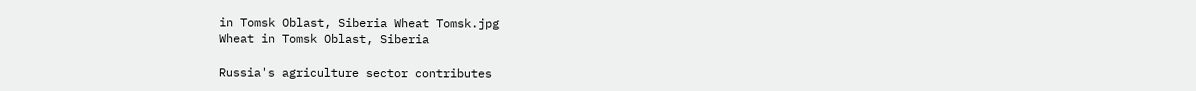in Tomsk Oblast, Siberia Wheat Tomsk.jpg
Wheat in Tomsk Oblast, Siberia

Russia's agriculture sector contributes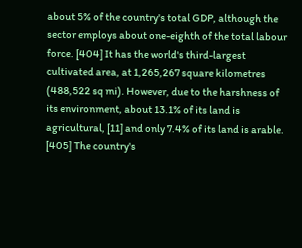about 5% of the country's total GDP, although the sector employs about one-eighth of the total labour force. [404] It has the world's third-largest cultivated area, at 1,265,267 square kilometres (488,522 sq mi). However, due to the harshness of its environment, about 13.1% of its land is agricultural, [11] and only 7.4% of its land is arable. [405] The country's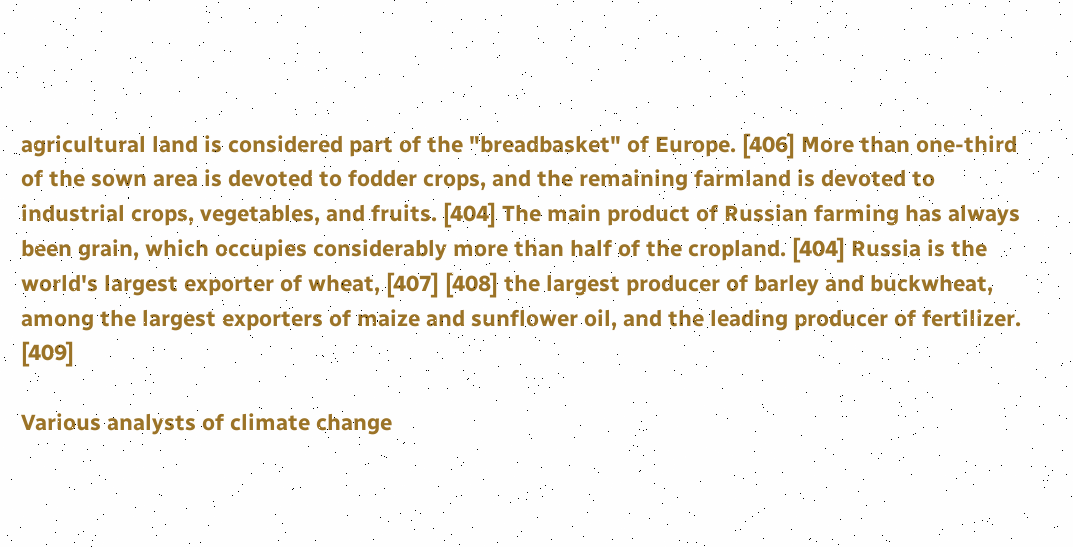agricultural land is considered part of the "breadbasket" of Europe. [406] More than one-third of the sown area is devoted to fodder crops, and the remaining farmland is devoted to industrial crops, vegetables, and fruits. [404] The main product of Russian farming has always been grain, which occupies considerably more than half of the cropland. [404] Russia is the world's largest exporter of wheat, [407] [408] the largest producer of barley and buckwheat, among the largest exporters of maize and sunflower oil, and the leading producer of fertilizer. [409]

Various analysts of climate change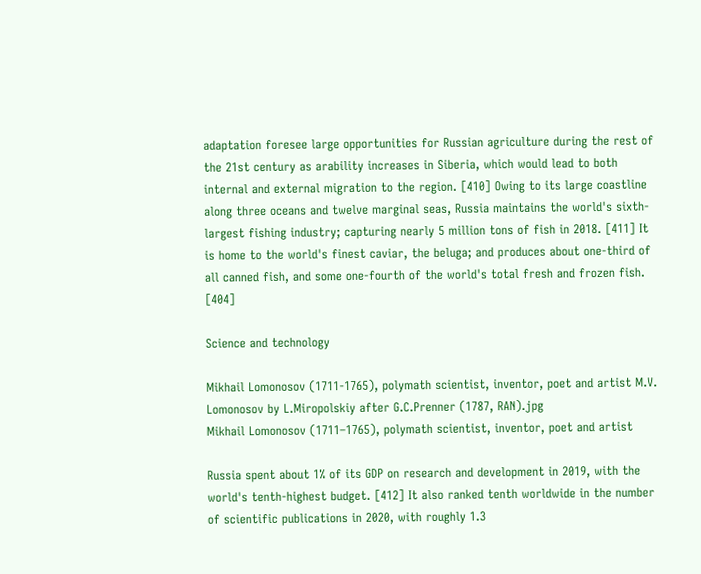adaptation foresee large opportunities for Russian agriculture during the rest of the 21st century as arability increases in Siberia, which would lead to both internal and external migration to the region. [410] Owing to its large coastline along three oceans and twelve marginal seas, Russia maintains the world's sixth-largest fishing industry; capturing nearly 5 million tons of fish in 2018. [411] It is home to the world's finest caviar, the beluga; and produces about one-third of all canned fish, and some one-fourth of the world's total fresh and frozen fish. [404]

Science and technology

Mikhail Lomonosov (1711-1765), polymath scientist, inventor, poet and artist M.V. Lomonosov by L.Miropolskiy after G.C.Prenner (1787, RAN).jpg
Mikhail Lomonosov (1711–1765), polymath scientist, inventor, poet and artist

Russia spent about 1% of its GDP on research and development in 2019, with the world's tenth-highest budget. [412] It also ranked tenth worldwide in the number of scientific publications in 2020, with roughly 1.3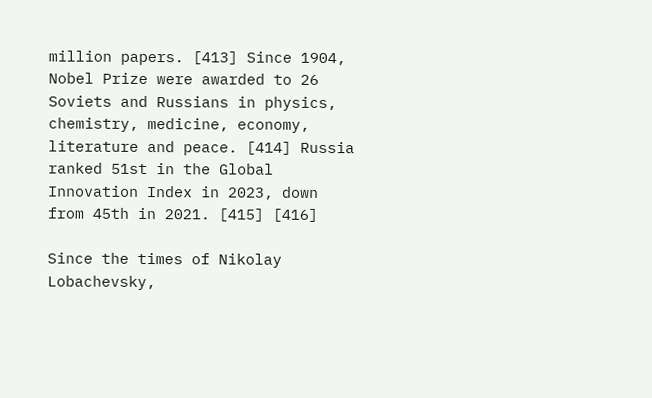million papers. [413] Since 1904, Nobel Prize were awarded to 26 Soviets and Russians in physics, chemistry, medicine, economy, literature and peace. [414] Russia ranked 51st in the Global Innovation Index in 2023, down from 45th in 2021. [415] [416]

Since the times of Nikolay Lobachevsky,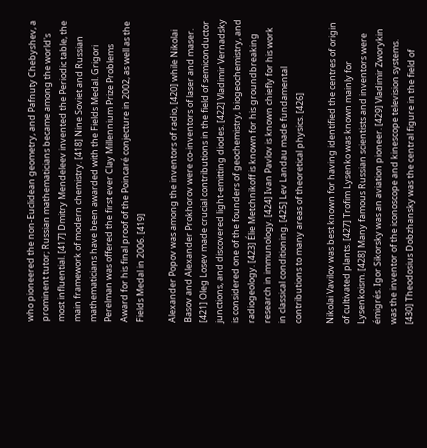who pioneered the non-Euclidean geometry, and Pafnuty Chebyshev, a prominent tutor; Russian mathematicians became among the world's most influential. [417] Dmitry Mendeleev invented the Periodic table, the main framework of modern chemistry. [418] Nine Soviet and Russian mathematicians have been awarded with the Fields Medal. Grigori Perelman was offered the first ever Clay Millennium Prize Problems Award for his final proof of the Poincaré conjecture in 2002, as well as the Fields Medal in 2006. [419]

Alexander Popov was among the inventors of radio, [420] while Nikolai Basov and Alexander Prokhorov were co-inventors of laser and maser. [421] Oleg Losev made crucial contributions in the field of semiconductor junctions, and discovered light-emitting diodes. [422] Vladimir Vernadsky is considered one of the founders of geochemistry, biogeochemistry, and radiogeology. [423] Élie Metchnikoff is known for his groundbreaking research in immunology. [424] Ivan Pavlov is known chiefly for his work in classical conditioning. [425] Lev Landau made fundamental contributions to many areas of theoretical physics. [426]

Nikolai Vavilov was best known for having identified the centres of origin of cultivated plants. [427] Trofim Lysenko was known mainly for Lysenkoism. [428] Many famous Russian scientists and inventors were émigrés. Igor Sikorsky was an aviation pioneer. [429] Vladimir Zworykin was the inventor of the iconoscope and kinescope television systems. [430] Theodosius Dobzhansky was the central figure in the field of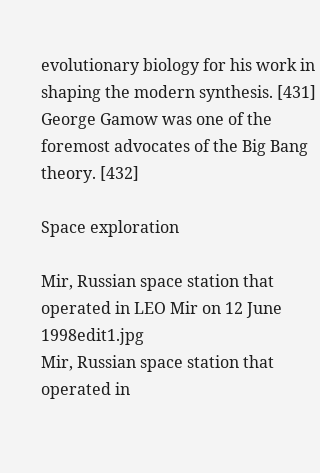evolutionary biology for his work in shaping the modern synthesis. [431] George Gamow was one of the foremost advocates of the Big Bang theory. [432]

Space exploration

Mir, Russian space station that operated in LEO Mir on 12 June 1998edit1.jpg
Mir, Russian space station that operated in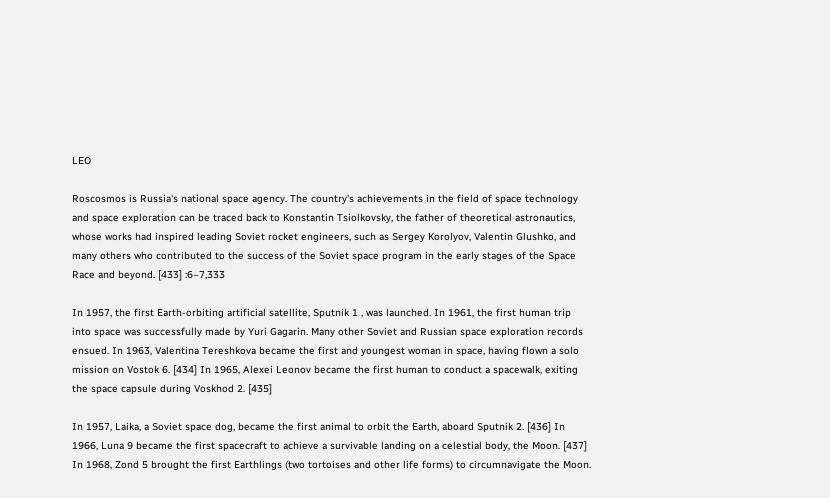LEO

Roscosmos is Russia's national space agency. The country's achievements in the field of space technology and space exploration can be traced back to Konstantin Tsiolkovsky, the father of theoretical astronautics, whose works had inspired leading Soviet rocket engineers, such as Sergey Korolyov, Valentin Glushko, and many others who contributed to the success of the Soviet space program in the early stages of the Space Race and beyond. [433] :6–7,333

In 1957, the first Earth-orbiting artificial satellite, Sputnik 1 , was launched. In 1961, the first human trip into space was successfully made by Yuri Gagarin. Many other Soviet and Russian space exploration records ensued. In 1963, Valentina Tereshkova became the first and youngest woman in space, having flown a solo mission on Vostok 6. [434] In 1965, Alexei Leonov became the first human to conduct a spacewalk, exiting the space capsule during Voskhod 2. [435]

In 1957, Laika, a Soviet space dog, became the first animal to orbit the Earth, aboard Sputnik 2. [436] In 1966, Luna 9 became the first spacecraft to achieve a survivable landing on a celestial body, the Moon. [437] In 1968, Zond 5 brought the first Earthlings (two tortoises and other life forms) to circumnavigate the Moon.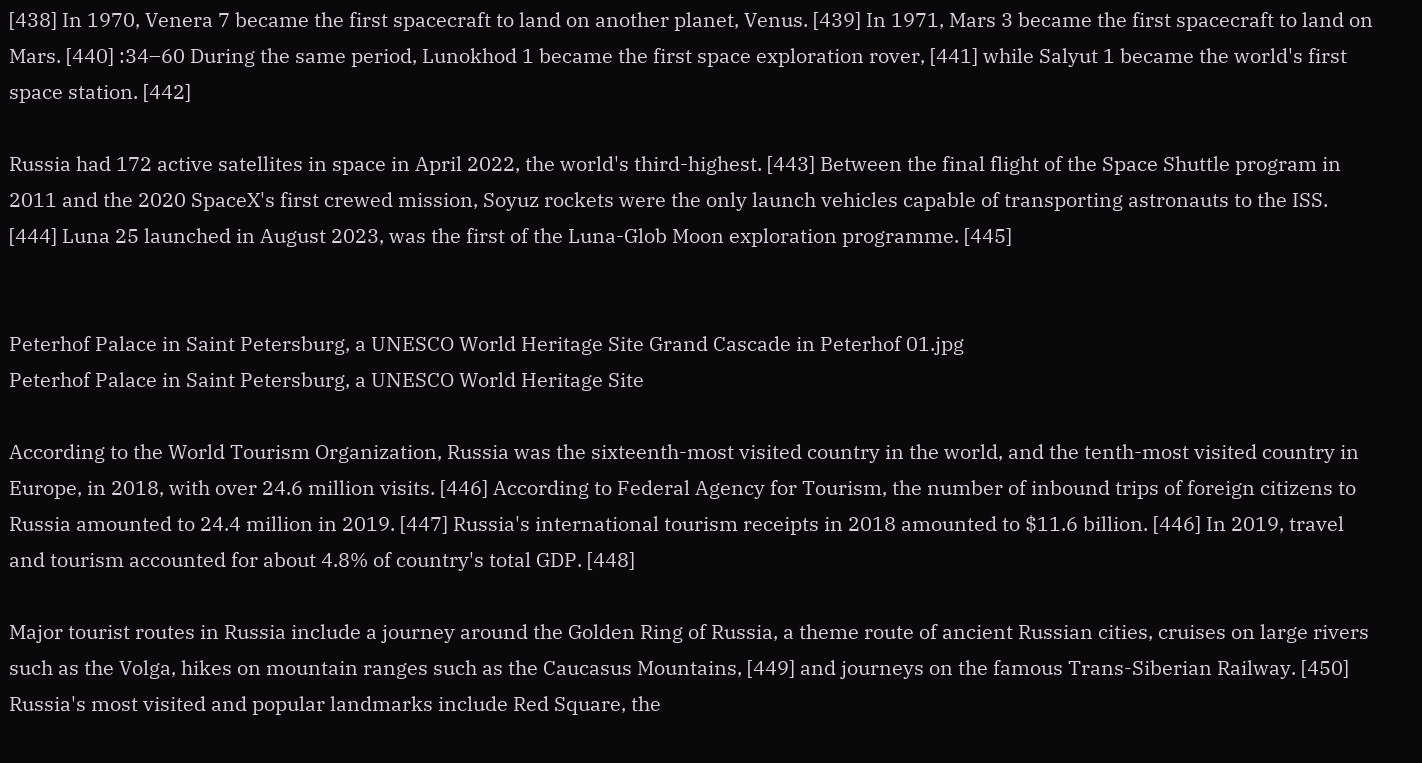[438] In 1970, Venera 7 became the first spacecraft to land on another planet, Venus. [439] In 1971, Mars 3 became the first spacecraft to land on Mars. [440] :34–60 During the same period, Lunokhod 1 became the first space exploration rover, [441] while Salyut 1 became the world's first space station. [442]

Russia had 172 active satellites in space in April 2022, the world's third-highest. [443] Between the final flight of the Space Shuttle program in 2011 and the 2020 SpaceX's first crewed mission, Soyuz rockets were the only launch vehicles capable of transporting astronauts to the ISS. [444] Luna 25 launched in August 2023, was the first of the Luna-Glob Moon exploration programme. [445]


Peterhof Palace in Saint Petersburg, a UNESCO World Heritage Site Grand Cascade in Peterhof 01.jpg
Peterhof Palace in Saint Petersburg, a UNESCO World Heritage Site

According to the World Tourism Organization, Russia was the sixteenth-most visited country in the world, and the tenth-most visited country in Europe, in 2018, with over 24.6 million visits. [446] According to Federal Agency for Tourism, the number of inbound trips of foreign citizens to Russia amounted to 24.4 million in 2019. [447] Russia's international tourism receipts in 2018 amounted to $11.6 billion. [446] In 2019, travel and tourism accounted for about 4.8% of country's total GDP. [448]

Major tourist routes in Russia include a journey around the Golden Ring of Russia, a theme route of ancient Russian cities, cruises on large rivers such as the Volga, hikes on mountain ranges such as the Caucasus Mountains, [449] and journeys on the famous Trans-Siberian Railway. [450] Russia's most visited and popular landmarks include Red Square, the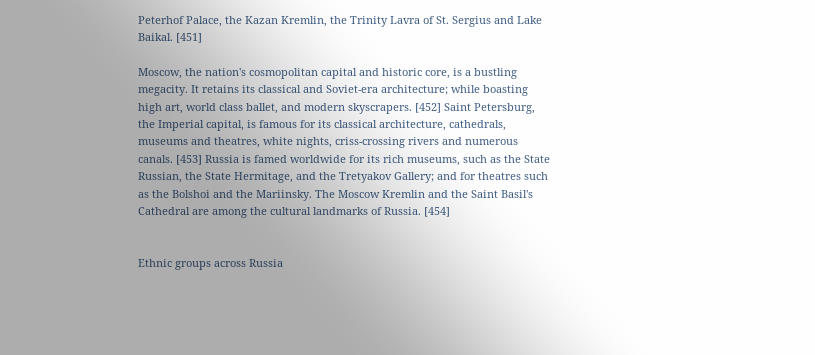Peterhof Palace, the Kazan Kremlin, the Trinity Lavra of St. Sergius and Lake Baikal. [451]

Moscow, the nation's cosmopolitan capital and historic core, is a bustling megacity. It retains its classical and Soviet-era architecture; while boasting high art, world class ballet, and modern skyscrapers. [452] Saint Petersburg, the Imperial capital, is famous for its classical architecture, cathedrals, museums and theatres, white nights, criss-crossing rivers and numerous canals. [453] Russia is famed worldwide for its rich museums, such as the State Russian, the State Hermitage, and the Tretyakov Gallery; and for theatres such as the Bolshoi and the Mariinsky. The Moscow Kremlin and the Saint Basil's Cathedral are among the cultural landmarks of Russia. [454]


Ethnic groups across Russia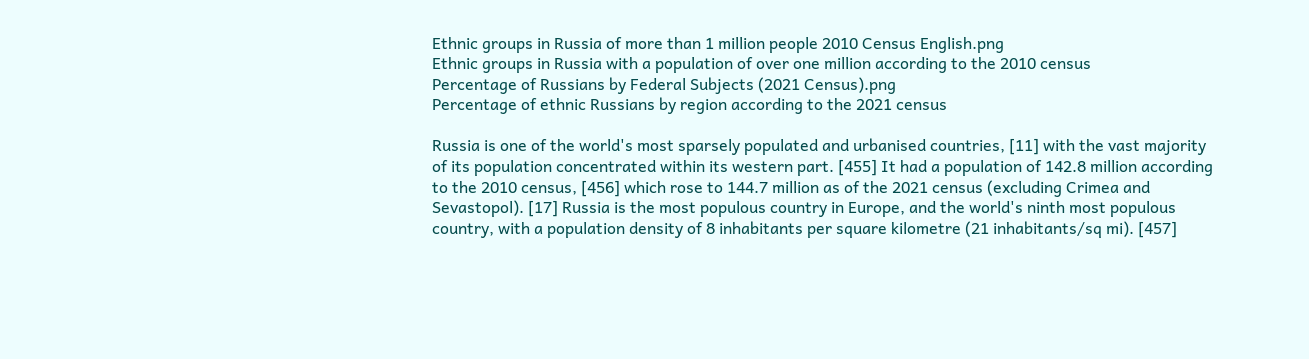Ethnic groups in Russia of more than 1 million people 2010 Census English.png
Ethnic groups in Russia with a population of over one million according to the 2010 census
Percentage of Russians by Federal Subjects (2021 Census).png
Percentage of ethnic Russians by region according to the 2021 census

Russia is one of the world's most sparsely populated and urbanised countries, [11] with the vast majority of its population concentrated within its western part. [455] It had a population of 142.8 million according to the 2010 census, [456] which rose to 144.7 million as of the 2021 census (excluding Crimea and Sevastopol). [17] Russia is the most populous country in Europe, and the world's ninth most populous country, with a population density of 8 inhabitants per square kilometre (21 inhabitants/sq mi). [457]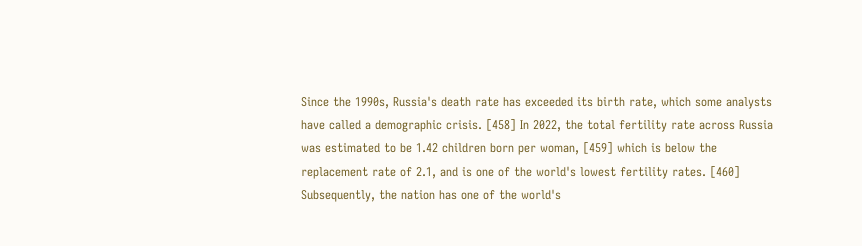Since the 1990s, Russia's death rate has exceeded its birth rate, which some analysts have called a demographic crisis. [458] In 2022, the total fertility rate across Russia was estimated to be 1.42 children born per woman, [459] which is below the replacement rate of 2.1, and is one of the world's lowest fertility rates. [460] Subsequently, the nation has one of the world's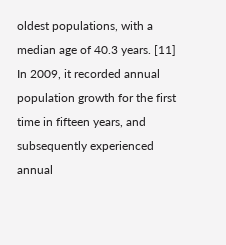oldest populations, with a median age of 40.3 years. [11] In 2009, it recorded annual population growth for the first time in fifteen years, and subsequently experienced annual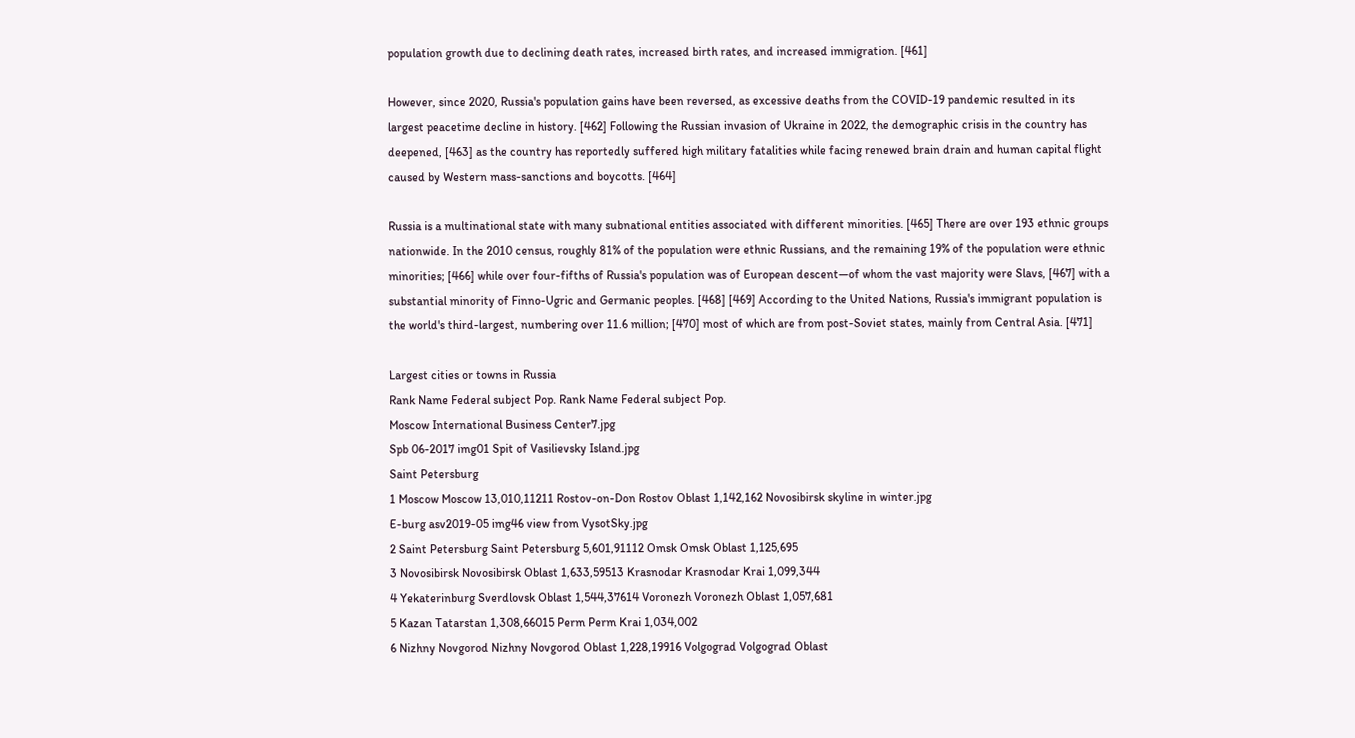population growth due to declining death rates, increased birth rates, and increased immigration. [461]

However, since 2020, Russia's population gains have been reversed, as excessive deaths from the COVID-19 pandemic resulted in its largest peacetime decline in history. [462] Following the Russian invasion of Ukraine in 2022, the demographic crisis in the country has deepened, [463] as the country has reportedly suffered high military fatalities while facing renewed brain drain and human capital flight caused by Western mass-sanctions and boycotts. [464]

Russia is a multinational state with many subnational entities associated with different minorities. [465] There are over 193 ethnic groups nationwide. In the 2010 census, roughly 81% of the population were ethnic Russians, and the remaining 19% of the population were ethnic minorities; [466] while over four-fifths of Russia's population was of European descent—of whom the vast majority were Slavs, [467] with a substantial minority of Finno-Ugric and Germanic peoples. [468] [469] According to the United Nations, Russia's immigrant population is the world's third-largest, numbering over 11.6 million; [470] most of which are from post-Soviet states, mainly from Central Asia. [471]

Largest cities or towns in Russia
Rank Name Federal subject Pop. Rank Name Federal subject Pop.
Moscow International Business Center7.jpg
Spb 06-2017 img01 Spit of Vasilievsky Island.jpg
Saint Petersburg
1 Moscow Moscow 13,010,11211 Rostov-on-Don Rostov Oblast 1,142,162 Novosibirsk skyline in winter.jpg
E-burg asv2019-05 img46 view from VysotSky.jpg
2 Saint Petersburg Saint Petersburg 5,601,91112 Omsk Omsk Oblast 1,125,695
3 Novosibirsk Novosibirsk Oblast 1,633,59513 Krasnodar Krasnodar Krai 1,099,344
4 Yekaterinburg Sverdlovsk Oblast 1,544,37614 Voronezh Voronezh Oblast 1,057,681
5 Kazan Tatarstan 1,308,66015 Perm Perm Krai 1,034,002
6 Nizhny Novgorod Nizhny Novgorod Oblast 1,228,19916 Volgograd Volgograd Oblast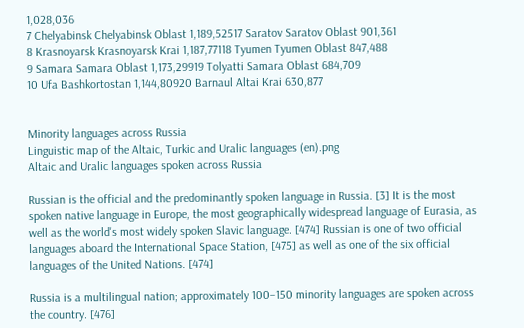1,028,036
7 Chelyabinsk Chelyabinsk Oblast 1,189,52517 Saratov Saratov Oblast 901,361
8 Krasnoyarsk Krasnoyarsk Krai 1,187,77118 Tyumen Tyumen Oblast 847,488
9 Samara Samara Oblast 1,173,29919 Tolyatti Samara Oblast 684,709
10 Ufa Bashkortostan 1,144,80920 Barnaul Altai Krai 630,877


Minority languages across Russia
Linguistic map of the Altaic, Turkic and Uralic languages (en).png
Altaic and Uralic languages spoken across Russia

Russian is the official and the predominantly spoken language in Russia. [3] It is the most spoken native language in Europe, the most geographically widespread language of Eurasia, as well as the world's most widely spoken Slavic language. [474] Russian is one of two official languages aboard the International Space Station, [475] as well as one of the six official languages of the United Nations. [474]

Russia is a multilingual nation; approximately 100–150 minority languages are spoken across the country. [476]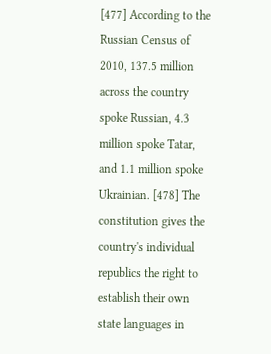[477] According to the Russian Census of 2010, 137.5 million across the country spoke Russian, 4.3 million spoke Tatar, and 1.1 million spoke Ukrainian. [478] The constitution gives the country's individual republics the right to establish their own state languages in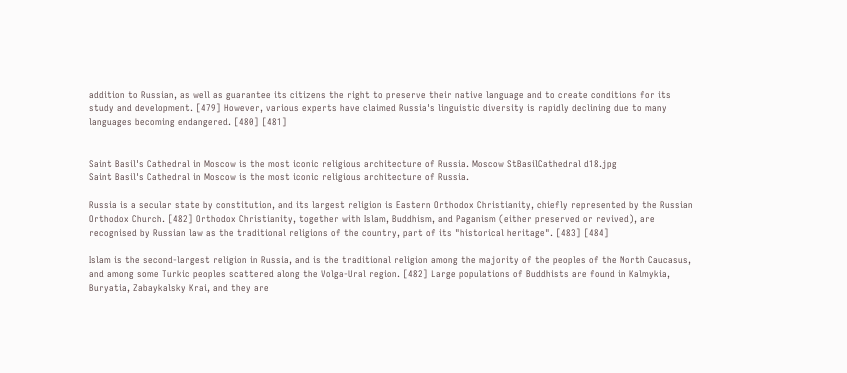addition to Russian, as well as guarantee its citizens the right to preserve their native language and to create conditions for its study and development. [479] However, various experts have claimed Russia's linguistic diversity is rapidly declining due to many languages becoming endangered. [480] [481]


Saint Basil's Cathedral in Moscow is the most iconic religious architecture of Russia. Moscow StBasilCathedral d18.jpg
Saint Basil's Cathedral in Moscow is the most iconic religious architecture of Russia.

Russia is a secular state by constitution, and its largest religion is Eastern Orthodox Christianity, chiefly represented by the Russian Orthodox Church. [482] Orthodox Christianity, together with Islam, Buddhism, and Paganism (either preserved or revived), are recognised by Russian law as the traditional religions of the country, part of its "historical heritage". [483] [484]

Islam is the second-largest religion in Russia, and is the traditional religion among the majority of the peoples of the North Caucasus, and among some Turkic peoples scattered along the Volga-Ural region. [482] Large populations of Buddhists are found in Kalmykia, Buryatia, Zabaykalsky Krai, and they are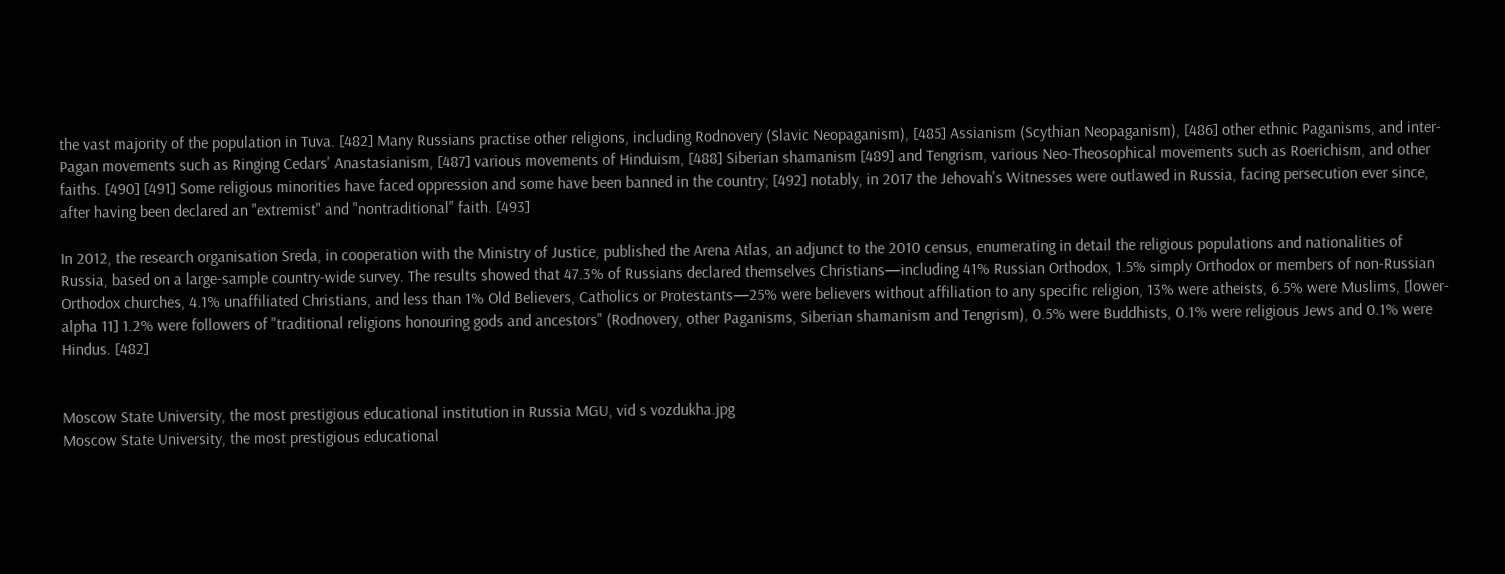the vast majority of the population in Tuva. [482] Many Russians practise other religions, including Rodnovery (Slavic Neopaganism), [485] Assianism (Scythian Neopaganism), [486] other ethnic Paganisms, and inter-Pagan movements such as Ringing Cedars' Anastasianism, [487] various movements of Hinduism, [488] Siberian shamanism [489] and Tengrism, various Neo-Theosophical movements such as Roerichism, and other faiths. [490] [491] Some religious minorities have faced oppression and some have been banned in the country; [492] notably, in 2017 the Jehovah's Witnesses were outlawed in Russia, facing persecution ever since, after having been declared an "extremist" and "nontraditional" faith. [493]

In 2012, the research organisation Sreda, in cooperation with the Ministry of Justice, published the Arena Atlas, an adjunct to the 2010 census, enumerating in detail the religious populations and nationalities of Russia, based on a large-sample country-wide survey. The results showed that 47.3% of Russians declared themselves Christians—including 41% Russian Orthodox, 1.5% simply Orthodox or members of non-Russian Orthodox churches, 4.1% unaffiliated Christians, and less than 1% Old Believers, Catholics or Protestants—25% were believers without affiliation to any specific religion, 13% were atheists, 6.5% were Muslims, [lower-alpha 11] 1.2% were followers of "traditional religions honouring gods and ancestors" (Rodnovery, other Paganisms, Siberian shamanism and Tengrism), 0.5% were Buddhists, 0.1% were religious Jews and 0.1% were Hindus. [482]


Moscow State University, the most prestigious educational institution in Russia MGU, vid s vozdukha.jpg
Moscow State University, the most prestigious educational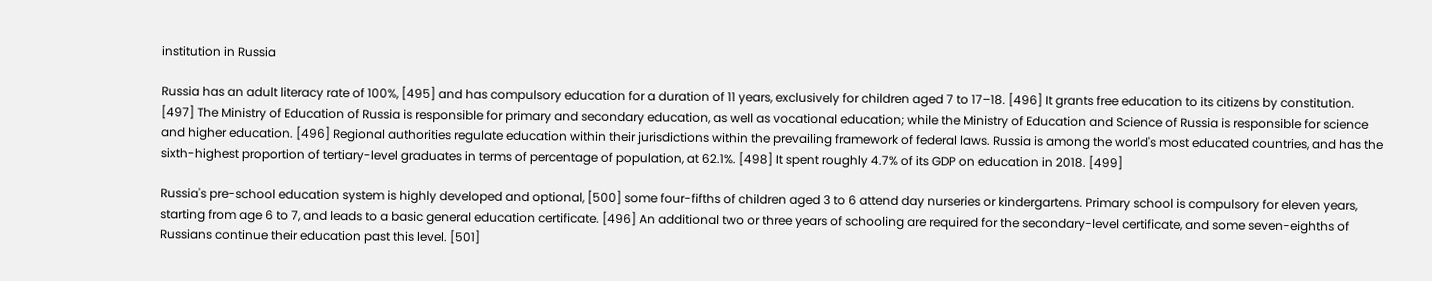institution in Russia

Russia has an adult literacy rate of 100%, [495] and has compulsory education for a duration of 11 years, exclusively for children aged 7 to 17–18. [496] It grants free education to its citizens by constitution. [497] The Ministry of Education of Russia is responsible for primary and secondary education, as well as vocational education; while the Ministry of Education and Science of Russia is responsible for science and higher education. [496] Regional authorities regulate education within their jurisdictions within the prevailing framework of federal laws. Russia is among the world's most educated countries, and has the sixth-highest proportion of tertiary-level graduates in terms of percentage of population, at 62.1%. [498] It spent roughly 4.7% of its GDP on education in 2018. [499]

Russia's pre-school education system is highly developed and optional, [500] some four-fifths of children aged 3 to 6 attend day nurseries or kindergartens. Primary school is compulsory for eleven years, starting from age 6 to 7, and leads to a basic general education certificate. [496] An additional two or three years of schooling are required for the secondary-level certificate, and some seven-eighths of Russians continue their education past this level. [501]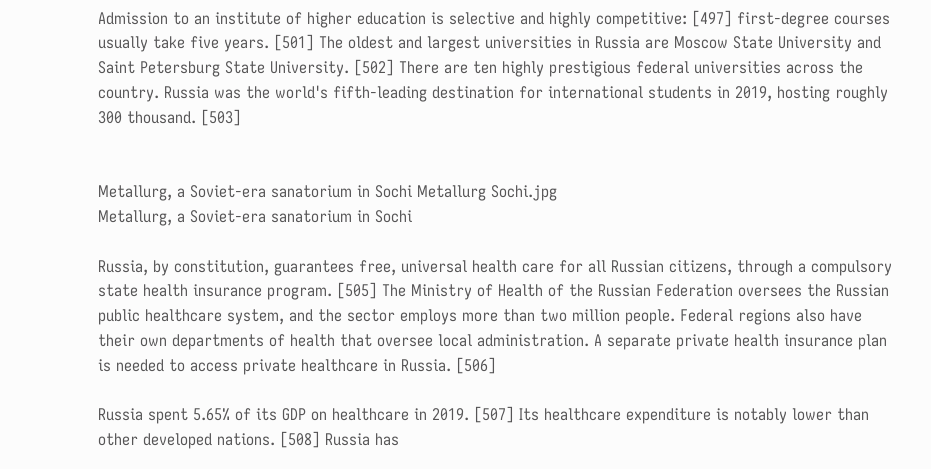Admission to an institute of higher education is selective and highly competitive: [497] first-degree courses usually take five years. [501] The oldest and largest universities in Russia are Moscow State University and Saint Petersburg State University. [502] There are ten highly prestigious federal universities across the country. Russia was the world's fifth-leading destination for international students in 2019, hosting roughly 300 thousand. [503]


Metallurg, a Soviet-era sanatorium in Sochi Metallurg Sochi.jpg
Metallurg, a Soviet-era sanatorium in Sochi

Russia, by constitution, guarantees free, universal health care for all Russian citizens, through a compulsory state health insurance program. [505] The Ministry of Health of the Russian Federation oversees the Russian public healthcare system, and the sector employs more than two million people. Federal regions also have their own departments of health that oversee local administration. A separate private health insurance plan is needed to access private healthcare in Russia. [506]

Russia spent 5.65% of its GDP on healthcare in 2019. [507] Its healthcare expenditure is notably lower than other developed nations. [508] Russia has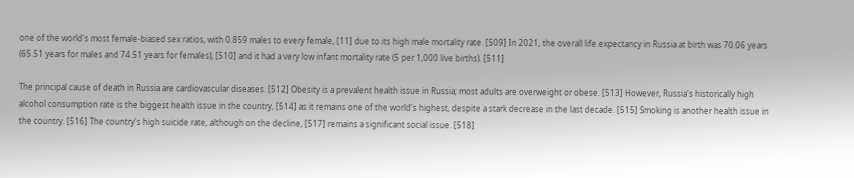one of the world's most female-biased sex ratios, with 0.859 males to every female, [11] due to its high male mortality rate. [509] In 2021, the overall life expectancy in Russia at birth was 70.06 years (65.51 years for males and 74.51 years for females), [510] and it had a very low infant mortality rate (5 per 1,000 live births). [511]

The principal cause of death in Russia are cardiovascular diseases. [512] Obesity is a prevalent health issue in Russia; most adults are overweight or obese. [513] However, Russia's historically high alcohol consumption rate is the biggest health issue in the country, [514] as it remains one of the world's highest, despite a stark decrease in the last decade. [515] Smoking is another health issue in the country. [516] The country's high suicide rate, although on the decline, [517] remains a significant social issue. [518]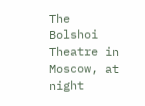The Bolshoi Theatre in Moscow, at night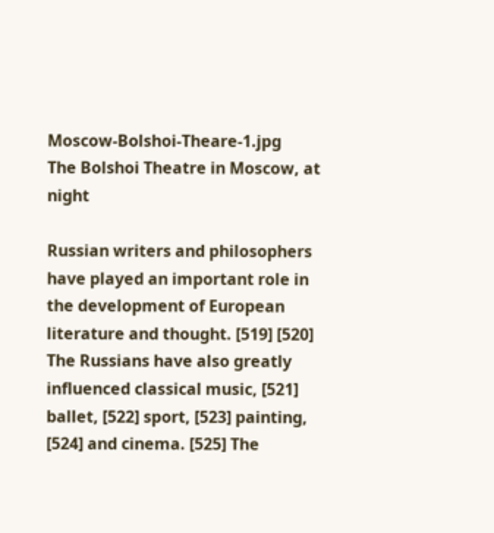Moscow-Bolshoi-Theare-1.jpg
The Bolshoi Theatre in Moscow, at night

Russian writers and philosophers have played an important role in the development of European literature and thought. [519] [520] The Russians have also greatly influenced classical music, [521] ballet, [522] sport, [523] painting, [524] and cinema. [525] The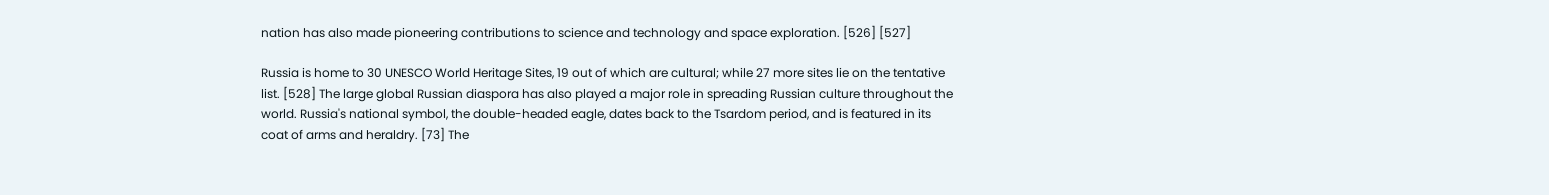nation has also made pioneering contributions to science and technology and space exploration. [526] [527]

Russia is home to 30 UNESCO World Heritage Sites, 19 out of which are cultural; while 27 more sites lie on the tentative list. [528] The large global Russian diaspora has also played a major role in spreading Russian culture throughout the world. Russia's national symbol, the double-headed eagle, dates back to the Tsardom period, and is featured in its coat of arms and heraldry. [73] The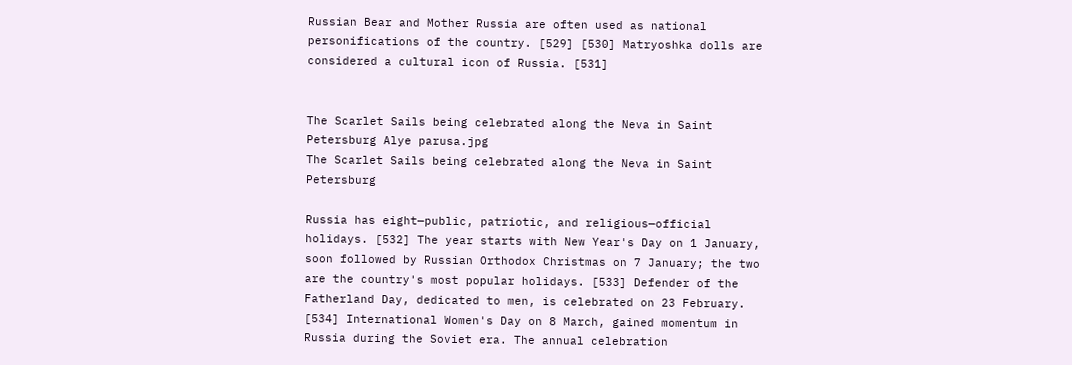Russian Bear and Mother Russia are often used as national personifications of the country. [529] [530] Matryoshka dolls are considered a cultural icon of Russia. [531]


The Scarlet Sails being celebrated along the Neva in Saint Petersburg Alye parusa.jpg
The Scarlet Sails being celebrated along the Neva in Saint Petersburg

Russia has eight—public, patriotic, and religious—official holidays. [532] The year starts with New Year's Day on 1 January, soon followed by Russian Orthodox Christmas on 7 January; the two are the country's most popular holidays. [533] Defender of the Fatherland Day, dedicated to men, is celebrated on 23 February. [534] International Women's Day on 8 March, gained momentum in Russia during the Soviet era. The annual celebration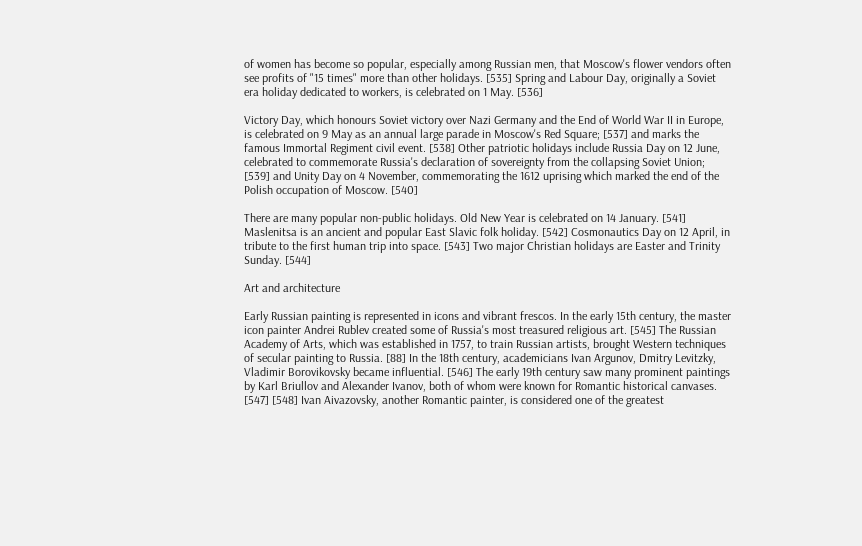of women has become so popular, especially among Russian men, that Moscow's flower vendors often see profits of "15 times" more than other holidays. [535] Spring and Labour Day, originally a Soviet era holiday dedicated to workers, is celebrated on 1 May. [536]

Victory Day, which honours Soviet victory over Nazi Germany and the End of World War II in Europe, is celebrated on 9 May as an annual large parade in Moscow's Red Square; [537] and marks the famous Immortal Regiment civil event. [538] Other patriotic holidays include Russia Day on 12 June, celebrated to commemorate Russia's declaration of sovereignty from the collapsing Soviet Union; [539] and Unity Day on 4 November, commemorating the 1612 uprising which marked the end of the Polish occupation of Moscow. [540]

There are many popular non-public holidays. Old New Year is celebrated on 14 January. [541] Maslenitsa is an ancient and popular East Slavic folk holiday. [542] Cosmonautics Day on 12 April, in tribute to the first human trip into space. [543] Two major Christian holidays are Easter and Trinity Sunday. [544]

Art and architecture

Early Russian painting is represented in icons and vibrant frescos. In the early 15th century, the master icon painter Andrei Rublev created some of Russia's most treasured religious art. [545] The Russian Academy of Arts, which was established in 1757, to train Russian artists, brought Western techniques of secular painting to Russia. [88] In the 18th century, academicians Ivan Argunov, Dmitry Levitzky, Vladimir Borovikovsky became influential. [546] The early 19th century saw many prominent paintings by Karl Briullov and Alexander Ivanov, both of whom were known for Romantic historical canvases. [547] [548] Ivan Aivazovsky, another Romantic painter, is considered one of the greatest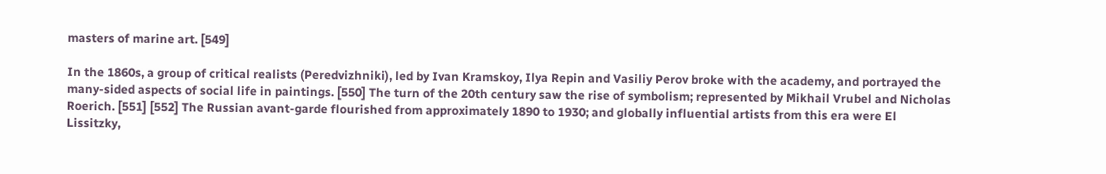masters of marine art. [549]

In the 1860s, a group of critical realists (Peredvizhniki), led by Ivan Kramskoy, Ilya Repin and Vasiliy Perov broke with the academy, and portrayed the many-sided aspects of social life in paintings. [550] The turn of the 20th century saw the rise of symbolism; represented by Mikhail Vrubel and Nicholas Roerich. [551] [552] The Russian avant-garde flourished from approximately 1890 to 1930; and globally influential artists from this era were El Lissitzky,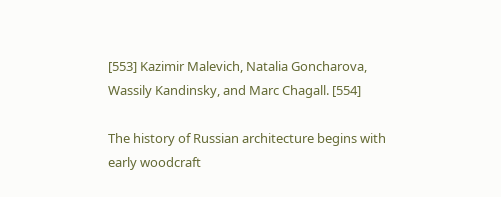[553] Kazimir Malevich, Natalia Goncharova, Wassily Kandinsky, and Marc Chagall. [554]

The history of Russian architecture begins with early woodcraft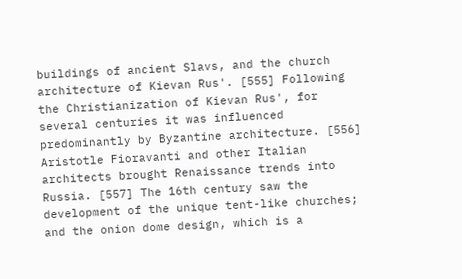buildings of ancient Slavs, and the church architecture of Kievan Rus'. [555] Following the Christianization of Kievan Rus', for several centuries it was influenced predominantly by Byzantine architecture. [556] Aristotle Fioravanti and other Italian architects brought Renaissance trends into Russia. [557] The 16th century saw the development of the unique tent-like churches; and the onion dome design, which is a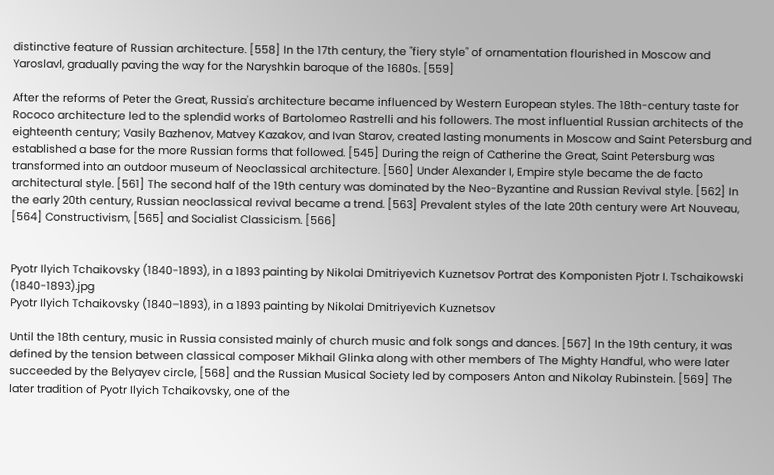distinctive feature of Russian architecture. [558] In the 17th century, the "fiery style" of ornamentation flourished in Moscow and Yaroslavl, gradually paving the way for the Naryshkin baroque of the 1680s. [559]

After the reforms of Peter the Great, Russia's architecture became influenced by Western European styles. The 18th-century taste for Rococo architecture led to the splendid works of Bartolomeo Rastrelli and his followers. The most influential Russian architects of the eighteenth century; Vasily Bazhenov, Matvey Kazakov, and Ivan Starov, created lasting monuments in Moscow and Saint Petersburg and established a base for the more Russian forms that followed. [545] During the reign of Catherine the Great, Saint Petersburg was transformed into an outdoor museum of Neoclassical architecture. [560] Under Alexander I, Empire style became the de facto architectural style. [561] The second half of the 19th century was dominated by the Neo-Byzantine and Russian Revival style. [562] In the early 20th century, Russian neoclassical revival became a trend. [563] Prevalent styles of the late 20th century were Art Nouveau, [564] Constructivism, [565] and Socialist Classicism. [566]


Pyotr Ilyich Tchaikovsky (1840-1893), in a 1893 painting by Nikolai Dmitriyevich Kuznetsov Portrat des Komponisten Pjotr I. Tschaikowski (1840-1893).jpg
Pyotr Ilyich Tchaikovsky (1840–1893), in a 1893 painting by Nikolai Dmitriyevich Kuznetsov

Until the 18th century, music in Russia consisted mainly of church music and folk songs and dances. [567] In the 19th century, it was defined by the tension between classical composer Mikhail Glinka along with other members of The Mighty Handful, who were later succeeded by the Belyayev circle, [568] and the Russian Musical Society led by composers Anton and Nikolay Rubinstein. [569] The later tradition of Pyotr Ilyich Tchaikovsky, one of the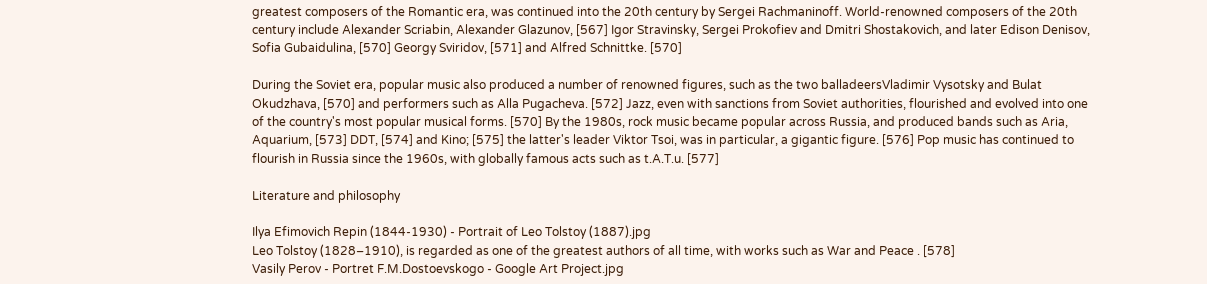greatest composers of the Romantic era, was continued into the 20th century by Sergei Rachmaninoff. World-renowned composers of the 20th century include Alexander Scriabin, Alexander Glazunov, [567] Igor Stravinsky, Sergei Prokofiev and Dmitri Shostakovich, and later Edison Denisov, Sofia Gubaidulina, [570] Georgy Sviridov, [571] and Alfred Schnittke. [570]

During the Soviet era, popular music also produced a number of renowned figures, such as the two balladeersVladimir Vysotsky and Bulat Okudzhava, [570] and performers such as Alla Pugacheva. [572] Jazz, even with sanctions from Soviet authorities, flourished and evolved into one of the country's most popular musical forms. [570] By the 1980s, rock music became popular across Russia, and produced bands such as Aria, Aquarium, [573] DDT, [574] and Kino; [575] the latter's leader Viktor Tsoi, was in particular, a gigantic figure. [576] Pop music has continued to flourish in Russia since the 1960s, with globally famous acts such as t.A.T.u. [577]

Literature and philosophy

Ilya Efimovich Repin (1844-1930) - Portrait of Leo Tolstoy (1887).jpg
Leo Tolstoy (1828–1910), is regarded as one of the greatest authors of all time, with works such as War and Peace . [578]
Vasily Perov - Portret F.M.Dostoevskogo - Google Art Project.jpg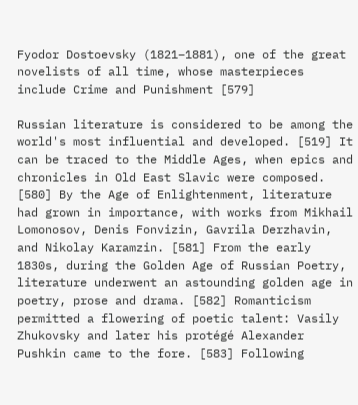Fyodor Dostoevsky (1821–1881), one of the great novelists of all time, whose masterpieces include Crime and Punishment [579]

Russian literature is considered to be among the world's most influential and developed. [519] It can be traced to the Middle Ages, when epics and chronicles in Old East Slavic were composed. [580] By the Age of Enlightenment, literature had grown in importance, with works from Mikhail Lomonosov, Denis Fonvizin, Gavrila Derzhavin, and Nikolay Karamzin. [581] From the early 1830s, during the Golden Age of Russian Poetry, literature underwent an astounding golden age in poetry, prose and drama. [582] Romanticism permitted a flowering of poetic talent: Vasily Zhukovsky and later his protégé Alexander Pushkin came to the fore. [583] Following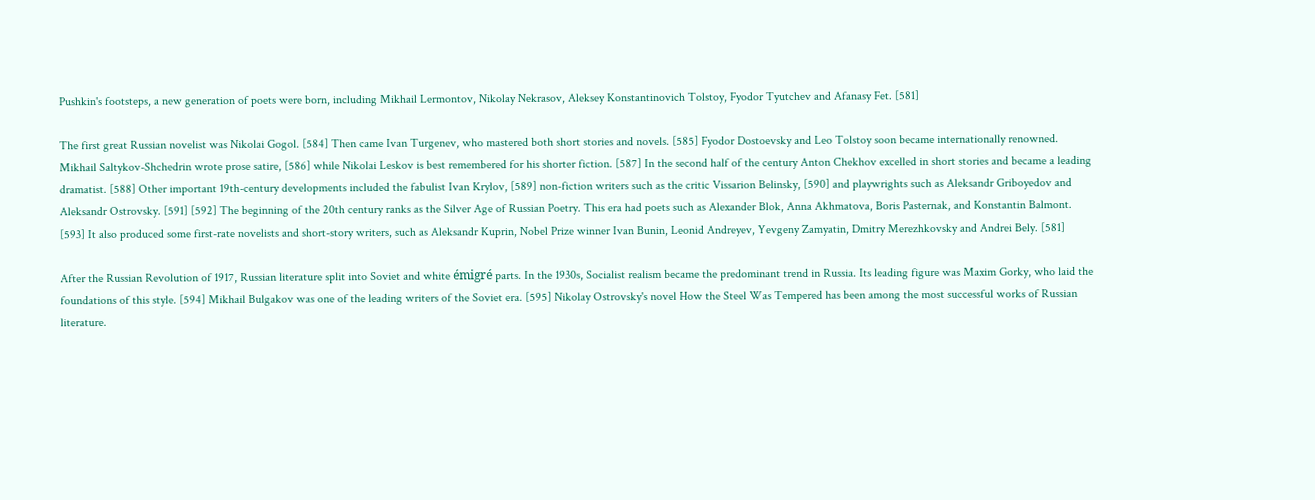Pushkin's footsteps, a new generation of poets were born, including Mikhail Lermontov, Nikolay Nekrasov, Aleksey Konstantinovich Tolstoy, Fyodor Tyutchev and Afanasy Fet. [581]

The first great Russian novelist was Nikolai Gogol. [584] Then came Ivan Turgenev, who mastered both short stories and novels. [585] Fyodor Dostoevsky and Leo Tolstoy soon became internationally renowned. Mikhail Saltykov-Shchedrin wrote prose satire, [586] while Nikolai Leskov is best remembered for his shorter fiction. [587] In the second half of the century Anton Chekhov excelled in short stories and became a leading dramatist. [588] Other important 19th-century developments included the fabulist Ivan Krylov, [589] non-fiction writers such as the critic Vissarion Belinsky, [590] and playwrights such as Aleksandr Griboyedov and Aleksandr Ostrovsky. [591] [592] The beginning of the 20th century ranks as the Silver Age of Russian Poetry. This era had poets such as Alexander Blok, Anna Akhmatova, Boris Pasternak, and Konstantin Balmont. [593] It also produced some first-rate novelists and short-story writers, such as Aleksandr Kuprin, Nobel Prize winner Ivan Bunin, Leonid Andreyev, Yevgeny Zamyatin, Dmitry Merezhkovsky and Andrei Bely. [581]

After the Russian Revolution of 1917, Russian literature split into Soviet and white émigré parts. In the 1930s, Socialist realism became the predominant trend in Russia. Its leading figure was Maxim Gorky, who laid the foundations of this style. [594] Mikhail Bulgakov was one of the leading writers of the Soviet era. [595] Nikolay Ostrovsky's novel How the Steel Was Tempered has been among the most successful works of Russian literature.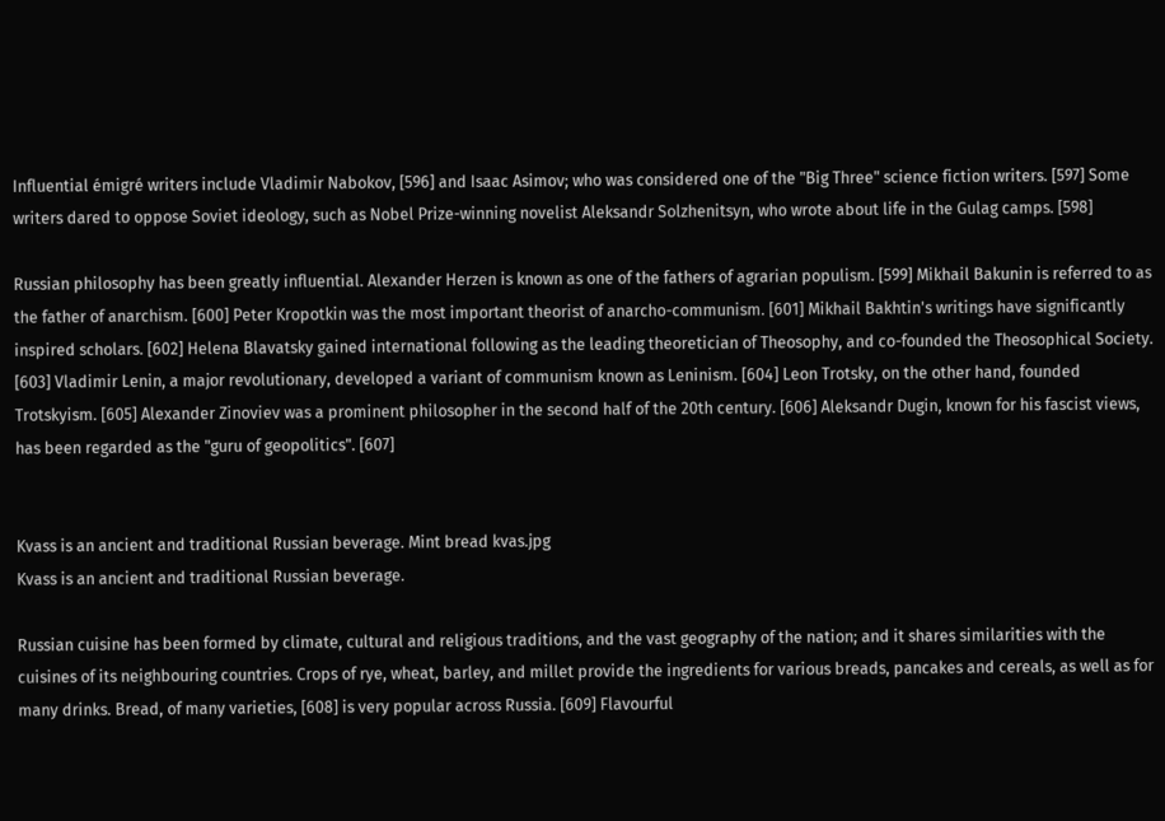Influential émigré writers include Vladimir Nabokov, [596] and Isaac Asimov; who was considered one of the "Big Three" science fiction writers. [597] Some writers dared to oppose Soviet ideology, such as Nobel Prize-winning novelist Aleksandr Solzhenitsyn, who wrote about life in the Gulag camps. [598]

Russian philosophy has been greatly influential. Alexander Herzen is known as one of the fathers of agrarian populism. [599] Mikhail Bakunin is referred to as the father of anarchism. [600] Peter Kropotkin was the most important theorist of anarcho-communism. [601] Mikhail Bakhtin's writings have significantly inspired scholars. [602] Helena Blavatsky gained international following as the leading theoretician of Theosophy, and co-founded the Theosophical Society. [603] Vladimir Lenin, a major revolutionary, developed a variant of communism known as Leninism. [604] Leon Trotsky, on the other hand, founded Trotskyism. [605] Alexander Zinoviev was a prominent philosopher in the second half of the 20th century. [606] Aleksandr Dugin, known for his fascist views, has been regarded as the "guru of geopolitics". [607]


Kvass is an ancient and traditional Russian beverage. Mint bread kvas.jpg
Kvass is an ancient and traditional Russian beverage.

Russian cuisine has been formed by climate, cultural and religious traditions, and the vast geography of the nation; and it shares similarities with the cuisines of its neighbouring countries. Crops of rye, wheat, barley, and millet provide the ingredients for various breads, pancakes and cereals, as well as for many drinks. Bread, of many varieties, [608] is very popular across Russia. [609] Flavourful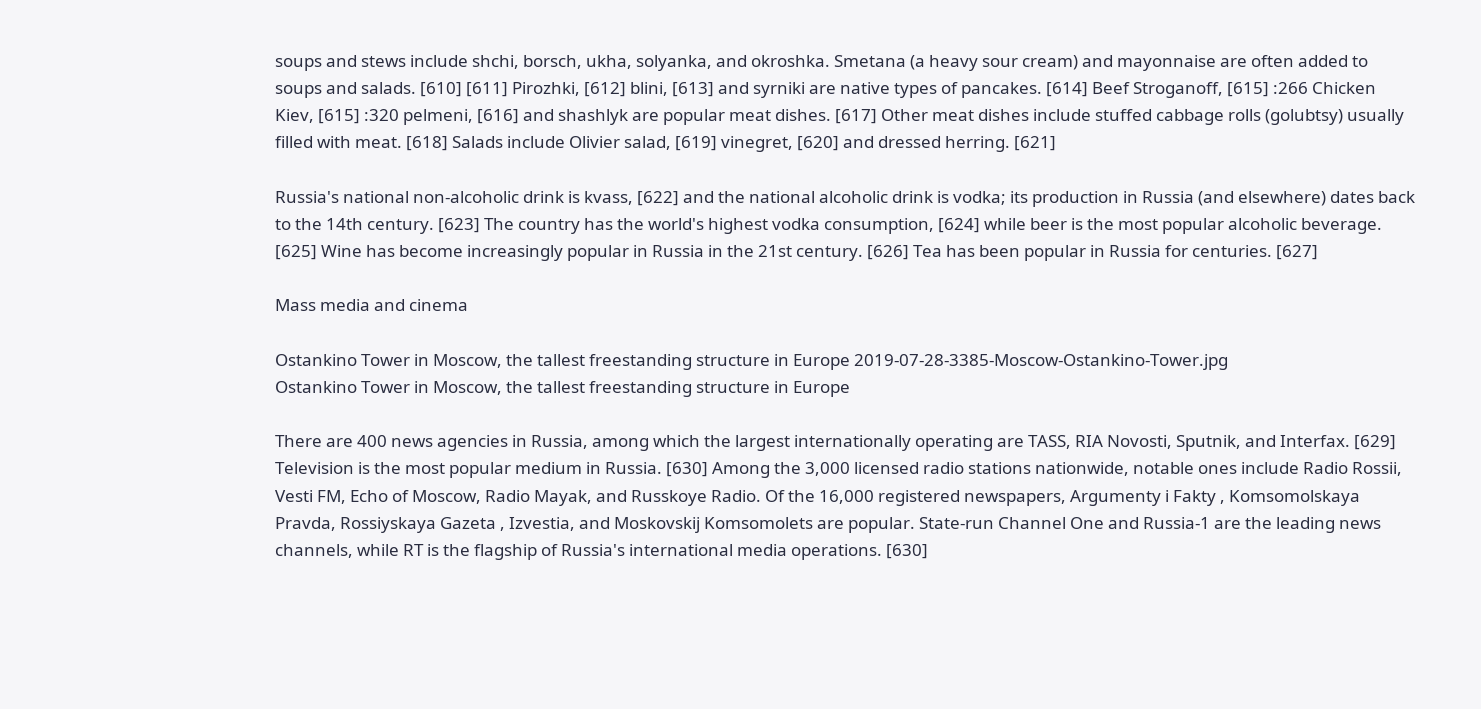soups and stews include shchi, borsch, ukha, solyanka, and okroshka. Smetana (a heavy sour cream) and mayonnaise are often added to soups and salads. [610] [611] Pirozhki, [612] blini, [613] and syrniki are native types of pancakes. [614] Beef Stroganoff, [615] :266 Chicken Kiev, [615] :320 pelmeni, [616] and shashlyk are popular meat dishes. [617] Other meat dishes include stuffed cabbage rolls (golubtsy) usually filled with meat. [618] Salads include Olivier salad, [619] vinegret, [620] and dressed herring. [621]

Russia's national non-alcoholic drink is kvass, [622] and the national alcoholic drink is vodka; its production in Russia (and elsewhere) dates back to the 14th century. [623] The country has the world's highest vodka consumption, [624] while beer is the most popular alcoholic beverage. [625] Wine has become increasingly popular in Russia in the 21st century. [626] Tea has been popular in Russia for centuries. [627]

Mass media and cinema

Ostankino Tower in Moscow, the tallest freestanding structure in Europe 2019-07-28-3385-Moscow-Ostankino-Tower.jpg
Ostankino Tower in Moscow, the tallest freestanding structure in Europe

There are 400 news agencies in Russia, among which the largest internationally operating are TASS, RIA Novosti, Sputnik, and Interfax. [629] Television is the most popular medium in Russia. [630] Among the 3,000 licensed radio stations nationwide, notable ones include Radio Rossii, Vesti FM, Echo of Moscow, Radio Mayak, and Russkoye Radio. Of the 16,000 registered newspapers, Argumenty i Fakty , Komsomolskaya Pravda, Rossiyskaya Gazeta , Izvestia, and Moskovskij Komsomolets are popular. State-run Channel One and Russia-1 are the leading news channels, while RT is the flagship of Russia's international media operations. [630]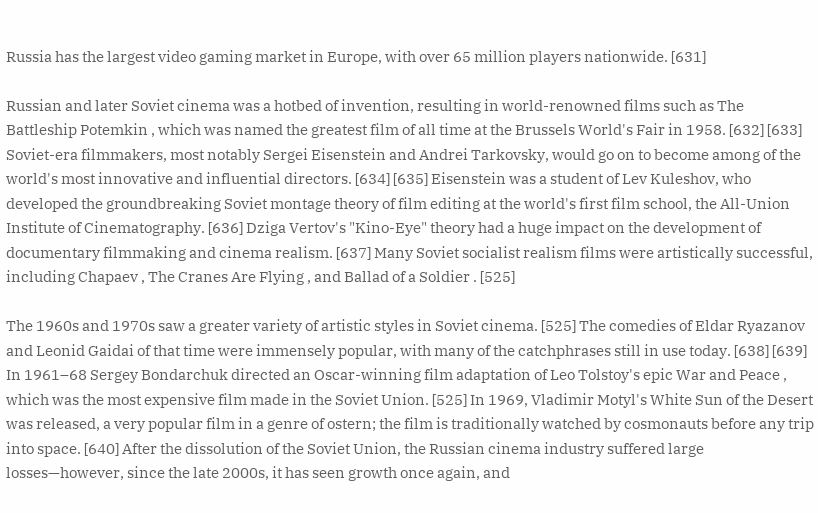Russia has the largest video gaming market in Europe, with over 65 million players nationwide. [631]

Russian and later Soviet cinema was a hotbed of invention, resulting in world-renowned films such as The Battleship Potemkin , which was named the greatest film of all time at the Brussels World's Fair in 1958. [632] [633] Soviet-era filmmakers, most notably Sergei Eisenstein and Andrei Tarkovsky, would go on to become among of the world's most innovative and influential directors. [634] [635] Eisenstein was a student of Lev Kuleshov, who developed the groundbreaking Soviet montage theory of film editing at the world's first film school, the All-Union Institute of Cinematography. [636] Dziga Vertov's "Kino-Eye" theory had a huge impact on the development of documentary filmmaking and cinema realism. [637] Many Soviet socialist realism films were artistically successful, including Chapaev , The Cranes Are Flying , and Ballad of a Soldier . [525]

The 1960s and 1970s saw a greater variety of artistic styles in Soviet cinema. [525] The comedies of Eldar Ryazanov and Leonid Gaidai of that time were immensely popular, with many of the catchphrases still in use today. [638] [639] In 1961–68 Sergey Bondarchuk directed an Oscar-winning film adaptation of Leo Tolstoy's epic War and Peace , which was the most expensive film made in the Soviet Union. [525] In 1969, Vladimir Motyl's White Sun of the Desert was released, a very popular film in a genre of ostern; the film is traditionally watched by cosmonauts before any trip into space. [640] After the dissolution of the Soviet Union, the Russian cinema industry suffered large losses—however, since the late 2000s, it has seen growth once again, and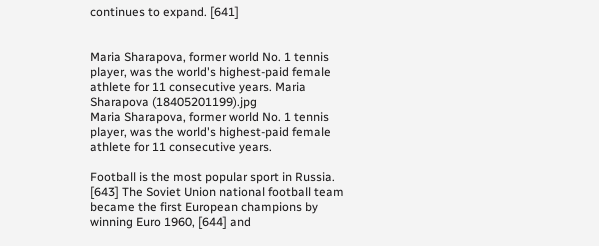continues to expand. [641]


Maria Sharapova, former world No. 1 tennis player, was the world's highest-paid female athlete for 11 consecutive years. Maria Sharapova (18405201199).jpg
Maria Sharapova, former world No. 1 tennis player, was the world's highest-paid female athlete for 11 consecutive years.

Football is the most popular sport in Russia. [643] The Soviet Union national football team became the first European champions by winning Euro 1960, [644] and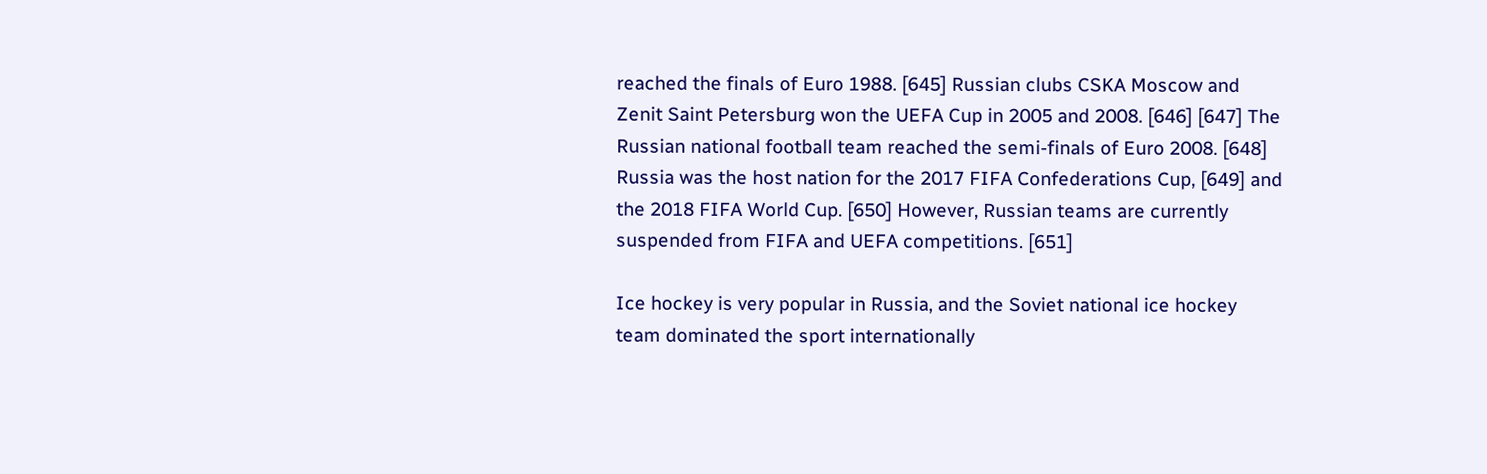reached the finals of Euro 1988. [645] Russian clubs CSKA Moscow and Zenit Saint Petersburg won the UEFA Cup in 2005 and 2008. [646] [647] The Russian national football team reached the semi-finals of Euro 2008. [648] Russia was the host nation for the 2017 FIFA Confederations Cup, [649] and the 2018 FIFA World Cup. [650] However, Russian teams are currently suspended from FIFA and UEFA competitions. [651]

Ice hockey is very popular in Russia, and the Soviet national ice hockey team dominated the sport internationally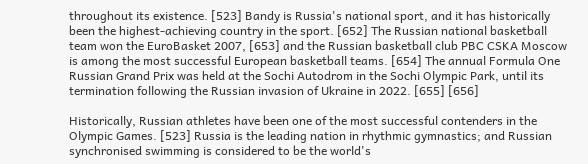throughout its existence. [523] Bandy is Russia's national sport, and it has historically been the highest-achieving country in the sport. [652] The Russian national basketball team won the EuroBasket 2007, [653] and the Russian basketball club PBC CSKA Moscow is among the most successful European basketball teams. [654] The annual Formula One Russian Grand Prix was held at the Sochi Autodrom in the Sochi Olympic Park, until its termination following the Russian invasion of Ukraine in 2022. [655] [656]

Historically, Russian athletes have been one of the most successful contenders in the Olympic Games. [523] Russia is the leading nation in rhythmic gymnastics; and Russian synchronised swimming is considered to be the world's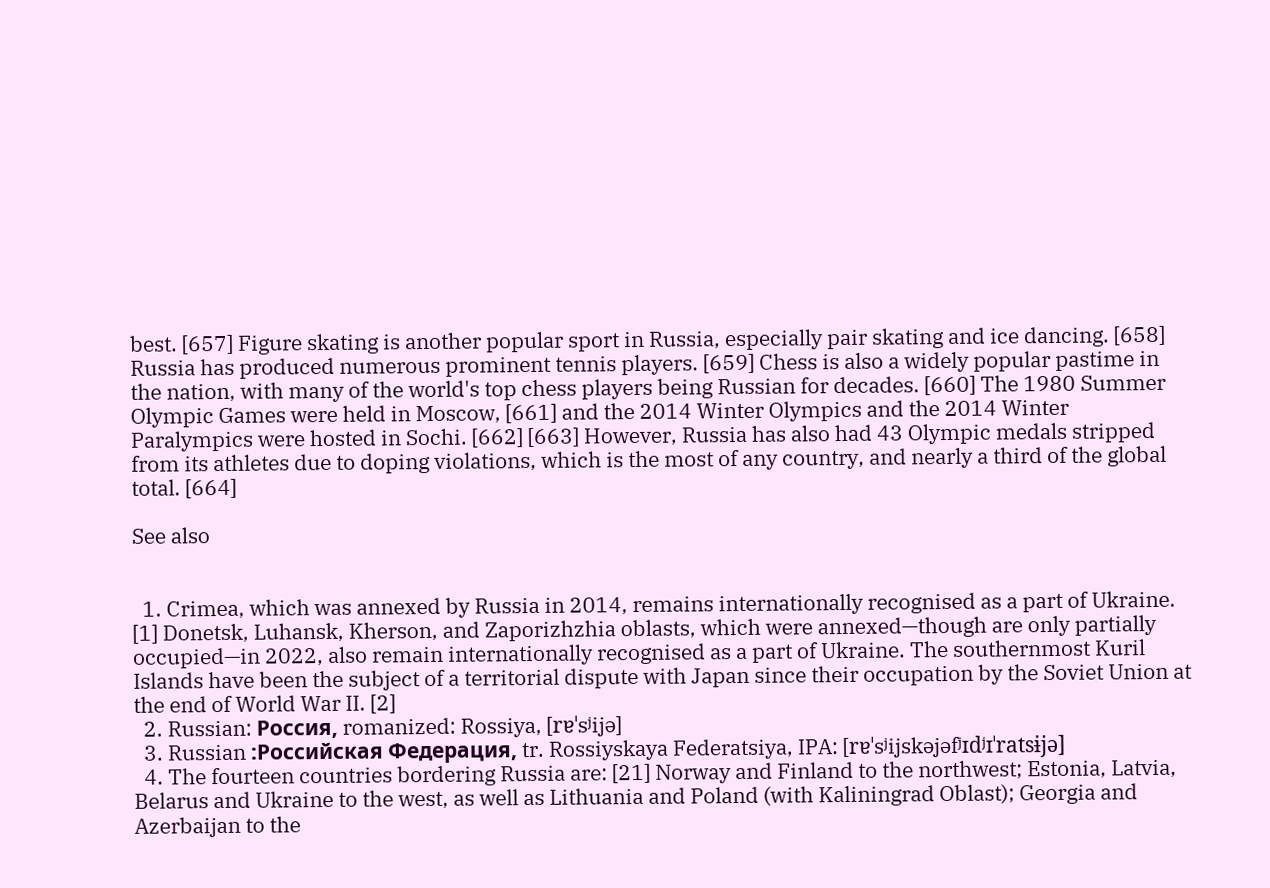best. [657] Figure skating is another popular sport in Russia, especially pair skating and ice dancing. [658] Russia has produced numerous prominent tennis players. [659] Chess is also a widely popular pastime in the nation, with many of the world's top chess players being Russian for decades. [660] The 1980 Summer Olympic Games were held in Moscow, [661] and the 2014 Winter Olympics and the 2014 Winter Paralympics were hosted in Sochi. [662] [663] However, Russia has also had 43 Olympic medals stripped from its athletes due to doping violations, which is the most of any country, and nearly a third of the global total. [664]

See also


  1. Crimea, which was annexed by Russia in 2014, remains internationally recognised as a part of Ukraine. [1] Donetsk, Luhansk, Kherson, and Zaporizhzhia oblasts, which were annexed—though are only partially occupied—in 2022, also remain internationally recognised as a part of Ukraine. The southernmost Kuril Islands have been the subject of a territorial dispute with Japan since their occupation by the Soviet Union at the end of World War II. [2]
  2. Russian: Россия, romanized: Rossiya, [rɐˈsʲijə]
  3. Russian :Российская Федерация, tr. Rossiyskaya Federatsiya, IPA: [rɐˈsʲijskəjəfʲɪdʲɪˈratsɨjə]
  4. The fourteen countries bordering Russia are: [21] Norway and Finland to the northwest; Estonia, Latvia, Belarus and Ukraine to the west, as well as Lithuania and Poland (with Kaliningrad Oblast); Georgia and Azerbaijan to the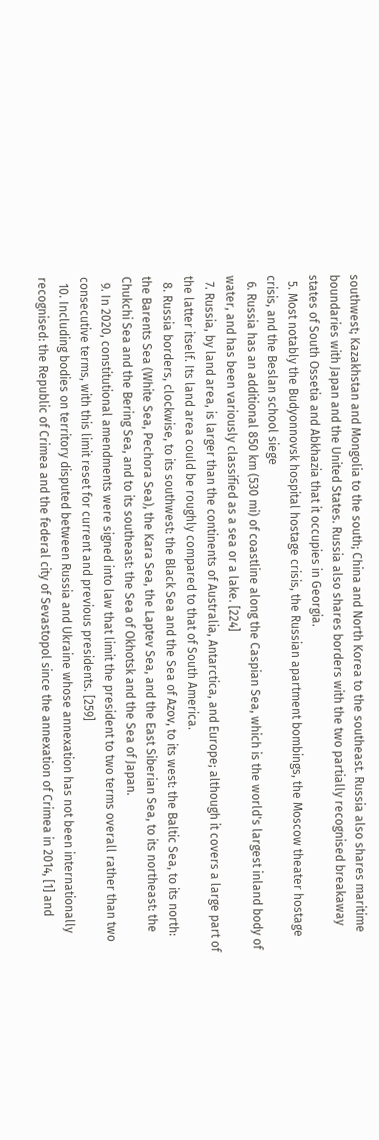southwest; Kazakhstan and Mongolia to the south; China and North Korea to the southeast. Russia also shares maritime boundaries with Japan and the United States. Russia also shares borders with the two partially recognised breakaway states of South Ossetia and Abkhazia that it occupies in Georgia.
  5. Most notably the Budyonnovsk hospital hostage crisis, the Russian apartment bombings, the Moscow theater hostage crisis, and the Beslan school siege
  6. Russia has an additional 850 km (530 mi) of coastline along the Caspian Sea, which is the world's largest inland body of water, and has been variously classified as a sea or a lake. [224]
  7. Russia, by land area, is larger than the continents of Australia, Antarctica, and Europe; although it covers a large part of the latter itself. Its land area could be roughly compared to that of South America.
  8. Russia borders, clockwise, to its southwest: the Black Sea and the Sea of Azov, to its west: the Baltic Sea, to its north: the Barents Sea (White Sea, Pechora Sea), the Kara Sea, the Laptev Sea, and the East Siberian Sea, to its northeast: the Chukchi Sea and the Bering Sea, and to its southeast: the Sea of Okhotsk and the Sea of Japan.
  9. In 2020, constitutional amendments were signed into law that limit the president to two terms overall rather than two consecutive terms, with this limit reset for current and previous presidents. [259]
  10. Including bodies on territory disputed between Russia and Ukraine whose annexation has not been internationally recognised: the Republic of Crimea and the federal city of Sevastopol since the annexation of Crimea in 2014, [1] and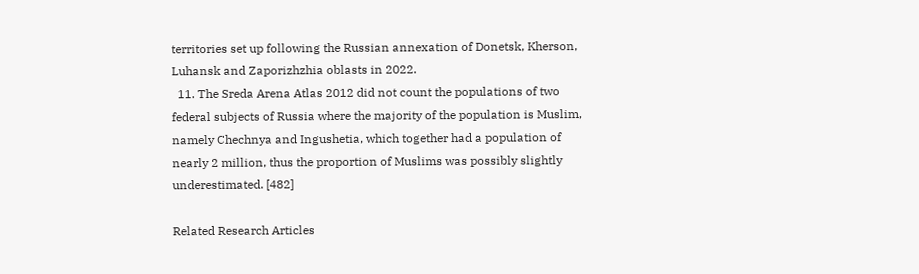territories set up following the Russian annexation of Donetsk, Kherson, Luhansk and Zaporizhzhia oblasts in 2022.
  11. The Sreda Arena Atlas 2012 did not count the populations of two federal subjects of Russia where the majority of the population is Muslim, namely Chechnya and Ingushetia, which together had a population of nearly 2 million, thus the proportion of Muslims was possibly slightly underestimated. [482]

Related Research Articles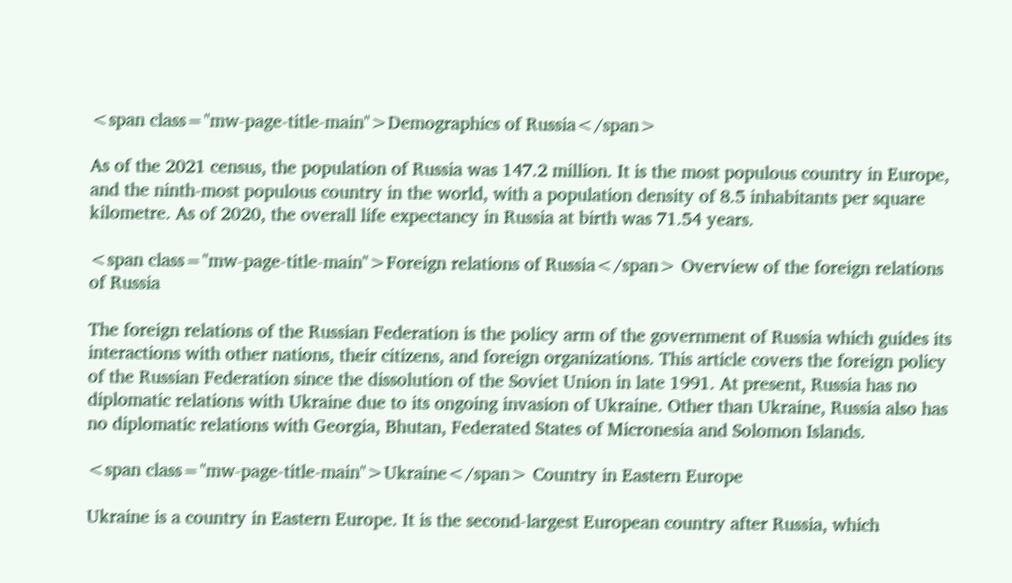<span class="mw-page-title-main">Demographics of Russia</span>

As of the 2021 census, the population of Russia was 147.2 million. It is the most populous country in Europe, and the ninth-most populous country in the world, with a population density of 8.5 inhabitants per square kilometre. As of 2020, the overall life expectancy in Russia at birth was 71.54 years.

<span class="mw-page-title-main">Foreign relations of Russia</span> Overview of the foreign relations of Russia

The foreign relations of the Russian Federation is the policy arm of the government of Russia which guides its interactions with other nations, their citizens, and foreign organizations. This article covers the foreign policy of the Russian Federation since the dissolution of the Soviet Union in late 1991. At present, Russia has no diplomatic relations with Ukraine due to its ongoing invasion of Ukraine. Other than Ukraine, Russia also has no diplomatic relations with Georgia, Bhutan, Federated States of Micronesia and Solomon Islands.

<span class="mw-page-title-main">Ukraine</span> Country in Eastern Europe

Ukraine is a country in Eastern Europe. It is the second-largest European country after Russia, which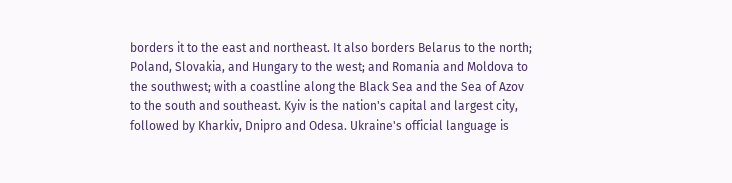borders it to the east and northeast. It also borders Belarus to the north; Poland, Slovakia, and Hungary to the west; and Romania and Moldova to the southwest; with a coastline along the Black Sea and the Sea of Azov to the south and southeast. Kyiv is the nation's capital and largest city, followed by Kharkiv, Dnipro and Odesa. Ukraine's official language is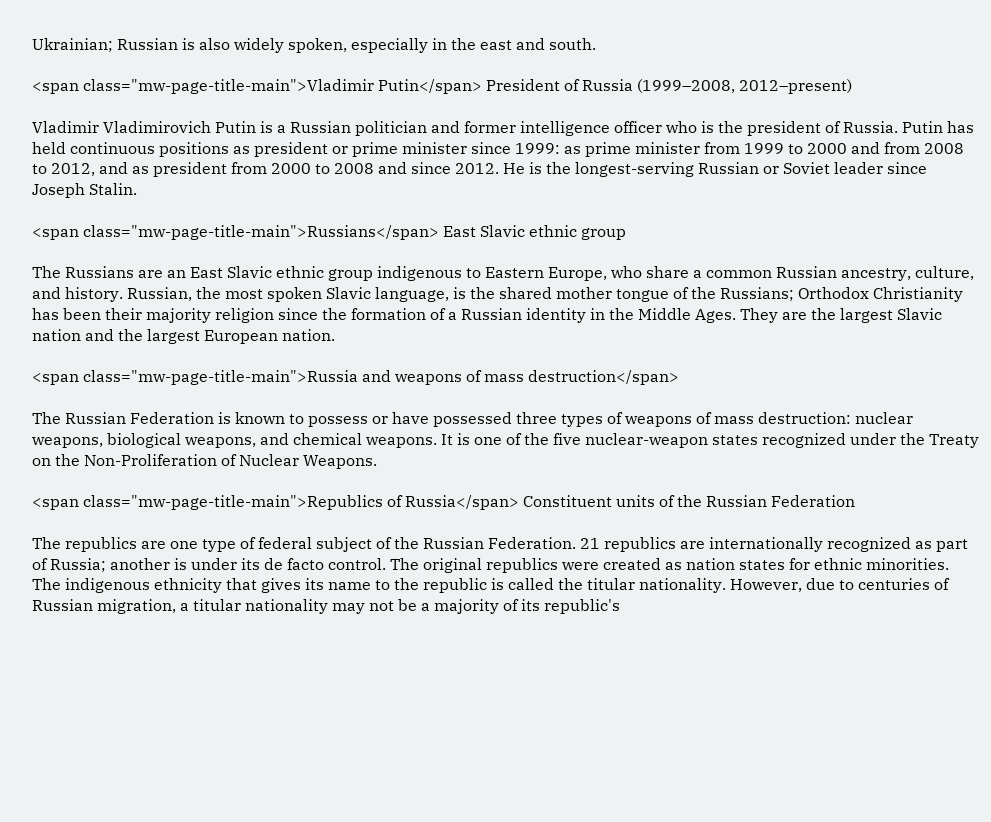Ukrainian; Russian is also widely spoken, especially in the east and south.

<span class="mw-page-title-main">Vladimir Putin</span> President of Russia (1999–2008, 2012–present)

Vladimir Vladimirovich Putin is a Russian politician and former intelligence officer who is the president of Russia. Putin has held continuous positions as president or prime minister since 1999: as prime minister from 1999 to 2000 and from 2008 to 2012, and as president from 2000 to 2008 and since 2012. He is the longest-serving Russian or Soviet leader since Joseph Stalin.

<span class="mw-page-title-main">Russians</span> East Slavic ethnic group

The Russians are an East Slavic ethnic group indigenous to Eastern Europe, who share a common Russian ancestry, culture, and history. Russian, the most spoken Slavic language, is the shared mother tongue of the Russians; Orthodox Christianity has been their majority religion since the formation of a Russian identity in the Middle Ages. They are the largest Slavic nation and the largest European nation.

<span class="mw-page-title-main">Russia and weapons of mass destruction</span>

The Russian Federation is known to possess or have possessed three types of weapons of mass destruction: nuclear weapons, biological weapons, and chemical weapons. It is one of the five nuclear-weapon states recognized under the Treaty on the Non-Proliferation of Nuclear Weapons.

<span class="mw-page-title-main">Republics of Russia</span> Constituent units of the Russian Federation

The republics are one type of federal subject of the Russian Federation. 21 republics are internationally recognized as part of Russia; another is under its de facto control. The original republics were created as nation states for ethnic minorities. The indigenous ethnicity that gives its name to the republic is called the titular nationality. However, due to centuries of Russian migration, a titular nationality may not be a majority of its republic's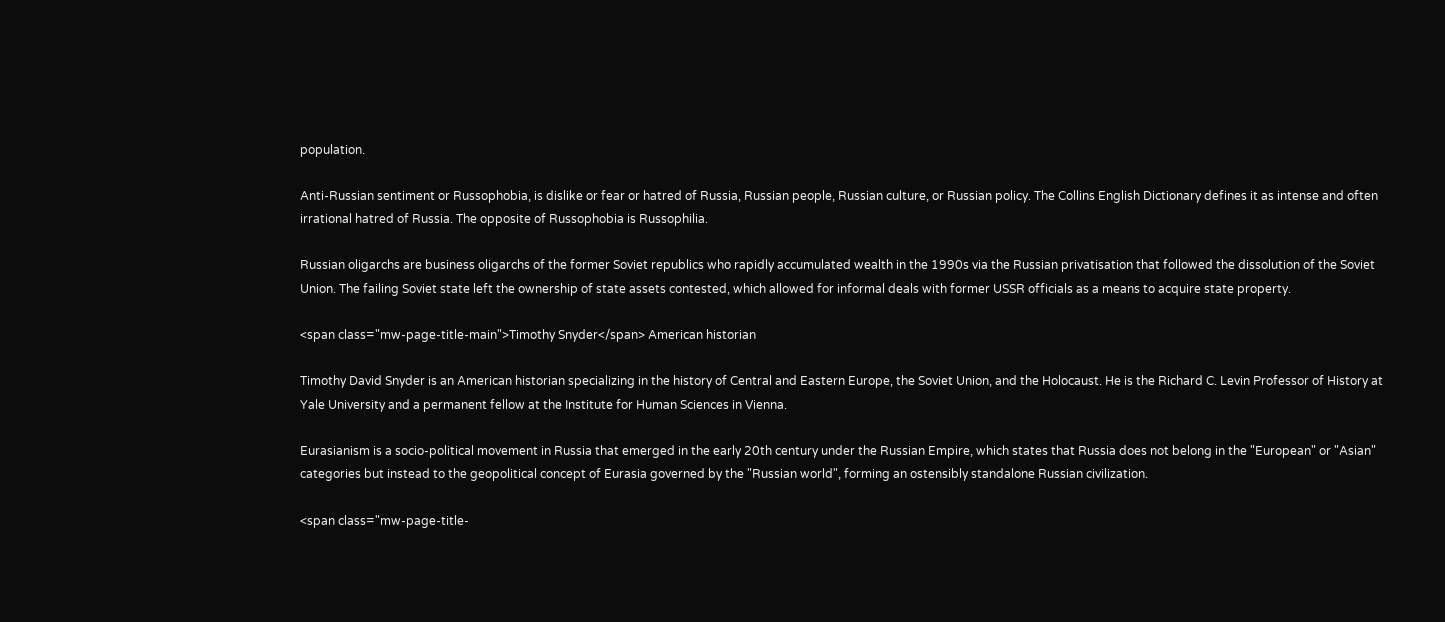population.

Anti-Russian sentiment or Russophobia, is dislike or fear or hatred of Russia, Russian people, Russian culture, or Russian policy. The Collins English Dictionary defines it as intense and often irrational hatred of Russia. The opposite of Russophobia is Russophilia.

Russian oligarchs are business oligarchs of the former Soviet republics who rapidly accumulated wealth in the 1990s via the Russian privatisation that followed the dissolution of the Soviet Union. The failing Soviet state left the ownership of state assets contested, which allowed for informal deals with former USSR officials as a means to acquire state property.

<span class="mw-page-title-main">Timothy Snyder</span> American historian

Timothy David Snyder is an American historian specializing in the history of Central and Eastern Europe, the Soviet Union, and the Holocaust. He is the Richard C. Levin Professor of History at Yale University and a permanent fellow at the Institute for Human Sciences in Vienna.

Eurasianism is a socio-political movement in Russia that emerged in the early 20th century under the Russian Empire, which states that Russia does not belong in the "European" or "Asian" categories but instead to the geopolitical concept of Eurasia governed by the "Russian world", forming an ostensibly standalone Russian civilization.

<span class="mw-page-title-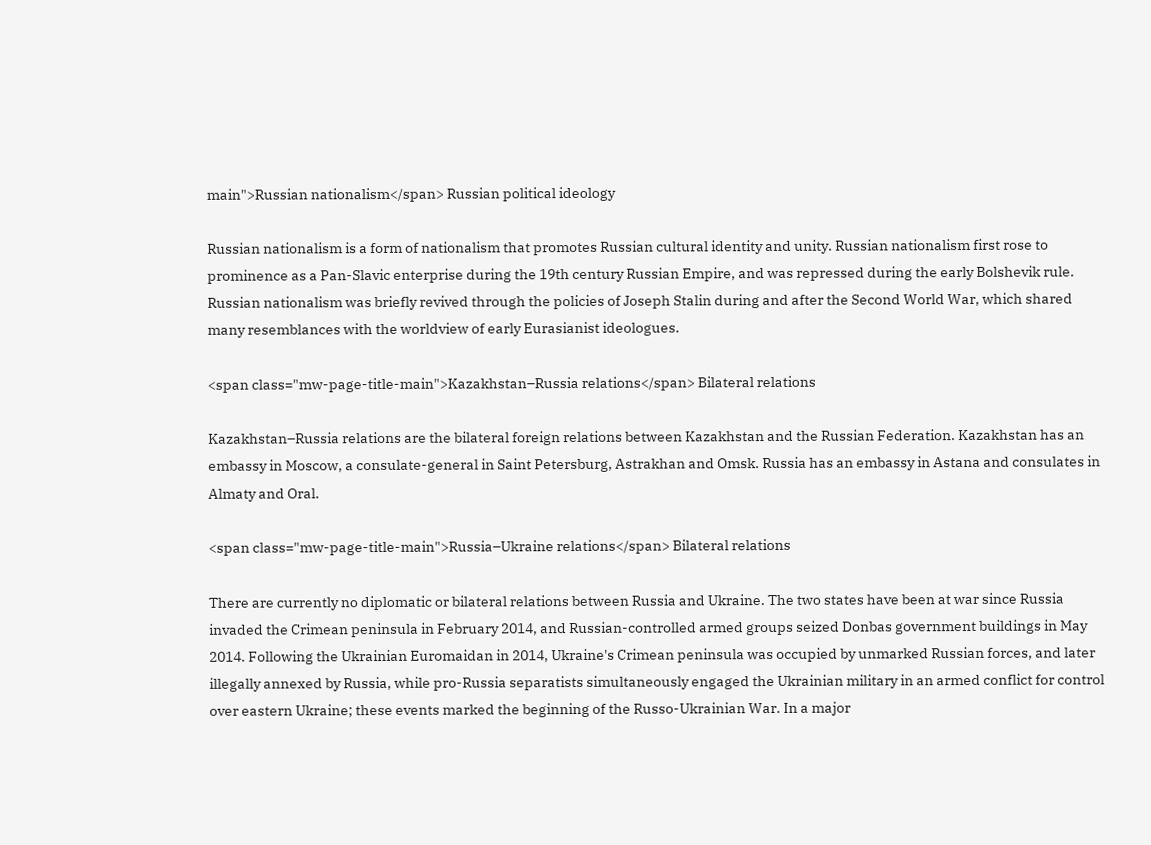main">Russian nationalism</span> Russian political ideology

Russian nationalism is a form of nationalism that promotes Russian cultural identity and unity. Russian nationalism first rose to prominence as a Pan-Slavic enterprise during the 19th century Russian Empire, and was repressed during the early Bolshevik rule. Russian nationalism was briefly revived through the policies of Joseph Stalin during and after the Second World War, which shared many resemblances with the worldview of early Eurasianist ideologues.

<span class="mw-page-title-main">Kazakhstan–Russia relations</span> Bilateral relations

Kazakhstan–Russia relations are the bilateral foreign relations between Kazakhstan and the Russian Federation. Kazakhstan has an embassy in Moscow, a consulate-general in Saint Petersburg, Astrakhan and Omsk. Russia has an embassy in Astana and consulates in Almaty and Oral.

<span class="mw-page-title-main">Russia–Ukraine relations</span> Bilateral relations

There are currently no diplomatic or bilateral relations between Russia and Ukraine. The two states have been at war since Russia invaded the Crimean peninsula in February 2014, and Russian-controlled armed groups seized Donbas government buildings in May 2014. Following the Ukrainian Euromaidan in 2014, Ukraine's Crimean peninsula was occupied by unmarked Russian forces, and later illegally annexed by Russia, while pro-Russia separatists simultaneously engaged the Ukrainian military in an armed conflict for control over eastern Ukraine; these events marked the beginning of the Russo-Ukrainian War. In a major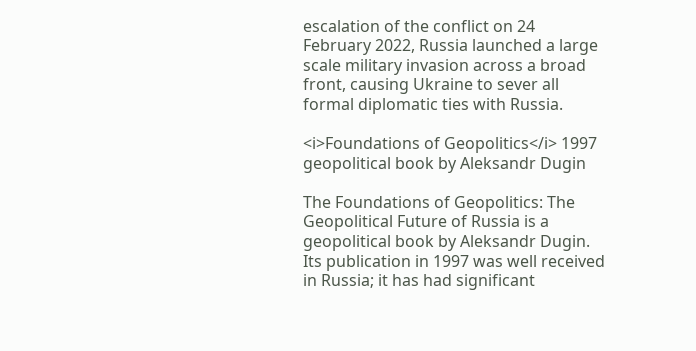escalation of the conflict on 24 February 2022, Russia launched a large scale military invasion across a broad front, causing Ukraine to sever all formal diplomatic ties with Russia.

<i>Foundations of Geopolitics</i> 1997 geopolitical book by Aleksandr Dugin

The Foundations of Geopolitics: The Geopolitical Future of Russia is a geopolitical book by Aleksandr Dugin. Its publication in 1997 was well received in Russia; it has had significant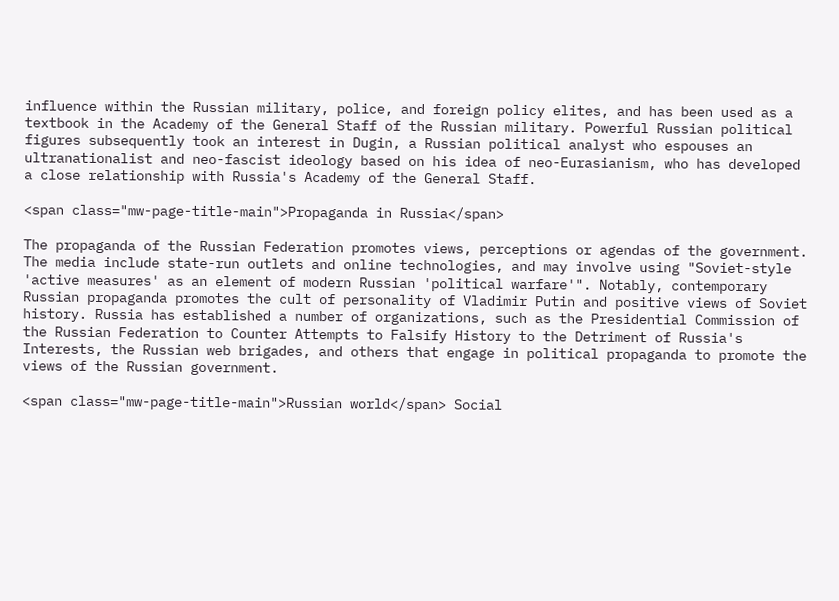influence within the Russian military, police, and foreign policy elites, and has been used as a textbook in the Academy of the General Staff of the Russian military. Powerful Russian political figures subsequently took an interest in Dugin, a Russian political analyst who espouses an ultranationalist and neo-fascist ideology based on his idea of neo-Eurasianism, who has developed a close relationship with Russia's Academy of the General Staff.

<span class="mw-page-title-main">Propaganda in Russia</span>

The propaganda of the Russian Federation promotes views, perceptions or agendas of the government. The media include state-run outlets and online technologies, and may involve using "Soviet-style 'active measures' as an element of modern Russian 'political warfare'". Notably, contemporary Russian propaganda promotes the cult of personality of Vladimir Putin and positive views of Soviet history. Russia has established a number of organizations, such as the Presidential Commission of the Russian Federation to Counter Attempts to Falsify History to the Detriment of Russia's Interests, the Russian web brigades, and others that engage in political propaganda to promote the views of the Russian government.

<span class="mw-page-title-main">Russian world</span> Social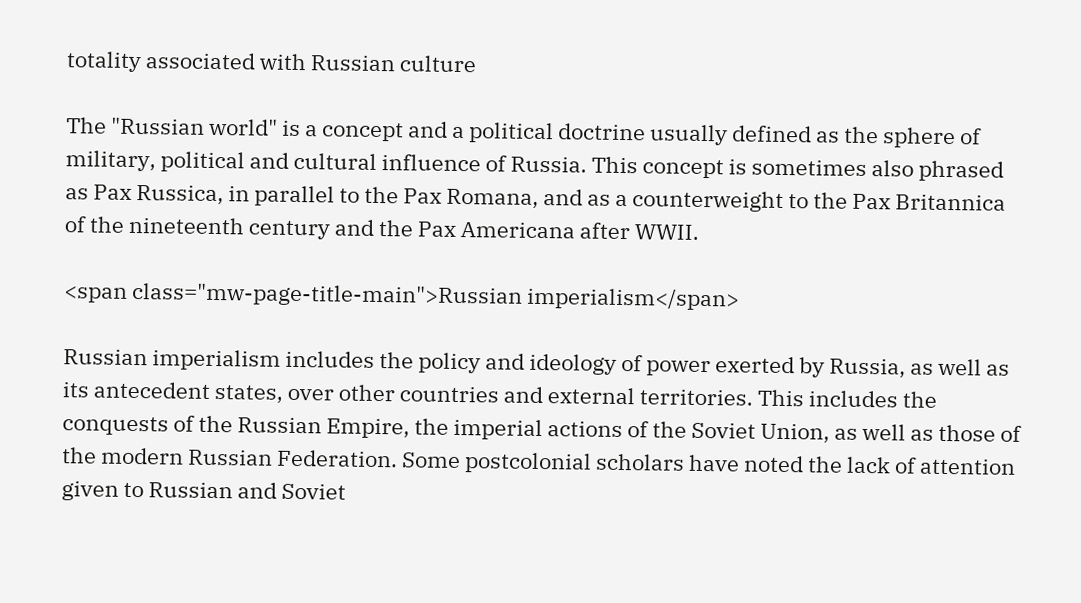totality associated with Russian culture

The "Russian world" is a concept and a political doctrine usually defined as the sphere of military, political and cultural influence of Russia. This concept is sometimes also phrased as Pax Russica, in parallel to the Pax Romana, and as a counterweight to the Pax Britannica of the nineteenth century and the Pax Americana after WWII.

<span class="mw-page-title-main">Russian imperialism</span>

Russian imperialism includes the policy and ideology of power exerted by Russia, as well as its antecedent states, over other countries and external territories. This includes the conquests of the Russian Empire, the imperial actions of the Soviet Union, as well as those of the modern Russian Federation. Some postcolonial scholars have noted the lack of attention given to Russian and Soviet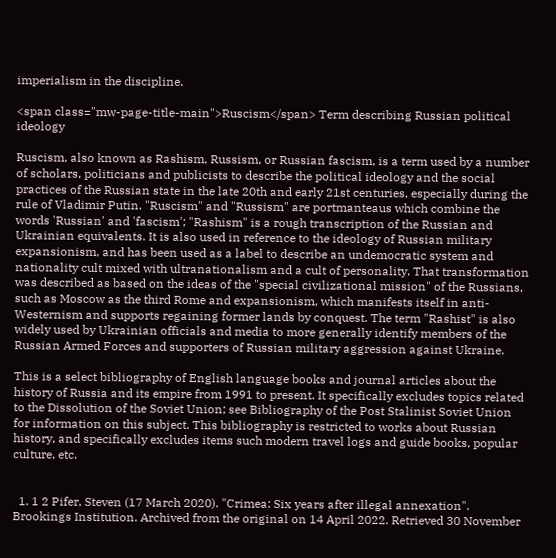imperialism in the discipline.

<span class="mw-page-title-main">Ruscism</span> Term describing Russian political ideology

Ruscism, also known as Rashism, Russism, or Russian fascism, is a term used by a number of scholars, politicians and publicists to describe the political ideology and the social practices of the Russian state in the late 20th and early 21st centuries, especially during the rule of Vladimir Putin. "Ruscism" and "Russism" are portmanteaus which combine the words 'Russian' and 'fascism'; "Rashism" is a rough transcription of the Russian and Ukrainian equivalents. It is also used in reference to the ideology of Russian military expansionism, and has been used as a label to describe an undemocratic system and nationality cult mixed with ultranationalism and a cult of personality. That transformation was described as based on the ideas of the "special civilizational mission" of the Russians, such as Moscow as the third Rome and expansionism, which manifests itself in anti-Westernism and supports regaining former lands by conquest. The term "Rashist" is also widely used by Ukrainian officials and media to more generally identify members of the Russian Armed Forces and supporters of Russian military aggression against Ukraine.

This is a select bibliography of English language books and journal articles about the history of Russia and its empire from 1991 to present. It specifically excludes topics related to the Dissolution of the Soviet Union; see Bibliography of the Post Stalinist Soviet Union for information on this subject. This bibliography is restricted to works about Russian history, and specifically excludes items such modern travel logs and guide books, popular culture, etc.


  1. 1 2 Pifer, Steven (17 March 2020). "Crimea: Six years after illegal annexation". Brookings Institution. Archived from the original on 14 April 2022. Retrieved 30 November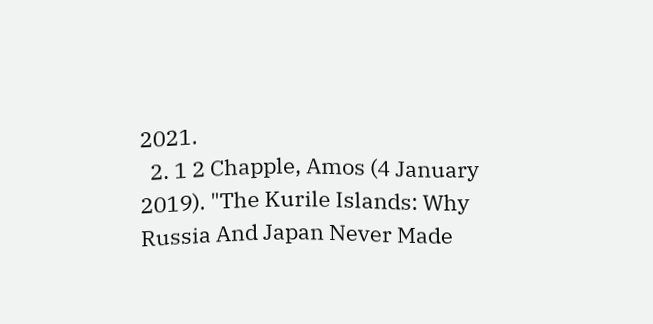2021.
  2. 1 2 Chapple, Amos (4 January 2019). "The Kurile Islands: Why Russia And Japan Never Made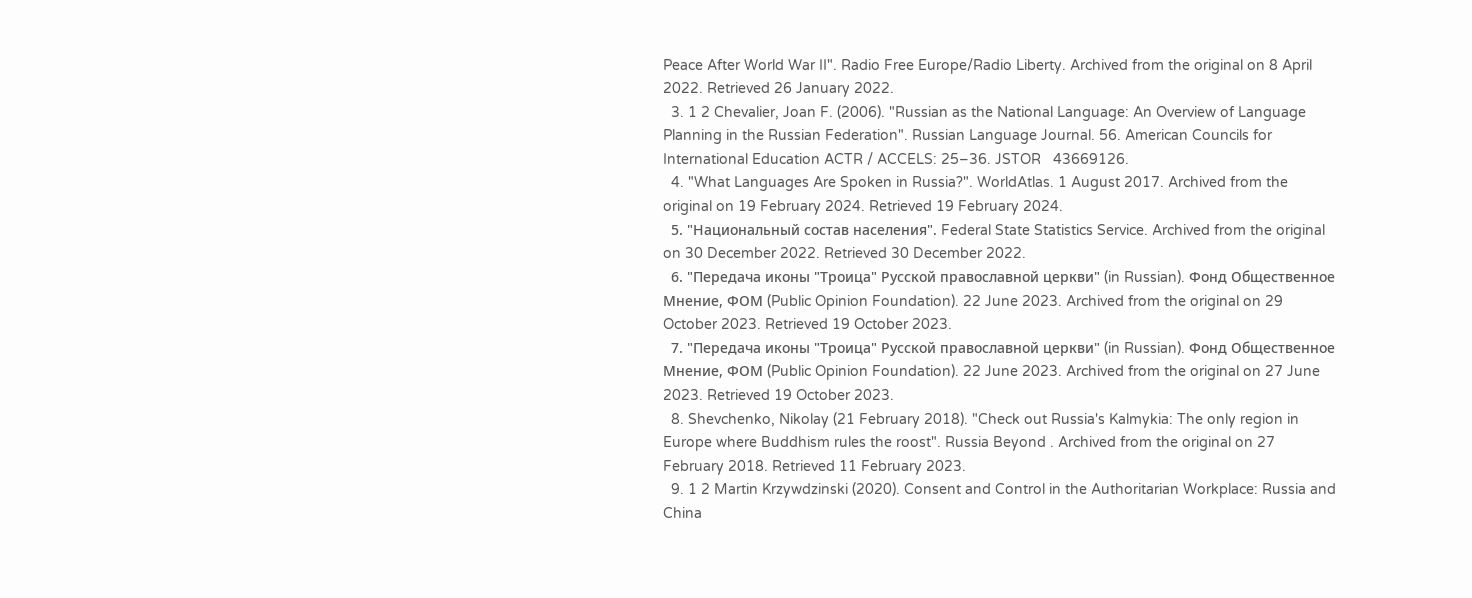Peace After World War II". Radio Free Europe/Radio Liberty. Archived from the original on 8 April 2022. Retrieved 26 January 2022.
  3. 1 2 Chevalier, Joan F. (2006). "Russian as the National Language: An Overview of Language Planning in the Russian Federation". Russian Language Journal. 56. American Councils for International Education ACTR / ACCELS: 25–36. JSTOR   43669126.
  4. "What Languages Are Spoken in Russia?". WorldAtlas. 1 August 2017. Archived from the original on 19 February 2024. Retrieved 19 February 2024.
  5. "Национальный состав населения". Federal State Statistics Service. Archived from the original on 30 December 2022. Retrieved 30 December 2022.
  6. "Передача иконы "Троица" Русской православной церкви" (in Russian). Фонд Общественное Мнение, ФОМ (Public Opinion Foundation). 22 June 2023. Archived from the original on 29 October 2023. Retrieved 19 October 2023.
  7. "Передача иконы "Троица" Русской православной церкви" (in Russian). Фонд Общественное Мнение, ФОМ (Public Opinion Foundation). 22 June 2023. Archived from the original on 27 June 2023. Retrieved 19 October 2023.
  8. Shevchenko, Nikolay (21 February 2018). "Check out Russia's Kalmykia: The only region in Europe where Buddhism rules the roost". Russia Beyond . Archived from the original on 27 February 2018. Retrieved 11 February 2023.
  9. 1 2 Martin Krzywdzinski (2020). Consent and Control in the Authoritarian Workplace: Russia and China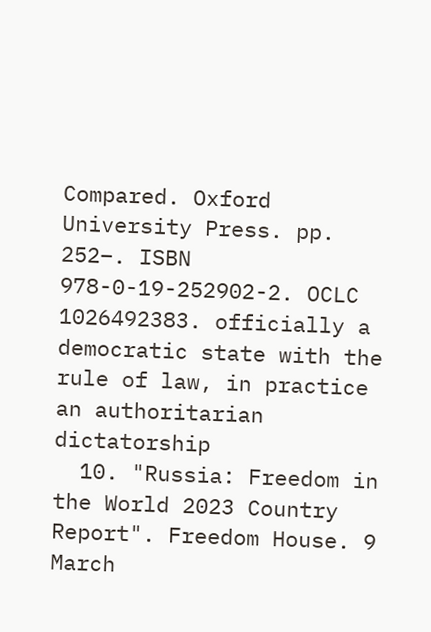Compared. Oxford University Press. pp. 252–. ISBN   978-0-19-252902-2. OCLC   1026492383. officially a democratic state with the rule of law, in practice an authoritarian dictatorship
  10. "Russia: Freedom in the World 2023 Country Report". Freedom House. 9 March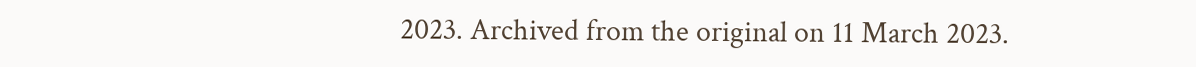2023. Archived from the original on 11 March 2023.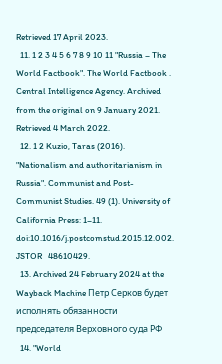Retrieved 17 April 2023.
  11. 1 2 3 4 5 6 7 8 9 10 11 "Russia – The World Factbook". The World Factbook . Central Intelligence Agency. Archived from the original on 9 January 2021. Retrieved 4 March 2022.
  12. 1 2 Kuzio, Taras (2016). "Nationalism and authoritarianism in Russia". Communist and Post-Communist Studies. 49 (1). University of California Press: 1–11. doi:10.1016/j.postcomstud.2015.12.002. JSTOR   48610429.
  13. Archived 24 February 2024 at the Wayback Machine Петр Серков будет исполнять обязанности председателя Верховного суда РФ
  14. "World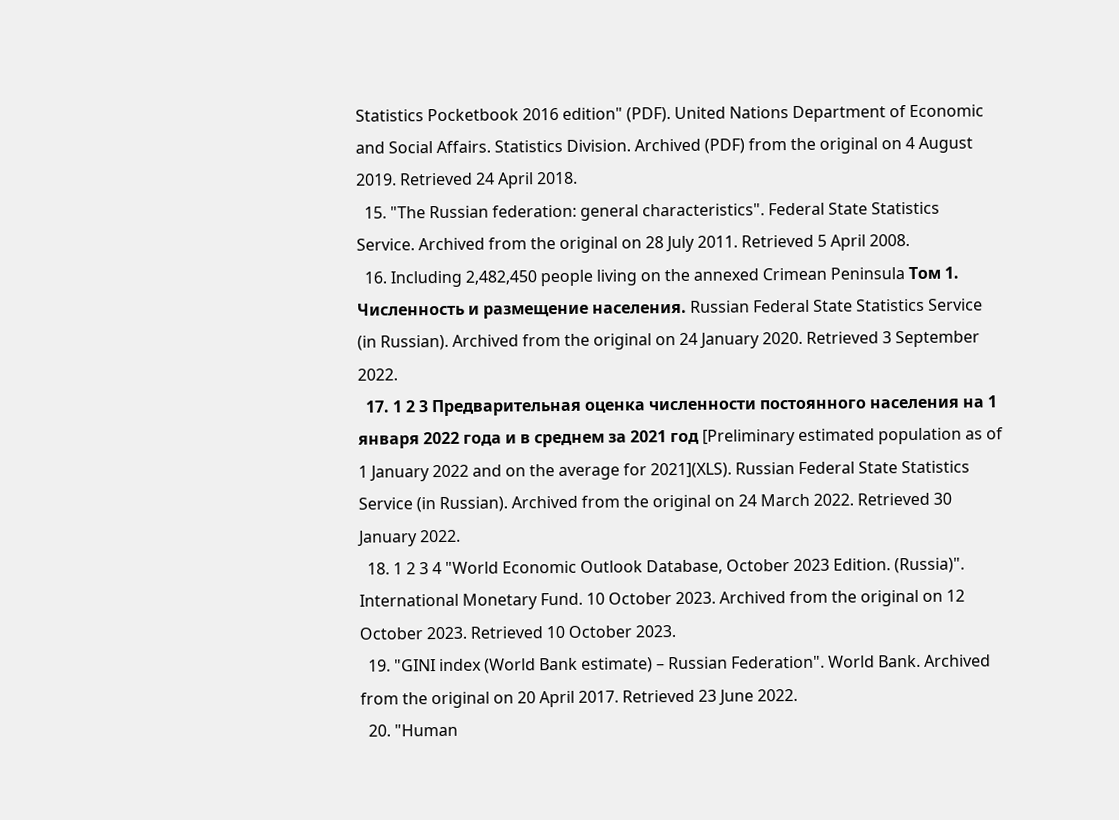Statistics Pocketbook 2016 edition" (PDF). United Nations Department of Economic and Social Affairs. Statistics Division. Archived (PDF) from the original on 4 August 2019. Retrieved 24 April 2018.
  15. "The Russian federation: general characteristics". Federal State Statistics Service. Archived from the original on 28 July 2011. Retrieved 5 April 2008.
  16. Including 2,482,450 people living on the annexed Crimean Peninsula Том 1. Численность и размещение населения. Russian Federal State Statistics Service (in Russian). Archived from the original on 24 January 2020. Retrieved 3 September 2022.
  17. 1 2 3 Предварительная оценка численности постоянного населения на 1 января 2022 года и в среднем за 2021 год [Preliminary estimated population as of 1 January 2022 and on the average for 2021](XLS). Russian Federal State Statistics Service (in Russian). Archived from the original on 24 March 2022. Retrieved 30 January 2022.
  18. 1 2 3 4 "World Economic Outlook Database, October 2023 Edition. (Russia)". International Monetary Fund. 10 October 2023. Archived from the original on 12 October 2023. Retrieved 10 October 2023.
  19. "GINI index (World Bank estimate) – Russian Federation". World Bank. Archived from the original on 20 April 2017. Retrieved 23 June 2022.
  20. "Human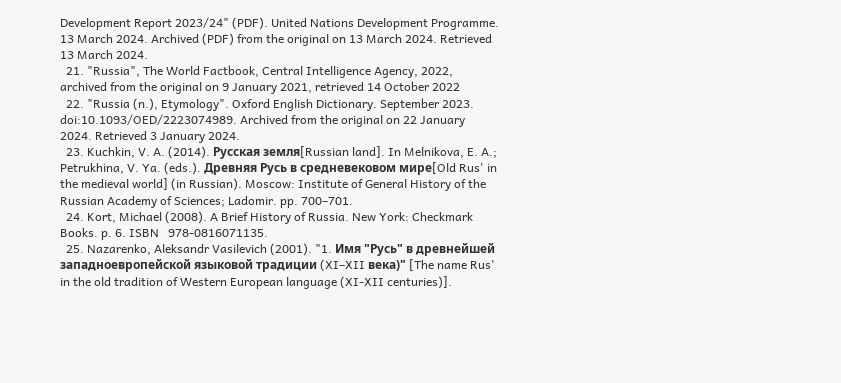Development Report 2023/24" (PDF). United Nations Development Programme. 13 March 2024. Archived (PDF) from the original on 13 March 2024. Retrieved 13 March 2024.
  21. "Russia", The World Factbook, Central Intelligence Agency, 2022, archived from the original on 9 January 2021, retrieved 14 October 2022
  22. "Russia (n.), Etymology". Oxford English Dictionary. September 2023. doi:10.1093/OED/2223074989. Archived from the original on 22 January 2024. Retrieved 3 January 2024.
  23. Kuchkin, V. A. (2014). Русская земля[Russian land]. In Melnikova, E. A.; Petrukhina, V. Ya. (eds.). Древняя Русь в средневековом мире[Old Rus' in the medieval world] (in Russian). Moscow: Institute of General History of the Russian Academy of Sciences; Ladomir. pp. 700–701.
  24. Kort, Michael (2008). A Brief History of Russia. New York: Checkmark Books. p. 6. ISBN   978-0816071135.
  25. Nazarenko, Aleksandr Vasilevich (2001). "1. Имя "Русь" в древнейшей западноевропейской языковой традиции (XI–XII века)" [The name Rus' in the old tradition of Western European language (XI-XII centuries)].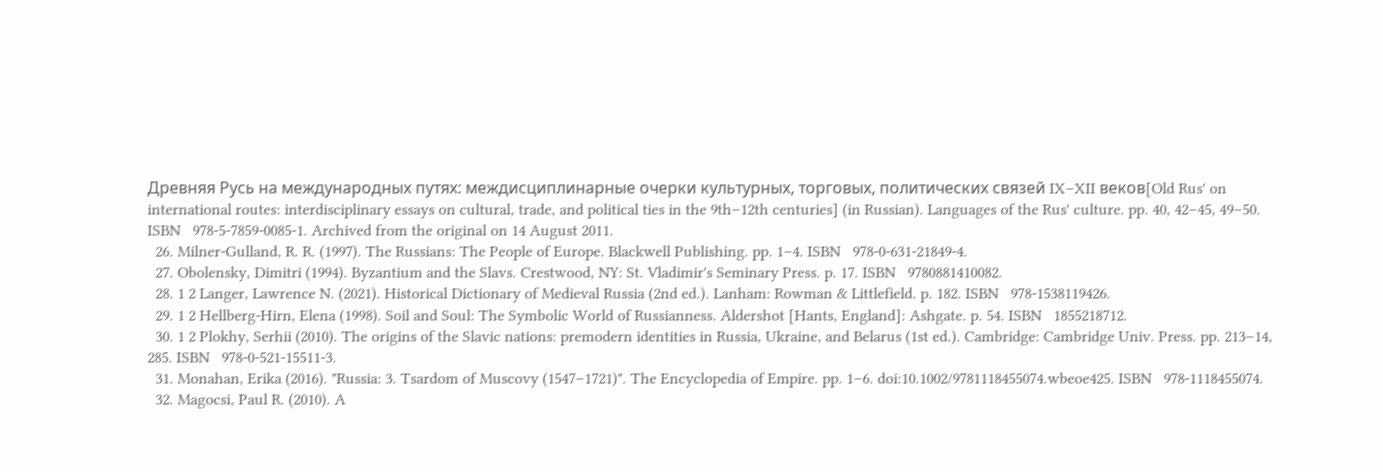Древняя Русь на международных путях: междисциплинарные очерки культурных, торговых, политических связей IX–XII веков[Old Rus' on international routes: interdisciplinary essays on cultural, trade, and political ties in the 9th–12th centuries] (in Russian). Languages of the Rus' culture. pp. 40, 42–45, 49–50. ISBN   978-5-7859-0085-1. Archived from the original on 14 August 2011.
  26. Milner-Gulland, R. R. (1997). The Russians: The People of Europe. Blackwell Publishing. pp. 1–4. ISBN   978-0-631-21849-4.
  27. Obolensky, Dimitri (1994). Byzantium and the Slavs. Crestwood, NY: St. Vladimir's Seminary Press. p. 17. ISBN   9780881410082.
  28. 1 2 Langer, Lawrence N. (2021). Historical Dictionary of Medieval Russia (2nd ed.). Lanham: Rowman & Littlefield. p. 182. ISBN   978-1538119426.
  29. 1 2 Hellberg-Hirn, Elena (1998). Soil and Soul: The Symbolic World of Russianness. Aldershot [Hants, England]: Ashgate. p. 54. ISBN   1855218712.
  30. 1 2 Plokhy, Serhii (2010). The origins of the Slavic nations: premodern identities in Russia, Ukraine, and Belarus (1st ed.). Cambridge: Cambridge Univ. Press. pp. 213–14, 285. ISBN   978-0-521-15511-3.
  31. Monahan, Erika (2016). "Russia: 3. Tsardom of Muscovy (1547–1721)". The Encyclopedia of Empire. pp. 1–6. doi:10.1002/9781118455074.wbeoe425. ISBN   978-1118455074.
  32. Magocsi, Paul R. (2010). A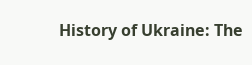History of Ukraine: The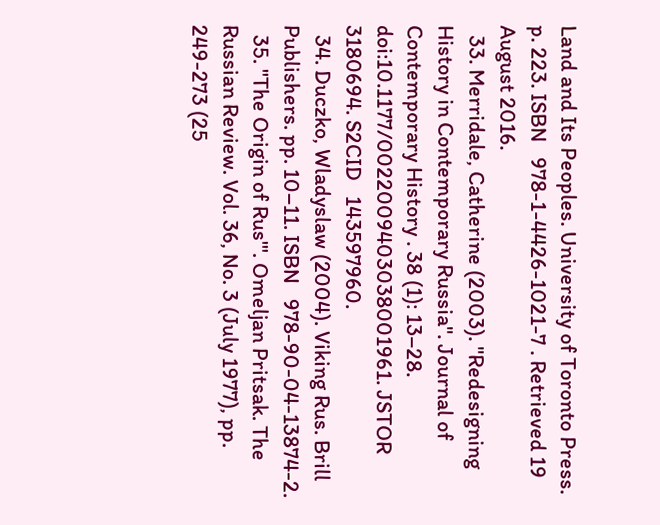Land and Its Peoples. University of Toronto Press. p. 223. ISBN   978-1-4426-1021-7 . Retrieved 19 August 2016.
  33. Merridale, Catherine (2003). "Redesigning History in Contemporary Russia". Journal of Contemporary History . 38 (1): 13–28. doi:10.1177/0022009403038001961. JSTOR   3180694. S2CID   143597960.
  34. Duczko, Wladyslaw (2004). Viking Rus. Brill Publishers. pp. 10–11. ISBN   978-90-04-13874-2.
  35. "The Origin of Rus'". Omeljan Pritsak. The Russian Review. Vol. 36, No. 3 (July 1977), pp. 249-273 (25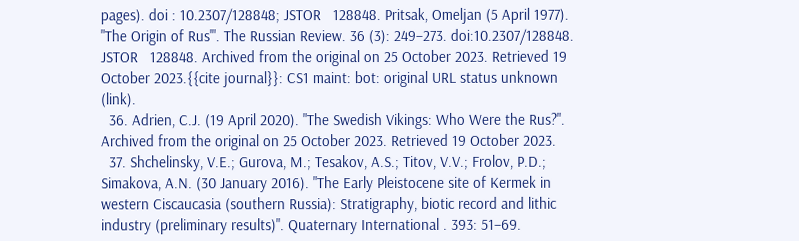pages). doi : 10.2307/128848; JSTOR   128848. Pritsak, Omeljan (5 April 1977). "The Origin of Rus'". The Russian Review. 36 (3): 249–273. doi:10.2307/128848. JSTOR   128848. Archived from the original on 25 October 2023. Retrieved 19 October 2023.{{cite journal}}: CS1 maint: bot: original URL status unknown (link).
  36. Adrien, C.J. (19 April 2020). "The Swedish Vikings: Who Were the Rus?". Archived from the original on 25 October 2023. Retrieved 19 October 2023.
  37. Shchelinsky, V.E.; Gurova, M.; Tesakov, A.S.; Titov, V.V.; Frolov, P.D.; Simakova, A.N. (30 January 2016). "The Early Pleistocene site of Kermek in western Ciscaucasia (southern Russia): Stratigraphy, biotic record and lithic industry (preliminary results)". Quaternary International . 393: 51–69.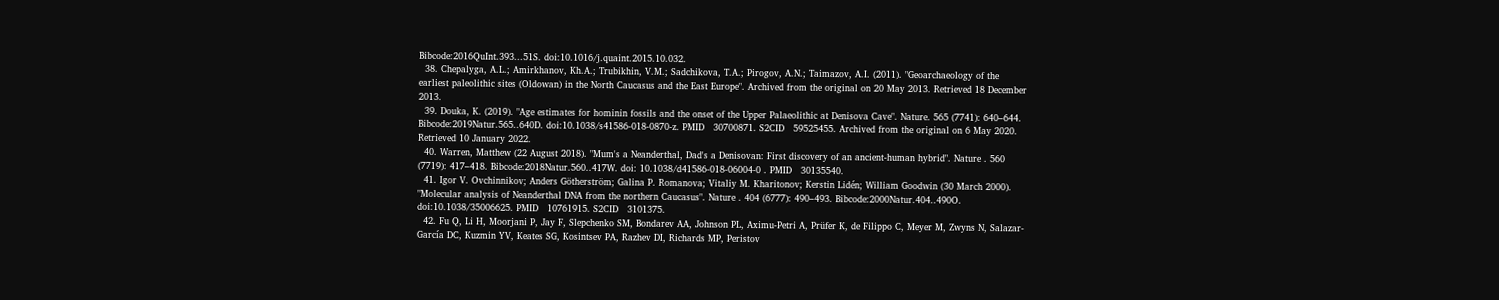Bibcode:2016QuInt.393...51S. doi:10.1016/j.quaint.2015.10.032.
  38. Chepalyga, A.L.; Amirkhanov, Kh.A.; Trubikhin, V.M.; Sadchikova, T.A.; Pirogov, A.N.; Taimazov, A.I. (2011). "Geoarchaeology of the earliest paleolithic sites (Oldowan) in the North Caucasus and the East Europe". Archived from the original on 20 May 2013. Retrieved 18 December 2013.
  39. Douka, K. (2019). "Age estimates for hominin fossils and the onset of the Upper Palaeolithic at Denisova Cave". Nature. 565 (7741): 640–644. Bibcode:2019Natur.565..640D. doi:10.1038/s41586-018-0870-z. PMID   30700871. S2CID   59525455. Archived from the original on 6 May 2020. Retrieved 10 January 2022.
  40. Warren, Matthew (22 August 2018). "Mum's a Neanderthal, Dad's a Denisovan: First discovery of an ancient-human hybrid". Nature . 560 (7719): 417–418. Bibcode:2018Natur.560..417W. doi: 10.1038/d41586-018-06004-0 . PMID   30135540.
  41. Igor V. Ovchinnikov; Anders Götherström; Galina P. Romanova; Vitaliy M. Kharitonov; Kerstin Lidén; William Goodwin (30 March 2000). "Molecular analysis of Neanderthal DNA from the northern Caucasus". Nature . 404 (6777): 490–493. Bibcode:2000Natur.404..490O. doi:10.1038/35006625. PMID   10761915. S2CID   3101375.
  42. Fu Q, Li H, Moorjani P, Jay F, Slepchenko SM, Bondarev AA, Johnson PL, Aximu-Petri A, Prüfer K, de Filippo C, Meyer M, Zwyns N, Salazar-García DC, Kuzmin YV, Keates SG, Kosintsev PA, Razhev DI, Richards MP, Peristov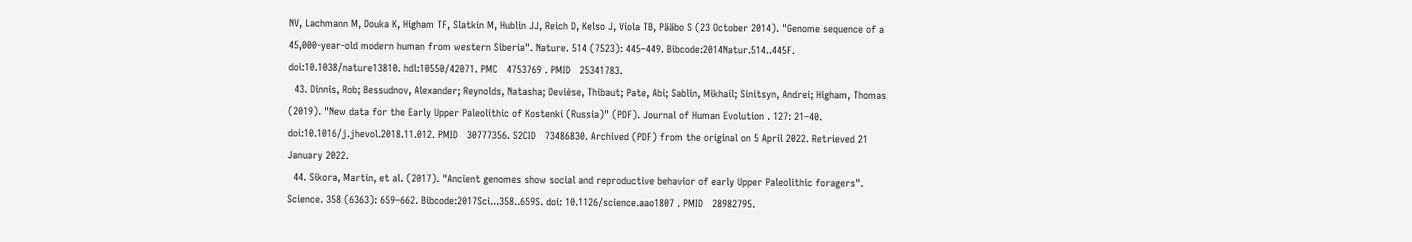NV, Lachmann M, Douka K, Higham TF, Slatkin M, Hublin JJ, Reich D, Kelso J, Viola TB, Pääbo S (23 October 2014). "Genome sequence of a 45,000-year-old modern human from western Siberia". Nature. 514 (7523): 445–449. Bibcode:2014Natur.514..445F. doi:10.1038/nature13810. hdl:10550/42071. PMC   4753769 . PMID   25341783.
  43. Dinnis, Rob; Bessudnov, Alexander; Reynolds, Natasha; Devièse, Thibaut; Pate, Abi; Sablin, Mikhail; Sinitsyn, Andrei; Higham, Thomas (2019). "New data for the Early Upper Paleolithic of Kostenki (Russia)" (PDF). Journal of Human Evolution . 127: 21–40. doi:10.1016/j.jhevol.2018.11.012. PMID   30777356. S2CID   73486830. Archived (PDF) from the original on 5 April 2022. Retrieved 21 January 2022.
  44. Sikora, Martin, et al. (2017). "Ancient genomes show social and reproductive behavior of early Upper Paleolithic foragers". Science. 358 (6363): 659–662. Bibcode:2017Sci...358..659S. doi: 10.1126/science.aao1807 . PMID   28982795.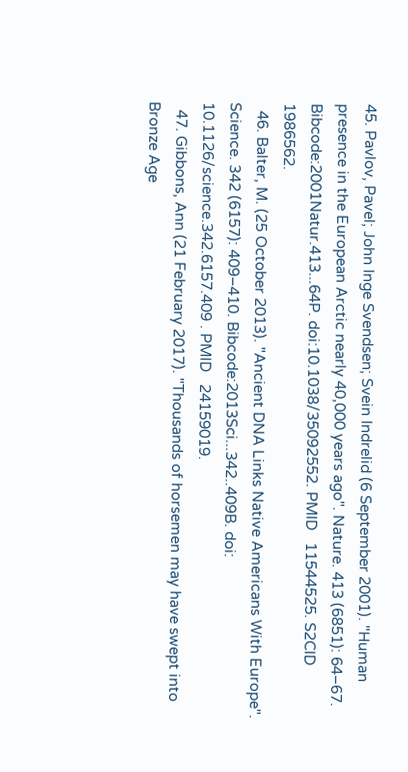45. Pavlov, Pavel; John Inge Svendsen; Svein Indrelid (6 September 2001). "Human presence in the European Arctic nearly 40,000 years ago". Nature. 413 (6851): 64–67. Bibcode:2001Natur.413...64P. doi:10.1038/35092552. PMID   11544525. S2CID   1986562.
  46. Balter, M. (25 October 2013). "Ancient DNA Links Native Americans With Europe". Science. 342 (6157): 409–410. Bibcode:2013Sci...342..409B. doi: 10.1126/science.342.6157.409 . PMID   24159019.
  47. Gibbons, Ann (21 February 2017). "Thousands of horsemen may have swept into Bronze Age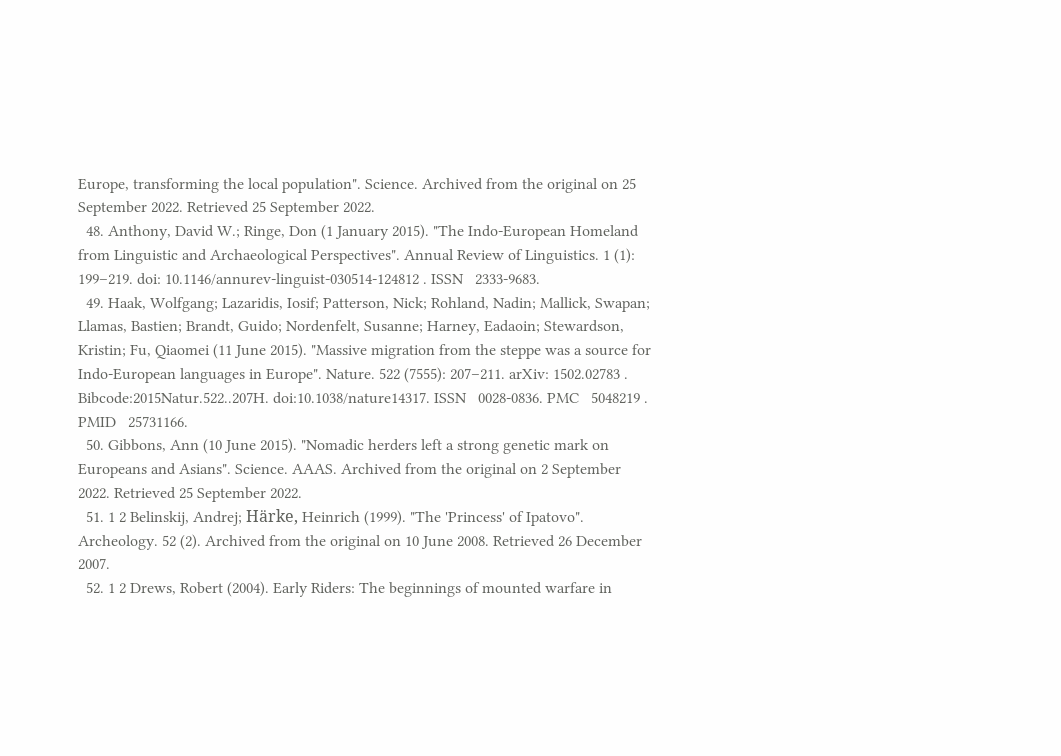Europe, transforming the local population". Science. Archived from the original on 25 September 2022. Retrieved 25 September 2022.
  48. Anthony, David W.; Ringe, Don (1 January 2015). "The Indo-European Homeland from Linguistic and Archaeological Perspectives". Annual Review of Linguistics. 1 (1): 199–219. doi: 10.1146/annurev-linguist-030514-124812 . ISSN   2333-9683.
  49. Haak, Wolfgang; Lazaridis, Iosif; Patterson, Nick; Rohland, Nadin; Mallick, Swapan; Llamas, Bastien; Brandt, Guido; Nordenfelt, Susanne; Harney, Eadaoin; Stewardson, Kristin; Fu, Qiaomei (11 June 2015). "Massive migration from the steppe was a source for Indo-European languages in Europe". Nature. 522 (7555): 207–211. arXiv: 1502.02783 . Bibcode:2015Natur.522..207H. doi:10.1038/nature14317. ISSN   0028-0836. PMC   5048219 . PMID   25731166.
  50. Gibbons, Ann (10 June 2015). "Nomadic herders left a strong genetic mark on Europeans and Asians". Science. AAAS. Archived from the original on 2 September 2022. Retrieved 25 September 2022.
  51. 1 2 Belinskij, Andrej; Härke, Heinrich (1999). "The 'Princess' of Ipatovo". Archeology. 52 (2). Archived from the original on 10 June 2008. Retrieved 26 December 2007.
  52. 1 2 Drews, Robert (2004). Early Riders: The beginnings of mounted warfare in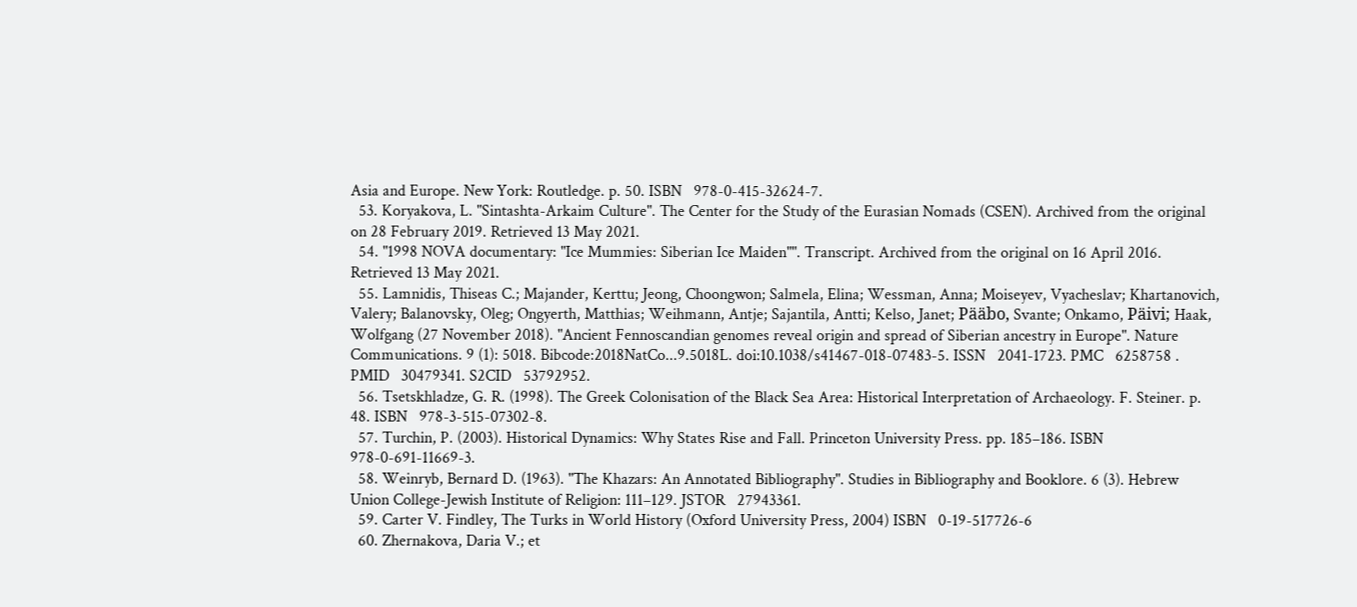Asia and Europe. New York: Routledge. p. 50. ISBN   978-0-415-32624-7.
  53. Koryakova, L. "Sintashta-Arkaim Culture". The Center for the Study of the Eurasian Nomads (CSEN). Archived from the original on 28 February 2019. Retrieved 13 May 2021.
  54. "1998 NOVA documentary: "Ice Mummies: Siberian Ice Maiden"". Transcript. Archived from the original on 16 April 2016. Retrieved 13 May 2021.
  55. Lamnidis, Thiseas C.; Majander, Kerttu; Jeong, Choongwon; Salmela, Elina; Wessman, Anna; Moiseyev, Vyacheslav; Khartanovich, Valery; Balanovsky, Oleg; Ongyerth, Matthias; Weihmann, Antje; Sajantila, Antti; Kelso, Janet; Pääbo, Svante; Onkamo, Päivi; Haak, Wolfgang (27 November 2018). "Ancient Fennoscandian genomes reveal origin and spread of Siberian ancestry in Europe". Nature Communications. 9 (1): 5018. Bibcode:2018NatCo...9.5018L. doi:10.1038/s41467-018-07483-5. ISSN   2041-1723. PMC   6258758 . PMID   30479341. S2CID   53792952.
  56. Tsetskhladze, G. R. (1998). The Greek Colonisation of the Black Sea Area: Historical Interpretation of Archaeology. F. Steiner. p. 48. ISBN   978-3-515-07302-8.
  57. Turchin, P. (2003). Historical Dynamics: Why States Rise and Fall. Princeton University Press. pp. 185–186. ISBN   978-0-691-11669-3.
  58. Weinryb, Bernard D. (1963). "The Khazars: An Annotated Bibliography". Studies in Bibliography and Booklore. 6 (3). Hebrew Union College-Jewish Institute of Religion: 111–129. JSTOR   27943361.
  59. Carter V. Findley, The Turks in World History (Oxford University Press, 2004) ISBN   0-19-517726-6
  60. Zhernakova, Daria V.; et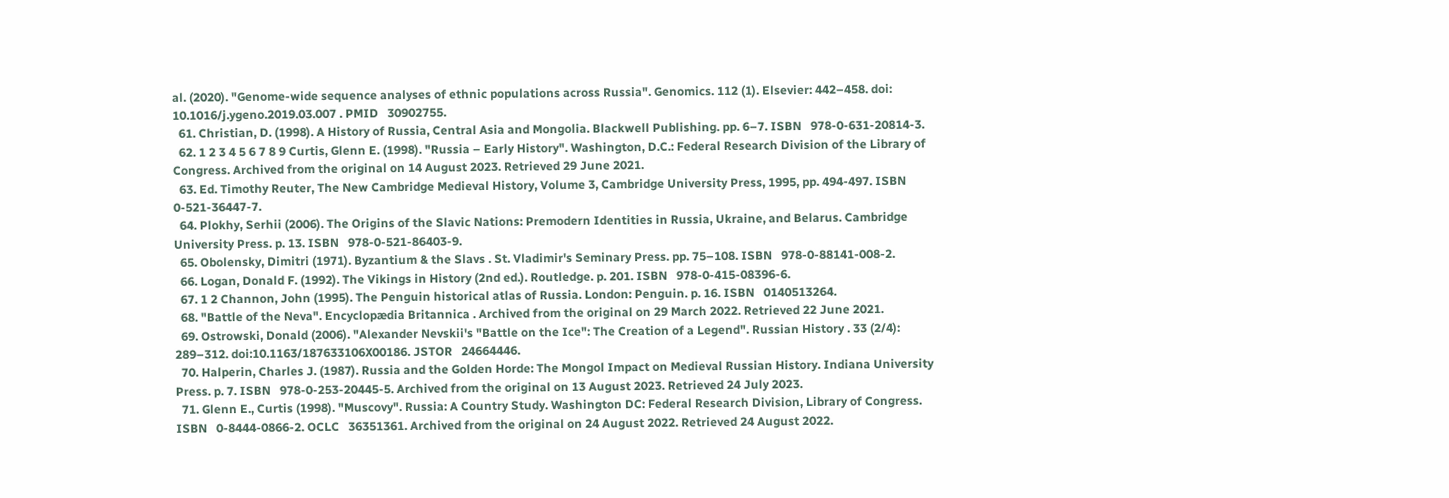al. (2020). "Genome-wide sequence analyses of ethnic populations across Russia". Genomics. 112 (1). Elsevier: 442–458. doi: 10.1016/j.ygeno.2019.03.007 . PMID   30902755.
  61. Christian, D. (1998). A History of Russia, Central Asia and Mongolia. Blackwell Publishing. pp. 6–7. ISBN   978-0-631-20814-3.
  62. 1 2 3 4 5 6 7 8 9 Curtis, Glenn E. (1998). "Russia – Early History". Washington, D.C.: Federal Research Division of the Library of Congress. Archived from the original on 14 August 2023. Retrieved 29 June 2021.
  63. Ed. Timothy Reuter, The New Cambridge Medieval History, Volume 3, Cambridge University Press, 1995, pp. 494-497. ISBN   0-521-36447-7.
  64. Plokhy, Serhii (2006). The Origins of the Slavic Nations: Premodern Identities in Russia, Ukraine, and Belarus. Cambridge University Press. p. 13. ISBN   978-0-521-86403-9.
  65. Obolensky, Dimitri (1971). Byzantium & the Slavs . St. Vladimir's Seminary Press. pp. 75–108. ISBN   978-0-88141-008-2.
  66. Logan, Donald F. (1992). The Vikings in History (2nd ed.). Routledge. p. 201. ISBN   978-0-415-08396-6.
  67. 1 2 Channon, John (1995). The Penguin historical atlas of Russia. London: Penguin. p. 16. ISBN   0140513264.
  68. "Battle of the Neva". Encyclopædia Britannica . Archived from the original on 29 March 2022. Retrieved 22 June 2021.
  69. Ostrowski, Donald (2006). "Alexander Nevskii's "Battle on the Ice": The Creation of a Legend". Russian History . 33 (2/4): 289–312. doi:10.1163/187633106X00186. JSTOR   24664446.
  70. Halperin, Charles J. (1987). Russia and the Golden Horde: The Mongol Impact on Medieval Russian History. Indiana University Press. p. 7. ISBN   978-0-253-20445-5. Archived from the original on 13 August 2023. Retrieved 24 July 2023.
  71. Glenn E., Curtis (1998). "Muscovy". Russia: A Country Study. Washington DC: Federal Research Division, Library of Congress. ISBN   0-8444-0866-2. OCLC   36351361. Archived from the original on 24 August 2022. Retrieved 24 August 2022.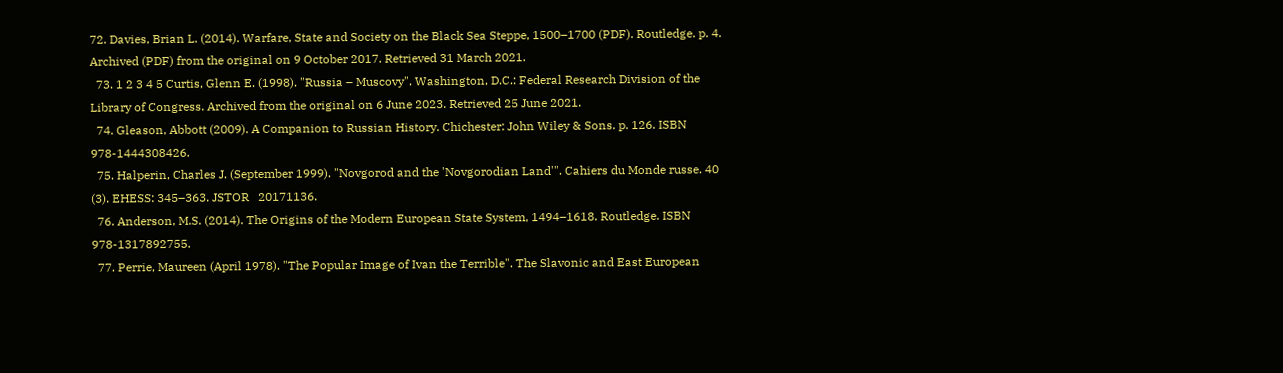72. Davies, Brian L. (2014). Warfare, State and Society on the Black Sea Steppe, 1500–1700 (PDF). Routledge. p. 4. Archived (PDF) from the original on 9 October 2017. Retrieved 31 March 2021.
  73. 1 2 3 4 5 Curtis, Glenn E. (1998). "Russia – Muscovy". Washington, D.C.: Federal Research Division of the Library of Congress. Archived from the original on 6 June 2023. Retrieved 25 June 2021.
  74. Gleason, Abbott (2009). A Companion to Russian History. Chichester: John Wiley & Sons. p. 126. ISBN   978-1444308426.
  75. Halperin, Charles J. (September 1999). "Novgorod and the 'Novgorodian Land'". Cahiers du Monde russe. 40 (3). EHESS: 345–363. JSTOR   20171136.
  76. Anderson, M.S. (2014). The Origins of the Modern European State System, 1494–1618. Routledge. ISBN   978-1317892755.
  77. Perrie, Maureen (April 1978). "The Popular Image of Ivan the Terrible". The Slavonic and East European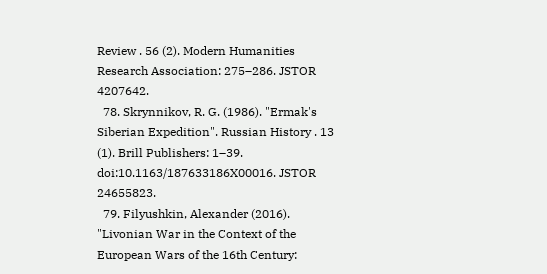Review . 56 (2). Modern Humanities Research Association: 275–286. JSTOR   4207642.
  78. Skrynnikov, R. G. (1986). "Ermak's Siberian Expedition". Russian History . 13 (1). Brill Publishers: 1–39. doi:10.1163/187633186X00016. JSTOR   24655823.
  79. Filyushkin, Alexander (2016). "Livonian War in the Context of the European Wars of the 16th Century: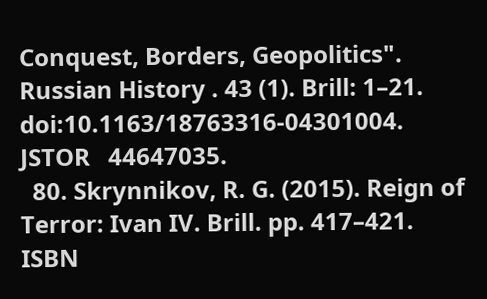Conquest, Borders, Geopolitics". Russian History . 43 (1). Brill: 1–21. doi:10.1163/18763316-04301004. JSTOR   44647035.
  80. Skrynnikov, R. G. (2015). Reign of Terror: Ivan IV. Brill. pp. 417–421. ISBN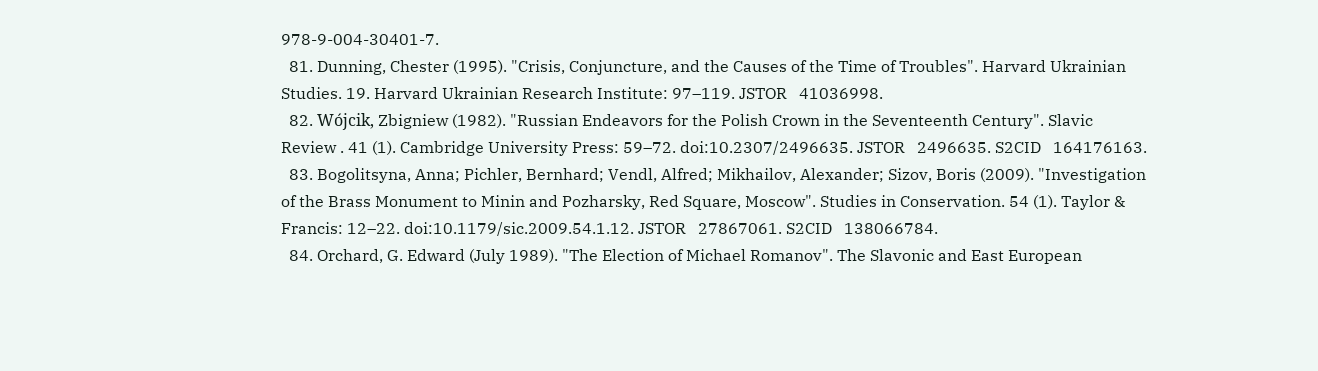978-9-004-30401-7.
  81. Dunning, Chester (1995). "Crisis, Conjuncture, and the Causes of the Time of Troubles". Harvard Ukrainian Studies. 19. Harvard Ukrainian Research Institute: 97–119. JSTOR   41036998.
  82. Wójcik, Zbigniew (1982). "Russian Endeavors for the Polish Crown in the Seventeenth Century". Slavic Review . 41 (1). Cambridge University Press: 59–72. doi:10.2307/2496635. JSTOR   2496635. S2CID   164176163.
  83. Bogolitsyna, Anna; Pichler, Bernhard; Vendl, Alfred; Mikhailov, Alexander; Sizov, Boris (2009). "Investigation of the Brass Monument to Minin and Pozharsky, Red Square, Moscow". Studies in Conservation. 54 (1). Taylor & Francis: 12–22. doi:10.1179/sic.2009.54.1.12. JSTOR   27867061. S2CID   138066784.
  84. Orchard, G. Edward (July 1989). "The Election of Michael Romanov". The Slavonic and East European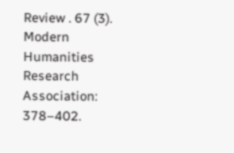Review . 67 (3). Modern Humanities Research Association: 378–402.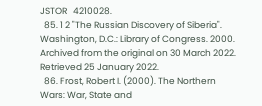JSTOR   4210028.
  85. 1 2 "The Russian Discovery of Siberia". Washington, D.C.: Library of Congress. 2000. Archived from the original on 30 March 2022. Retrieved 25 January 2022.
  86. Frost, Robert I. (2000). The Northern Wars: War, State and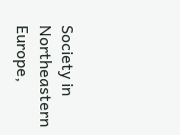Society in Northeastern Europe,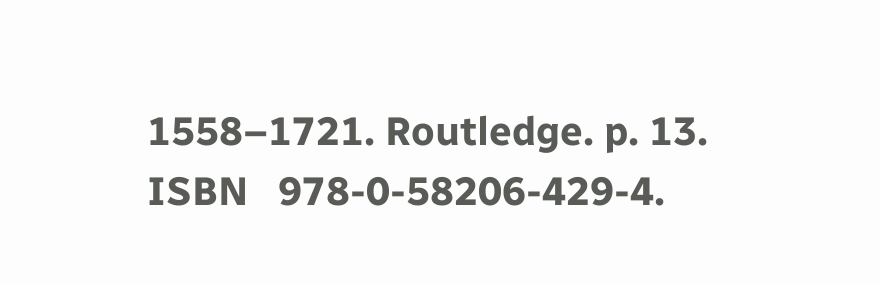1558–1721. Routledge. p. 13. ISBN   978-0-58206-429-4.